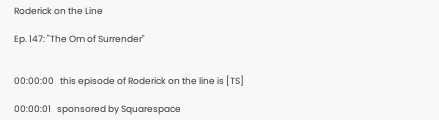Roderick on the Line

Ep. 147: "The Om of Surrender"


00:00:00   this episode of Roderick on the line is [TS]

00:00:01   sponsored by Squarespace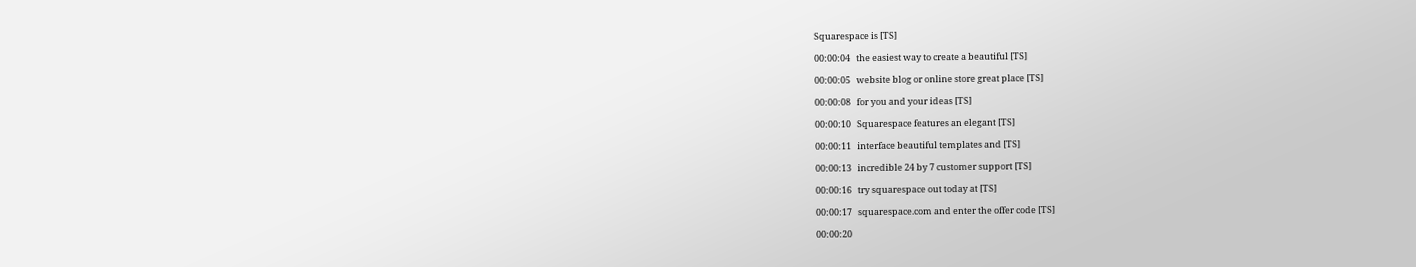Squarespace is [TS]

00:00:04   the easiest way to create a beautiful [TS]

00:00:05   website blog or online store great place [TS]

00:00:08   for you and your ideas [TS]

00:00:10   Squarespace features an elegant [TS]

00:00:11   interface beautiful templates and [TS]

00:00:13   incredible 24 by 7 customer support [TS]

00:00:16   try squarespace out today at [TS]

00:00:17   squarespace.com and enter the offer code [TS]

00:00:20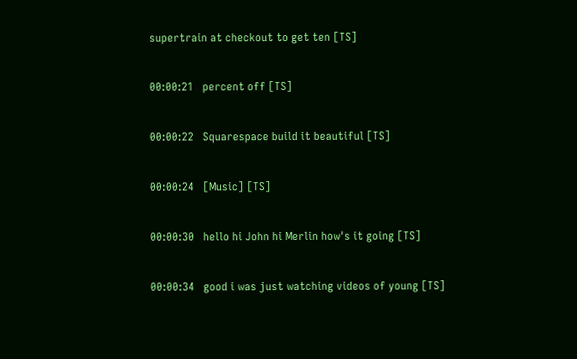supertrain at checkout to get ten [TS]

00:00:21   percent off [TS]

00:00:22   Squarespace build it beautiful [TS]

00:00:24   [Music] [TS]

00:00:30   hello hi John hi Merlin how's it going [TS]

00:00:34   good i was just watching videos of young [TS]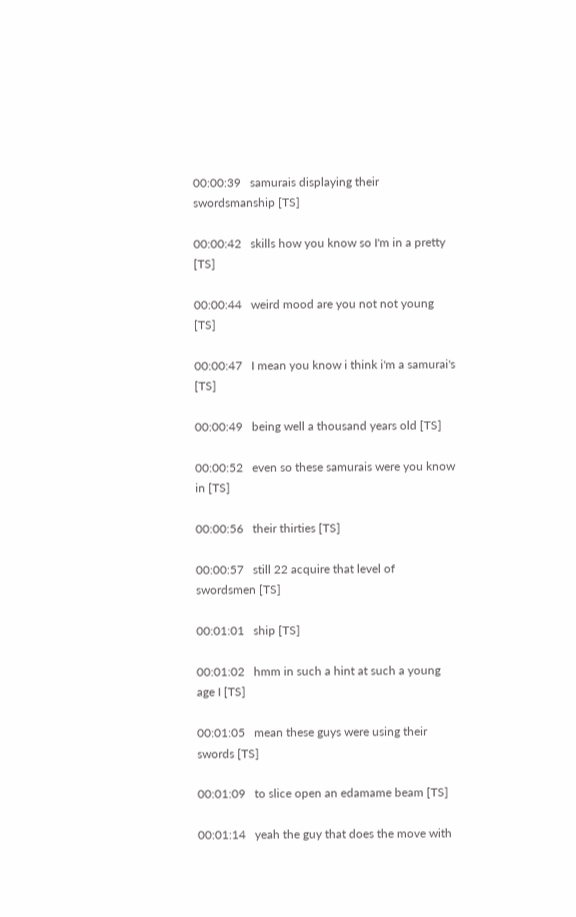00:00:39   samurais displaying their swordsmanship [TS]

00:00:42   skills how you know so I'm in a pretty [TS]

00:00:44   weird mood are you not not young [TS]

00:00:47   I mean you know i think i'm a samurai's [TS]

00:00:49   being well a thousand years old [TS]

00:00:52   even so these samurais were you know in [TS]

00:00:56   their thirties [TS]

00:00:57   still 22 acquire that level of swordsmen [TS]

00:01:01   ship [TS]

00:01:02   hmm in such a hint at such a young age I [TS]

00:01:05   mean these guys were using their swords [TS]

00:01:09   to slice open an edamame beam [TS]

00:01:14   yeah the guy that does the move with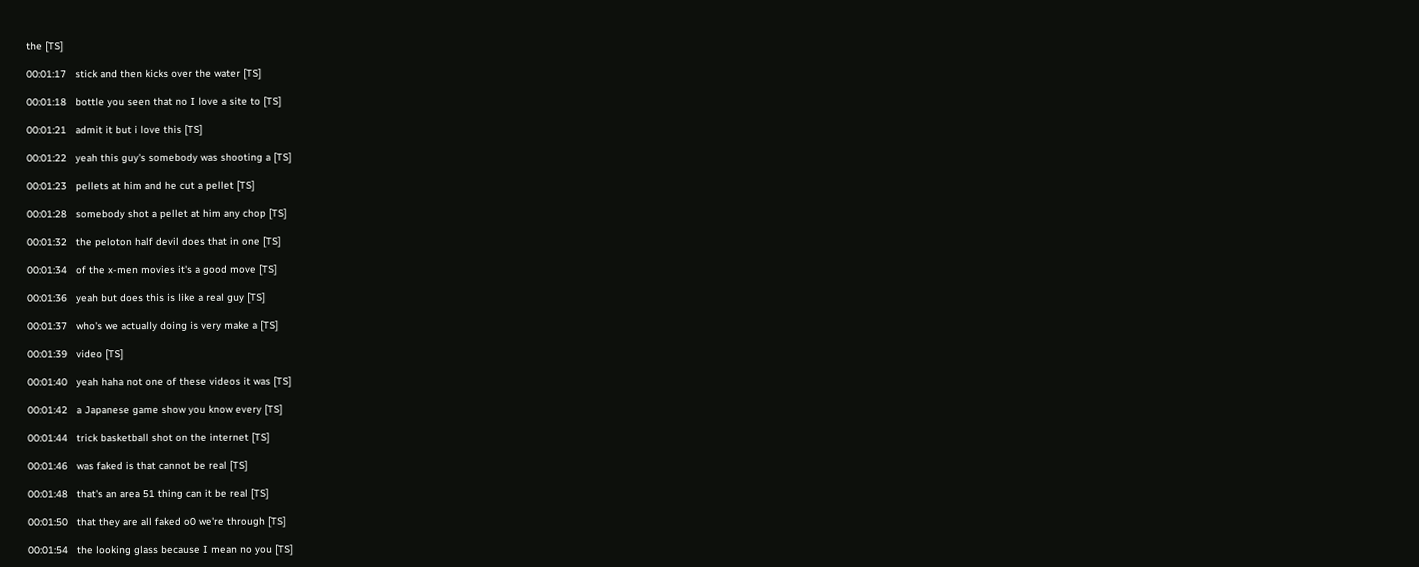the [TS]

00:01:17   stick and then kicks over the water [TS]

00:01:18   bottle you seen that no I love a site to [TS]

00:01:21   admit it but i love this [TS]

00:01:22   yeah this guy's somebody was shooting a [TS]

00:01:23   pellets at him and he cut a pellet [TS]

00:01:28   somebody shot a pellet at him any chop [TS]

00:01:32   the peloton half devil does that in one [TS]

00:01:34   of the x-men movies it's a good move [TS]

00:01:36   yeah but does this is like a real guy [TS]

00:01:37   who's we actually doing is very make a [TS]

00:01:39   video [TS]

00:01:40   yeah haha not one of these videos it was [TS]

00:01:42   a Japanese game show you know every [TS]

00:01:44   trick basketball shot on the internet [TS]

00:01:46   was faked is that cannot be real [TS]

00:01:48   that's an area 51 thing can it be real [TS]

00:01:50   that they are all faked o0 we're through [TS]

00:01:54   the looking glass because I mean no you [TS]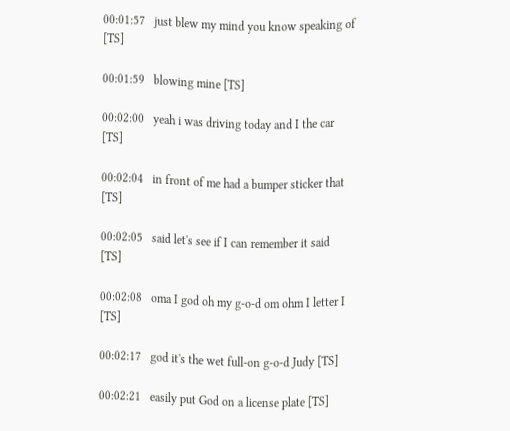00:01:57   just blew my mind you know speaking of [TS]

00:01:59   blowing mine [TS]

00:02:00   yeah i was driving today and I the car [TS]

00:02:04   in front of me had a bumper sticker that [TS]

00:02:05   said let's see if I can remember it said [TS]

00:02:08   oma I god oh my g-o-d om ohm I letter I [TS]

00:02:17   god it's the wet full-on g-o-d Judy [TS]

00:02:21   easily put God on a license plate [TS]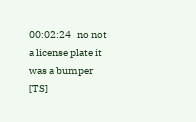00:02:24   no not a license plate it was a bumper [TS]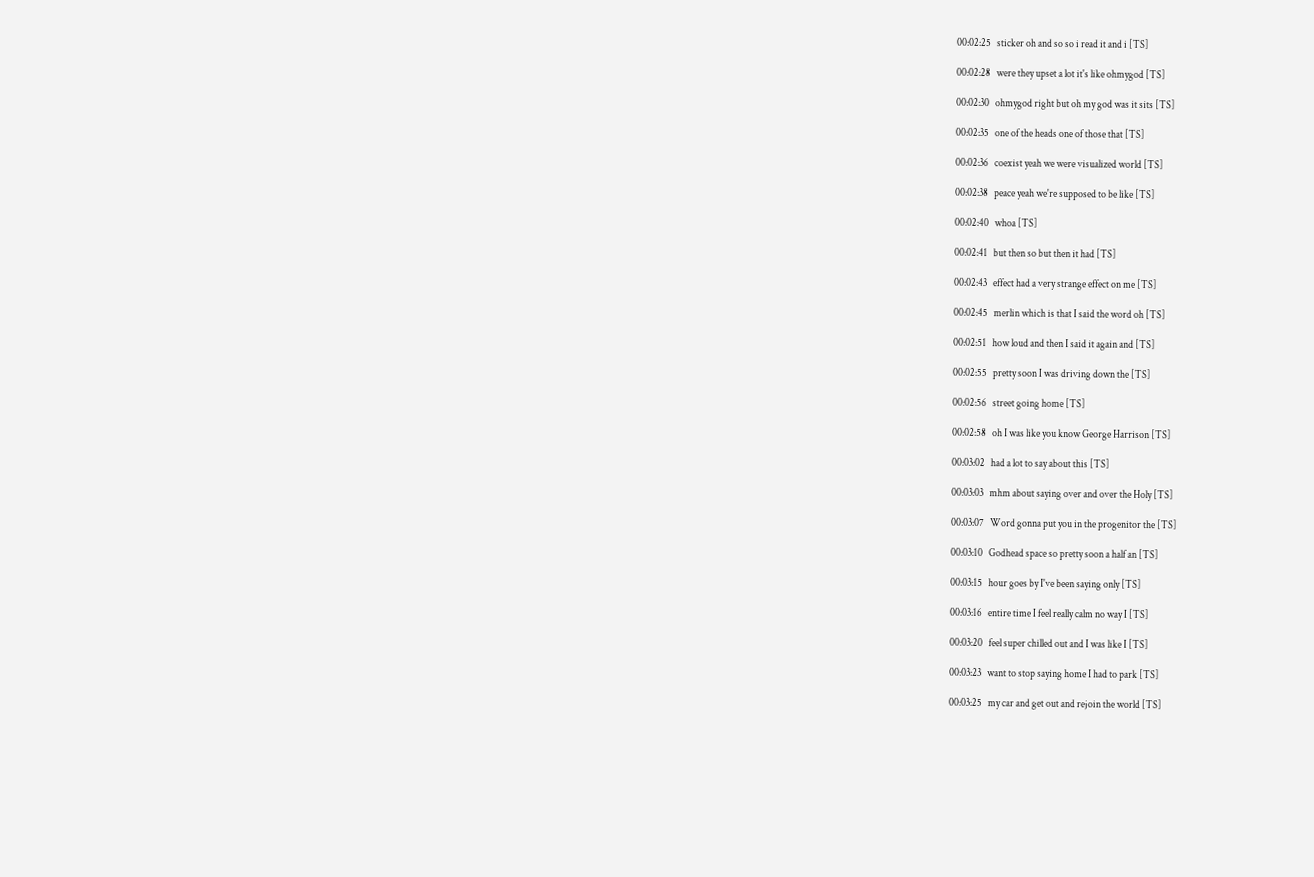00:02:25   sticker oh and so so i read it and i [TS]

00:02:28   were they upset a lot it's like ohmygod [TS]

00:02:30   ohmygod right but oh my god was it sits [TS]

00:02:35   one of the heads one of those that [TS]

00:02:36   coexist yeah we were visualized world [TS]

00:02:38   peace yeah we're supposed to be like [TS]

00:02:40   whoa [TS]

00:02:41   but then so but then it had [TS]

00:02:43   effect had a very strange effect on me [TS]

00:02:45   merlin which is that I said the word oh [TS]

00:02:51   how loud and then I said it again and [TS]

00:02:55   pretty soon I was driving down the [TS]

00:02:56   street going home [TS]

00:02:58   oh I was like you know George Harrison [TS]

00:03:02   had a lot to say about this [TS]

00:03:03   mhm about saying over and over the Holy [TS]

00:03:07   Word gonna put you in the progenitor the [TS]

00:03:10   Godhead space so pretty soon a half an [TS]

00:03:15   hour goes by I've been saying only [TS]

00:03:16   entire time I feel really calm no way I [TS]

00:03:20   feel super chilled out and I was like I [TS]

00:03:23   want to stop saying home I had to park [TS]

00:03:25   my car and get out and rejoin the world [TS]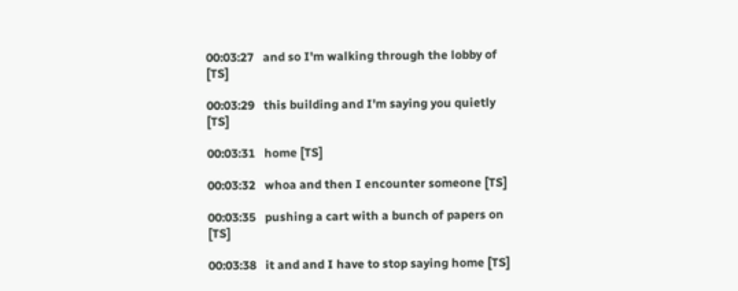00:03:27   and so I'm walking through the lobby of [TS]

00:03:29   this building and I'm saying you quietly [TS]

00:03:31   home [TS]

00:03:32   whoa and then I encounter someone [TS]

00:03:35   pushing a cart with a bunch of papers on [TS]

00:03:38   it and and I have to stop saying home [TS]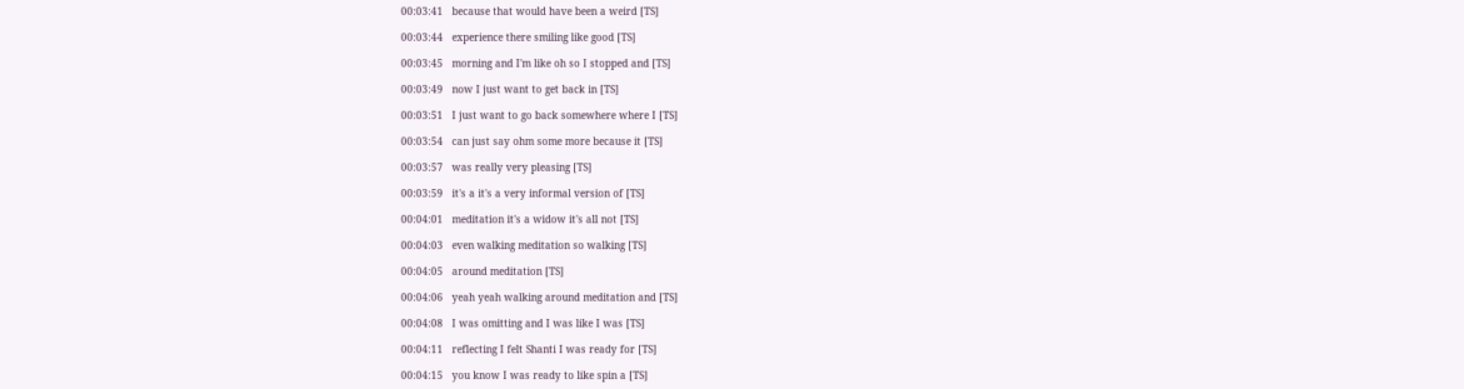00:03:41   because that would have been a weird [TS]

00:03:44   experience there smiling like good [TS]

00:03:45   morning and I'm like oh so I stopped and [TS]

00:03:49   now I just want to get back in [TS]

00:03:51   I just want to go back somewhere where I [TS]

00:03:54   can just say ohm some more because it [TS]

00:03:57   was really very pleasing [TS]

00:03:59   it's a it's a very informal version of [TS]

00:04:01   meditation it's a widow it's all not [TS]

00:04:03   even walking meditation so walking [TS]

00:04:05   around meditation [TS]

00:04:06   yeah yeah walking around meditation and [TS]

00:04:08   I was omitting and I was like I was [TS]

00:04:11   reflecting I felt Shanti I was ready for [TS]

00:04:15   you know I was ready to like spin a [TS]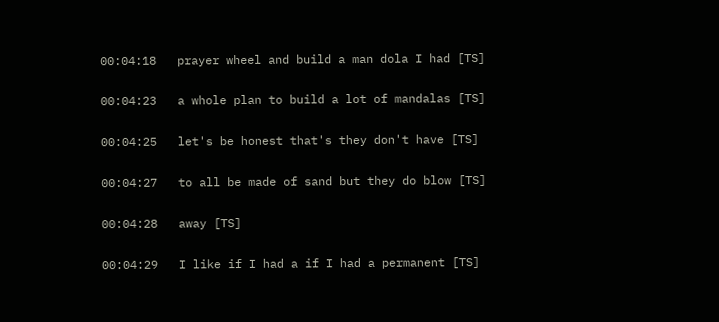00:04:18   prayer wheel and build a man dola I had [TS]

00:04:23   a whole plan to build a lot of mandalas [TS]

00:04:25   let's be honest that's they don't have [TS]

00:04:27   to all be made of sand but they do blow [TS]

00:04:28   away [TS]

00:04:29   I like if I had a if I had a permanent [TS]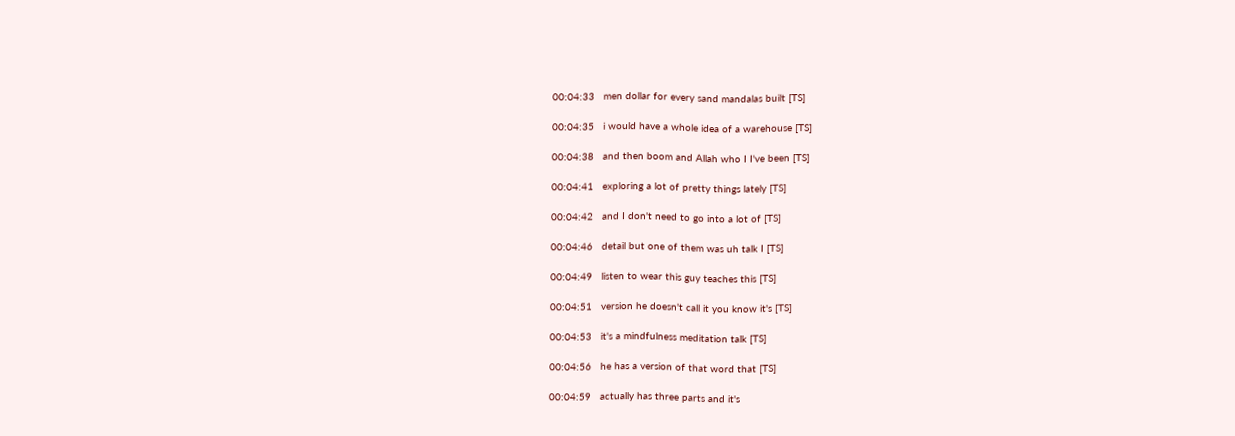00:04:33   men dollar for every sand mandalas built [TS]

00:04:35   i would have a whole idea of a warehouse [TS]

00:04:38   and then boom and Allah who I I've been [TS]

00:04:41   exploring a lot of pretty things lately [TS]

00:04:42   and I don't need to go into a lot of [TS]

00:04:46   detail but one of them was uh talk I [TS]

00:04:49   listen to wear this guy teaches this [TS]

00:04:51   version he doesn't call it you know it's [TS]

00:04:53   it's a mindfulness meditation talk [TS]

00:04:56   he has a version of that word that [TS]

00:04:59   actually has three parts and it's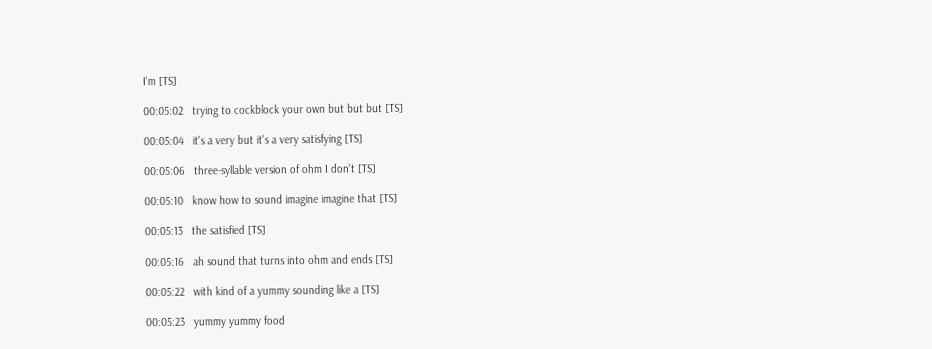I'm [TS]

00:05:02   trying to cockblock your own but but but [TS]

00:05:04   it's a very but it's a very satisfying [TS]

00:05:06   three-syllable version of ohm I don't [TS]

00:05:10   know how to sound imagine imagine that [TS]

00:05:13   the satisfied [TS]

00:05:16   ah sound that turns into ohm and ends [TS]

00:05:22   with kind of a yummy sounding like a [TS]

00:05:23   yummy yummy food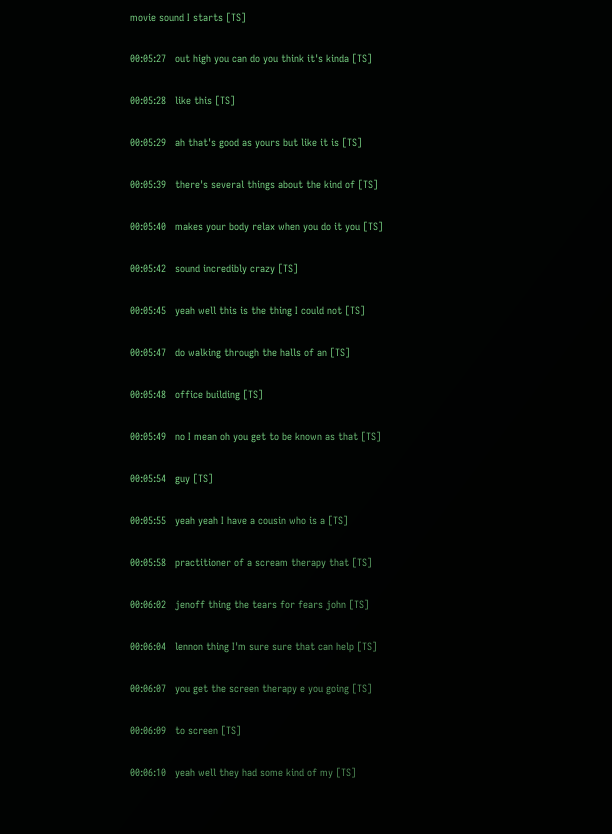movie sound I starts [TS]

00:05:27   out high you can do you think it's kinda [TS]

00:05:28   like this [TS]

00:05:29   ah that's good as yours but like it is [TS]

00:05:39   there's several things about the kind of [TS]

00:05:40   makes your body relax when you do it you [TS]

00:05:42   sound incredibly crazy [TS]

00:05:45   yeah well this is the thing I could not [TS]

00:05:47   do walking through the halls of an [TS]

00:05:48   office building [TS]

00:05:49   no I mean oh you get to be known as that [TS]

00:05:54   guy [TS]

00:05:55   yeah yeah I have a cousin who is a [TS]

00:05:58   practitioner of a scream therapy that [TS]

00:06:02   jenoff thing the tears for fears john [TS]

00:06:04   lennon thing I'm sure sure that can help [TS]

00:06:07   you get the screen therapy e you going [TS]

00:06:09   to screen [TS]

00:06:10   yeah well they had some kind of my [TS]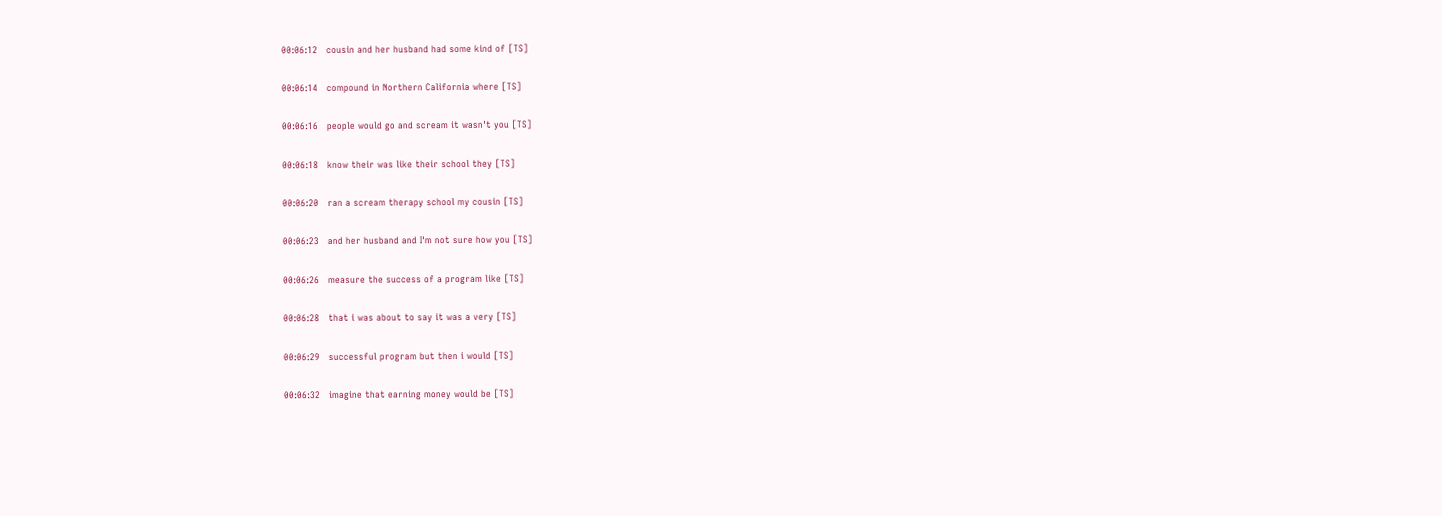00:06:12   cousin and her husband had some kind of [TS]

00:06:14   compound in Northern California where [TS]

00:06:16   people would go and scream it wasn't you [TS]

00:06:18   know their was like their school they [TS]

00:06:20   ran a scream therapy school my cousin [TS]

00:06:23   and her husband and I'm not sure how you [TS]

00:06:26   measure the success of a program like [TS]

00:06:28   that i was about to say it was a very [TS]

00:06:29   successful program but then i would [TS]

00:06:32   imagine that earning money would be [TS]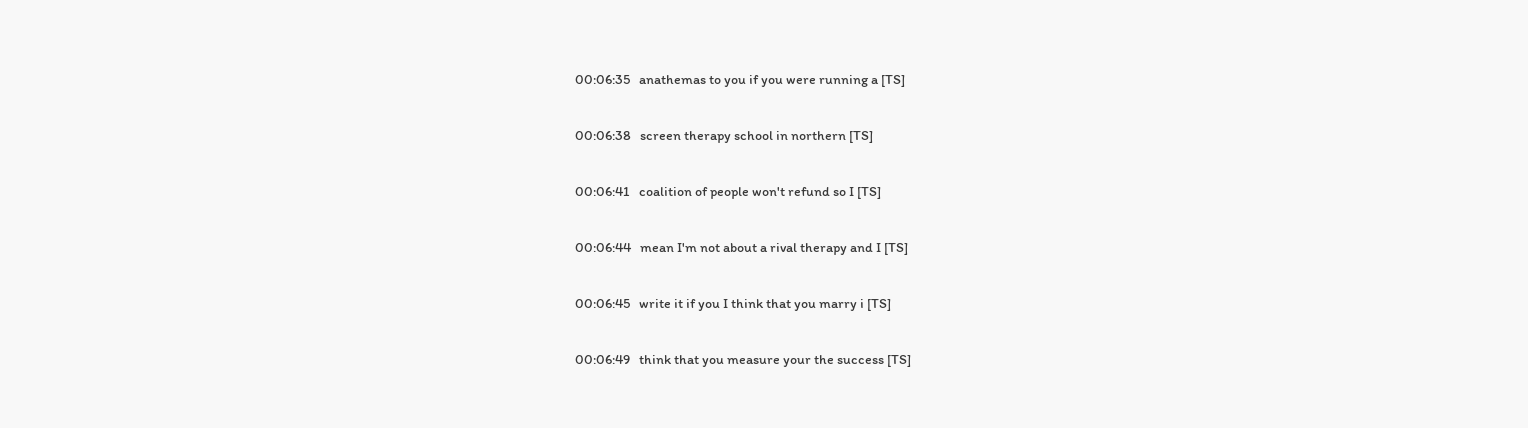00:06:35   anathemas to you if you were running a [TS]

00:06:38   screen therapy school in northern [TS]

00:06:41   coalition of people won't refund so I [TS]

00:06:44   mean I'm not about a rival therapy and I [TS]

00:06:45   write it if you I think that you marry i [TS]

00:06:49   think that you measure your the success [TS]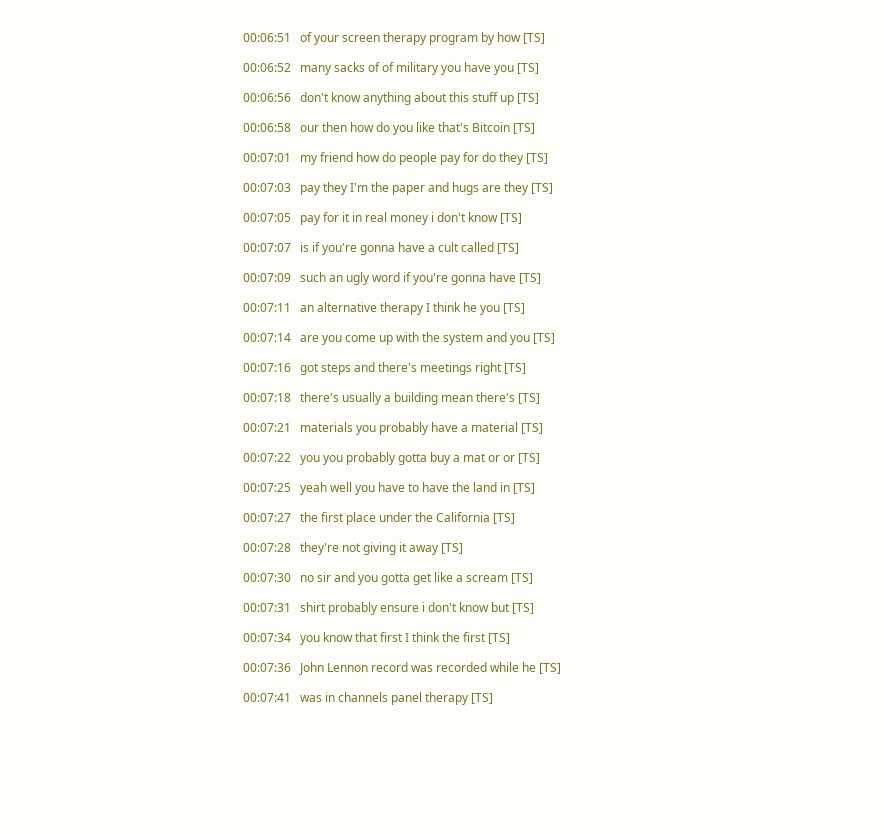00:06:51   of your screen therapy program by how [TS]

00:06:52   many sacks of of military you have you [TS]

00:06:56   don't know anything about this stuff up [TS]

00:06:58   our then how do you like that's Bitcoin [TS]

00:07:01   my friend how do people pay for do they [TS]

00:07:03   pay they I'm the paper and hugs are they [TS]

00:07:05   pay for it in real money i don't know [TS]

00:07:07   is if you're gonna have a cult called [TS]

00:07:09   such an ugly word if you're gonna have [TS]

00:07:11   an alternative therapy I think he you [TS]

00:07:14   are you come up with the system and you [TS]

00:07:16   got steps and there's meetings right [TS]

00:07:18   there's usually a building mean there's [TS]

00:07:21   materials you probably have a material [TS]

00:07:22   you you probably gotta buy a mat or or [TS]

00:07:25   yeah well you have to have the land in [TS]

00:07:27   the first place under the California [TS]

00:07:28   they're not giving it away [TS]

00:07:30   no sir and you gotta get like a scream [TS]

00:07:31   shirt probably ensure i don't know but [TS]

00:07:34   you know that first I think the first [TS]

00:07:36   John Lennon record was recorded while he [TS]

00:07:41   was in channels panel therapy [TS]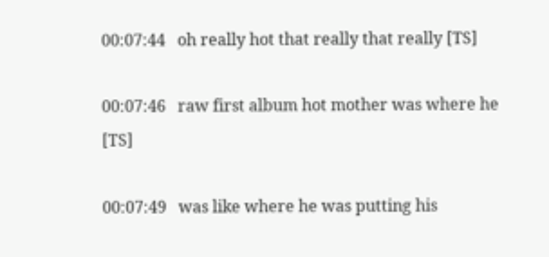00:07:44   oh really hot that really that really [TS]

00:07:46   raw first album hot mother was where he [TS]

00:07:49   was like where he was putting his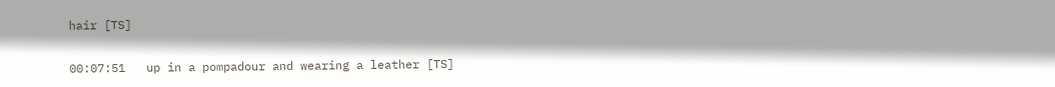hair [TS]

00:07:51   up in a pompadour and wearing a leather [TS]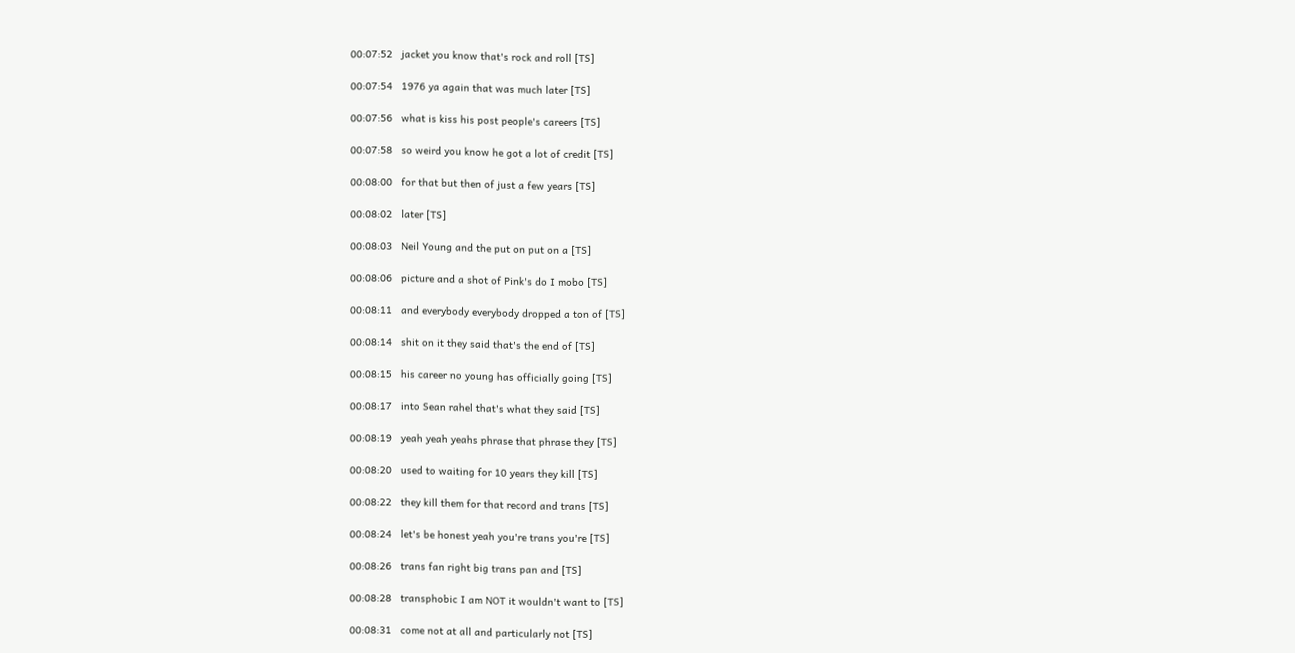00:07:52   jacket you know that's rock and roll [TS]

00:07:54   1976 ya again that was much later [TS]

00:07:56   what is kiss his post people's careers [TS]

00:07:58   so weird you know he got a lot of credit [TS]

00:08:00   for that but then of just a few years [TS]

00:08:02   later [TS]

00:08:03   Neil Young and the put on put on a [TS]

00:08:06   picture and a shot of Pink's do I mobo [TS]

00:08:11   and everybody everybody dropped a ton of [TS]

00:08:14   shit on it they said that's the end of [TS]

00:08:15   his career no young has officially going [TS]

00:08:17   into Sean rahel that's what they said [TS]

00:08:19   yeah yeah yeahs phrase that phrase they [TS]

00:08:20   used to waiting for 10 years they kill [TS]

00:08:22   they kill them for that record and trans [TS]

00:08:24   let's be honest yeah you're trans you're [TS]

00:08:26   trans fan right big trans pan and [TS]

00:08:28   transphobic I am NOT it wouldn't want to [TS]

00:08:31   come not at all and particularly not [TS]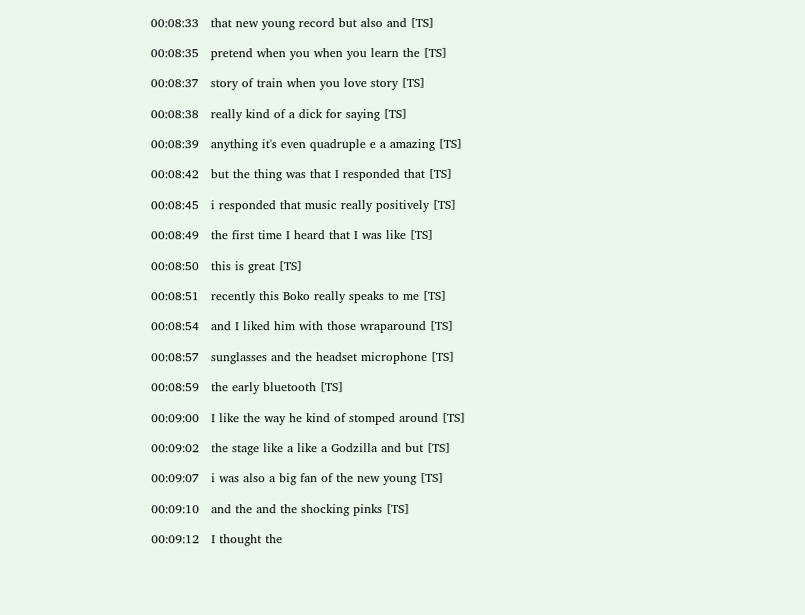00:08:33   that new young record but also and [TS]

00:08:35   pretend when you when you learn the [TS]

00:08:37   story of train when you love story [TS]

00:08:38   really kind of a dick for saying [TS]

00:08:39   anything it's even quadruple e a amazing [TS]

00:08:42   but the thing was that I responded that [TS]

00:08:45   i responded that music really positively [TS]

00:08:49   the first time I heard that I was like [TS]

00:08:50   this is great [TS]

00:08:51   recently this Boko really speaks to me [TS]

00:08:54   and I liked him with those wraparound [TS]

00:08:57   sunglasses and the headset microphone [TS]

00:08:59   the early bluetooth [TS]

00:09:00   I like the way he kind of stomped around [TS]

00:09:02   the stage like a like a Godzilla and but [TS]

00:09:07   i was also a big fan of the new young [TS]

00:09:10   and the and the shocking pinks [TS]

00:09:12   I thought the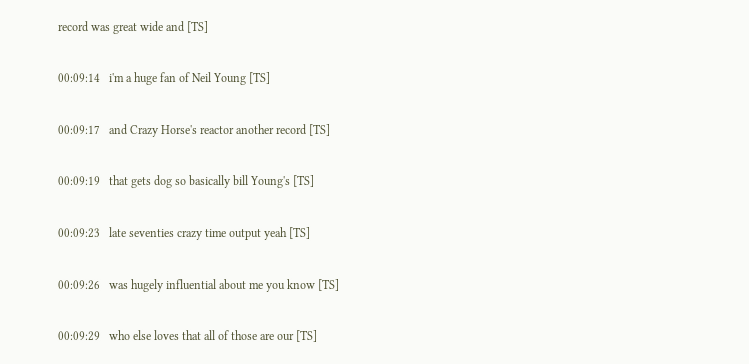record was great wide and [TS]

00:09:14   i'm a huge fan of Neil Young [TS]

00:09:17   and Crazy Horse's reactor another record [TS]

00:09:19   that gets dog so basically bill Young's [TS]

00:09:23   late seventies crazy time output yeah [TS]

00:09:26   was hugely influential about me you know [TS]

00:09:29   who else loves that all of those are our [TS]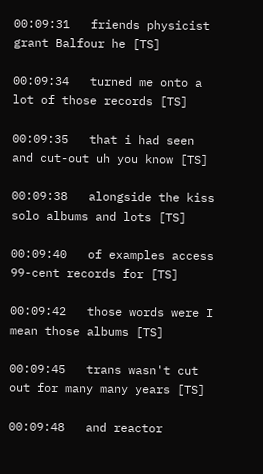00:09:31   friends physicist grant Balfour he [TS]

00:09:34   turned me onto a lot of those records [TS]

00:09:35   that i had seen and cut-out uh you know [TS]

00:09:38   alongside the kiss solo albums and lots [TS]

00:09:40   of examples access 99-cent records for [TS]

00:09:42   those words were I mean those albums [TS]

00:09:45   trans wasn't cut out for many many years [TS]

00:09:48   and reactor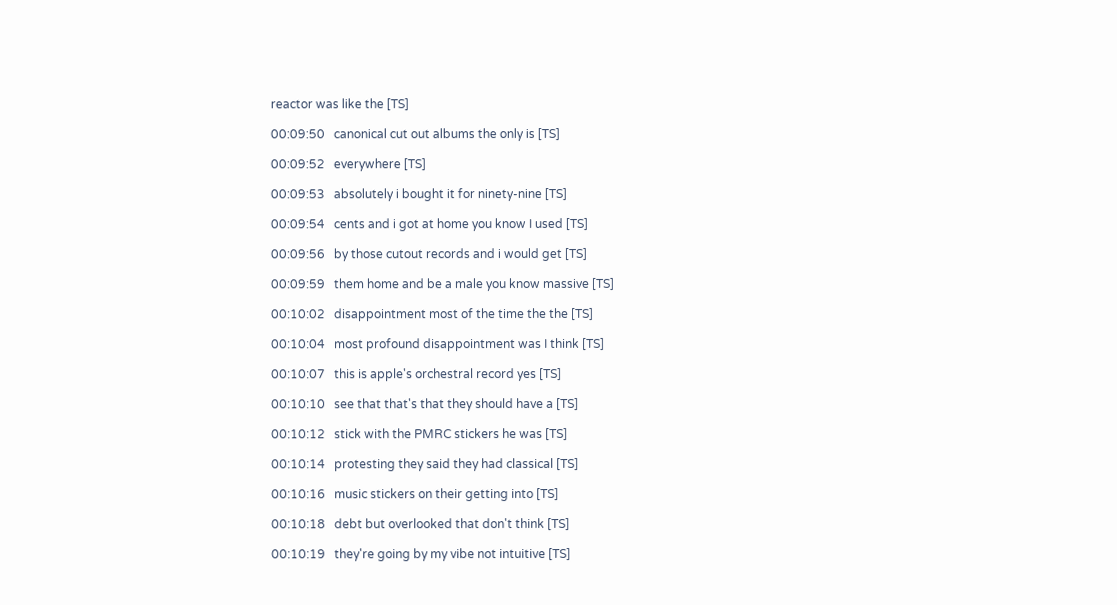reactor was like the [TS]

00:09:50   canonical cut out albums the only is [TS]

00:09:52   everywhere [TS]

00:09:53   absolutely i bought it for ninety-nine [TS]

00:09:54   cents and i got at home you know I used [TS]

00:09:56   by those cutout records and i would get [TS]

00:09:59   them home and be a male you know massive [TS]

00:10:02   disappointment most of the time the the [TS]

00:10:04   most profound disappointment was I think [TS]

00:10:07   this is apple's orchestral record yes [TS]

00:10:10   see that that's that they should have a [TS]

00:10:12   stick with the PMRC stickers he was [TS]

00:10:14   protesting they said they had classical [TS]

00:10:16   music stickers on their getting into [TS]

00:10:18   debt but overlooked that don't think [TS]

00:10:19   they're going by my vibe not intuitive [TS]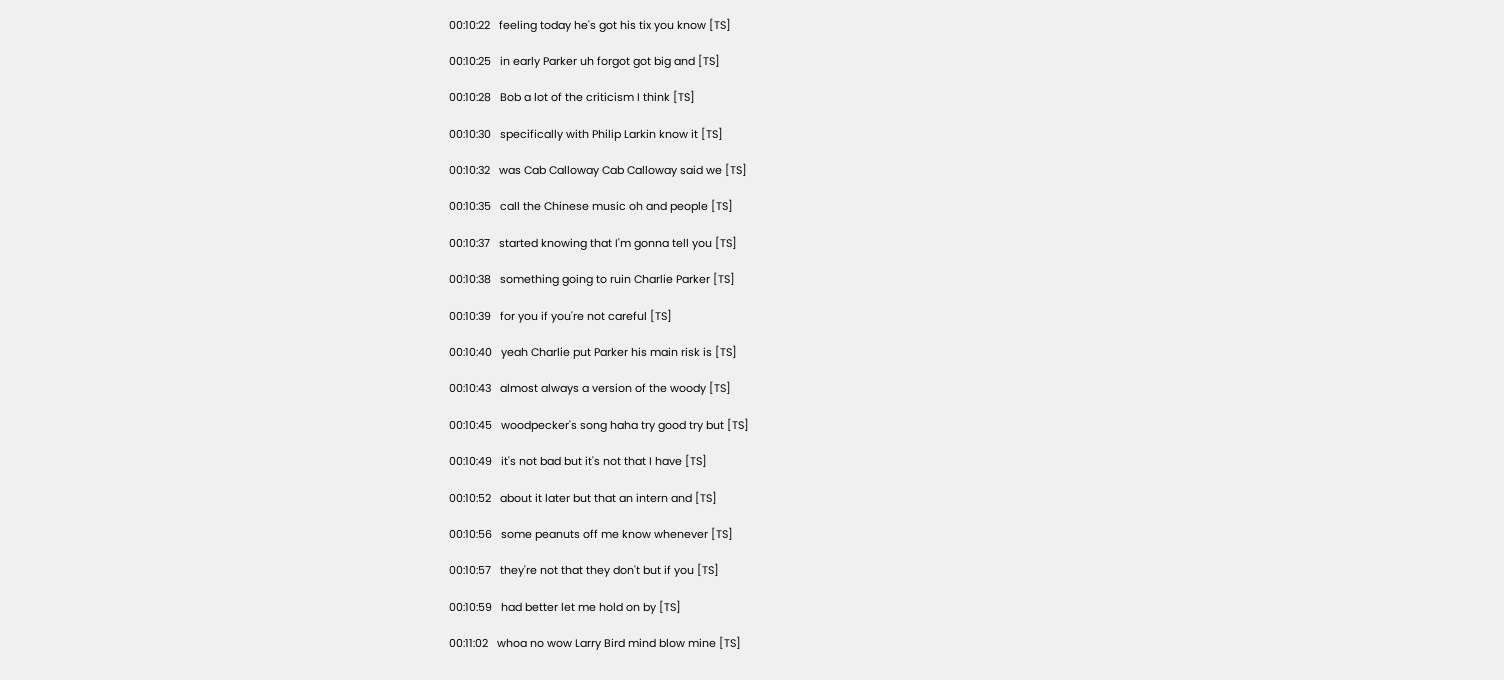00:10:22   feeling today he's got his tix you know [TS]

00:10:25   in early Parker uh forgot got big and [TS]

00:10:28   Bob a lot of the criticism I think [TS]

00:10:30   specifically with Philip Larkin know it [TS]

00:10:32   was Cab Calloway Cab Calloway said we [TS]

00:10:35   call the Chinese music oh and people [TS]

00:10:37   started knowing that I'm gonna tell you [TS]

00:10:38   something going to ruin Charlie Parker [TS]

00:10:39   for you if you're not careful [TS]

00:10:40   yeah Charlie put Parker his main risk is [TS]

00:10:43   almost always a version of the woody [TS]

00:10:45   woodpecker's song haha try good try but [TS]

00:10:49   it's not bad but it's not that I have [TS]

00:10:52   about it later but that an intern and [TS]

00:10:56   some peanuts off me know whenever [TS]

00:10:57   they're not that they don't but if you [TS]

00:10:59   had better let me hold on by [TS]

00:11:02   whoa no wow Larry Bird mind blow mine [TS]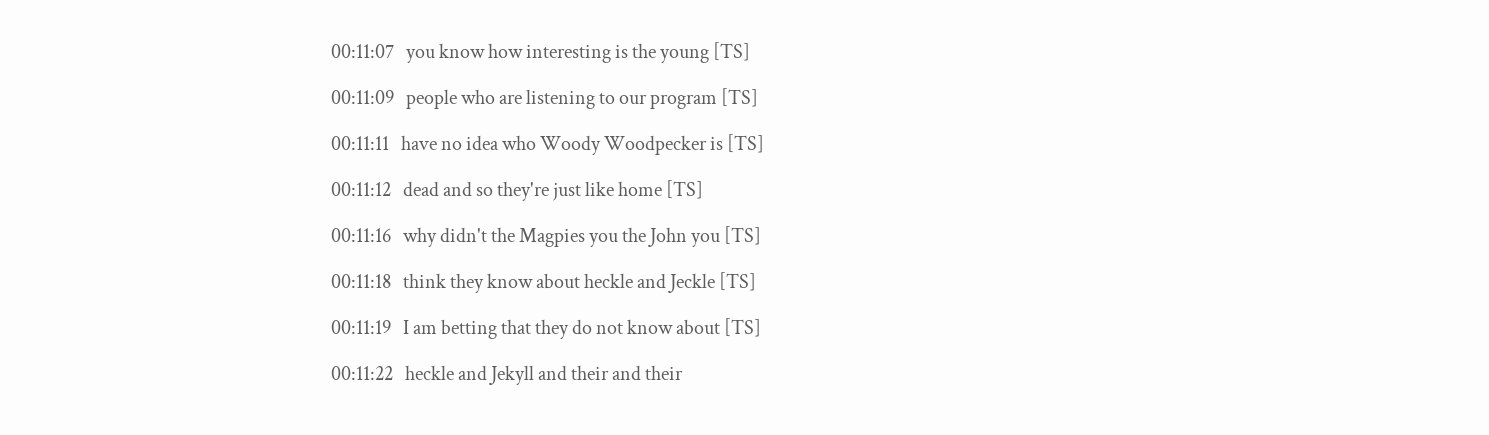00:11:07   you know how interesting is the young [TS]

00:11:09   people who are listening to our program [TS]

00:11:11   have no idea who Woody Woodpecker is [TS]

00:11:12   dead and so they're just like home [TS]

00:11:16   why didn't the Magpies you the John you [TS]

00:11:18   think they know about heckle and Jeckle [TS]

00:11:19   I am betting that they do not know about [TS]

00:11:22   heckle and Jekyll and their and their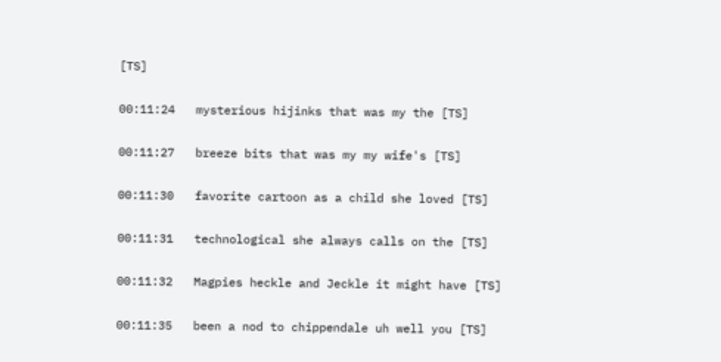[TS]

00:11:24   mysterious hijinks that was my the [TS]

00:11:27   breeze bits that was my my wife's [TS]

00:11:30   favorite cartoon as a child she loved [TS]

00:11:31   technological she always calls on the [TS]

00:11:32   Magpies heckle and Jeckle it might have [TS]

00:11:35   been a nod to chippendale uh well you [TS]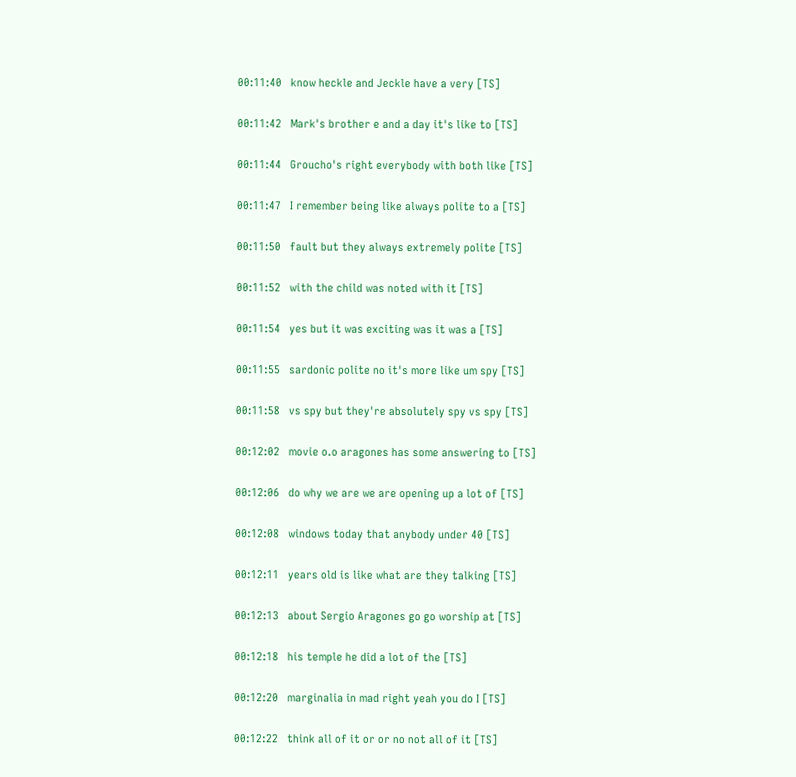00:11:40   know heckle and Jeckle have a very [TS]

00:11:42   Mark's brother e and a day it's like to [TS]

00:11:44   Groucho's right everybody with both like [TS]

00:11:47   I remember being like always polite to a [TS]

00:11:50   fault but they always extremely polite [TS]

00:11:52   with the child was noted with it [TS]

00:11:54   yes but it was exciting was it was a [TS]

00:11:55   sardonic polite no it's more like um spy [TS]

00:11:58   vs spy but they're absolutely spy vs spy [TS]

00:12:02   movie o.o aragones has some answering to [TS]

00:12:06   do why we are we are opening up a lot of [TS]

00:12:08   windows today that anybody under 40 [TS]

00:12:11   years old is like what are they talking [TS]

00:12:13   about Sergio Aragones go go worship at [TS]

00:12:18   his temple he did a lot of the [TS]

00:12:20   marginalia in mad right yeah you do I [TS]

00:12:22   think all of it or or no not all of it [TS]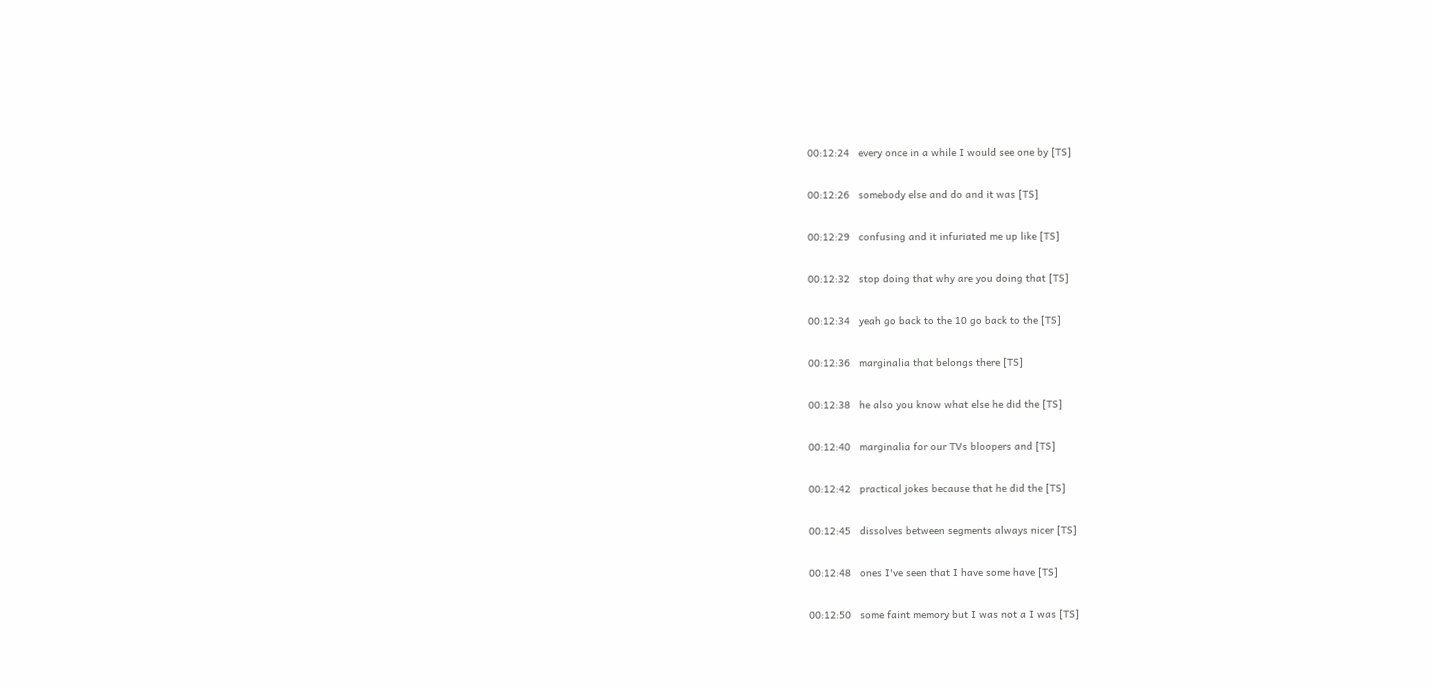00:12:24   every once in a while I would see one by [TS]

00:12:26   somebody else and do and it was [TS]

00:12:29   confusing and it infuriated me up like [TS]

00:12:32   stop doing that why are you doing that [TS]

00:12:34   yeah go back to the 10 go back to the [TS]

00:12:36   marginalia that belongs there [TS]

00:12:38   he also you know what else he did the [TS]

00:12:40   marginalia for our TVs bloopers and [TS]

00:12:42   practical jokes because that he did the [TS]

00:12:45   dissolves between segments always nicer [TS]

00:12:48   ones I've seen that I have some have [TS]

00:12:50   some faint memory but I was not a I was [TS]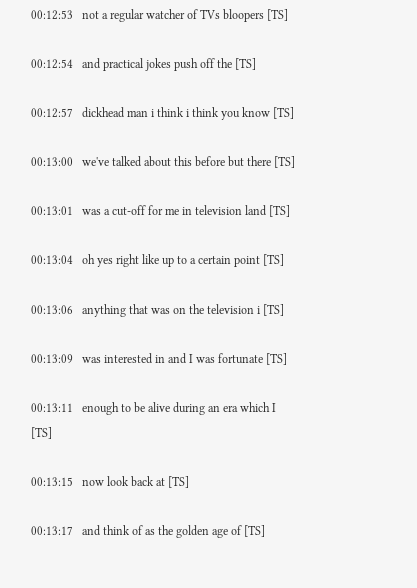00:12:53   not a regular watcher of TVs bloopers [TS]

00:12:54   and practical jokes push off the [TS]

00:12:57   dickhead man i think i think you know [TS]

00:13:00   we've talked about this before but there [TS]

00:13:01   was a cut-off for me in television land [TS]

00:13:04   oh yes right like up to a certain point [TS]

00:13:06   anything that was on the television i [TS]

00:13:09   was interested in and I was fortunate [TS]

00:13:11   enough to be alive during an era which I [TS]

00:13:15   now look back at [TS]

00:13:17   and think of as the golden age of [TS]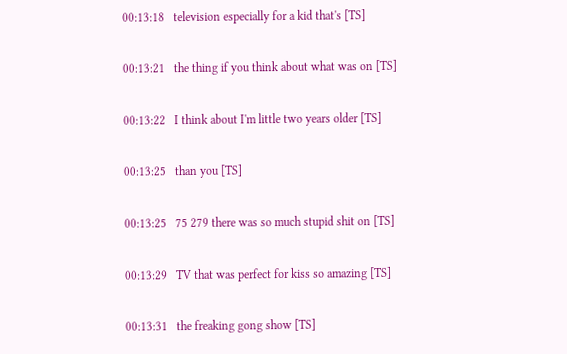00:13:18   television especially for a kid that's [TS]

00:13:21   the thing if you think about what was on [TS]

00:13:22   I think about I'm little two years older [TS]

00:13:25   than you [TS]

00:13:25   75 279 there was so much stupid shit on [TS]

00:13:29   TV that was perfect for kiss so amazing [TS]

00:13:31   the freaking gong show [TS]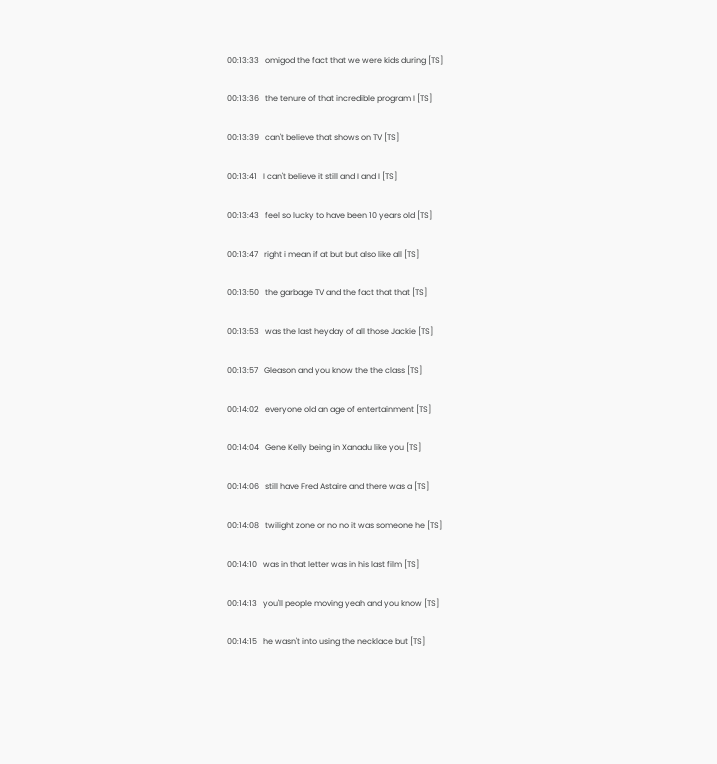00:13:33   omigod the fact that we were kids during [TS]

00:13:36   the tenure of that incredible program I [TS]

00:13:39   can't believe that shows on TV [TS]

00:13:41   I can't believe it still and I and I [TS]

00:13:43   feel so lucky to have been 10 years old [TS]

00:13:47   right i mean if at but but also like all [TS]

00:13:50   the garbage TV and the fact that that [TS]

00:13:53   was the last heyday of all those Jackie [TS]

00:13:57   Gleason and you know the the class [TS]

00:14:02   everyone old an age of entertainment [TS]

00:14:04   Gene Kelly being in Xanadu like you [TS]

00:14:06   still have Fred Astaire and there was a [TS]

00:14:08   twilight zone or no no it was someone he [TS]

00:14:10   was in that letter was in his last film [TS]

00:14:13   you'll people moving yeah and you know [TS]

00:14:15   he wasn't into using the necklace but [TS]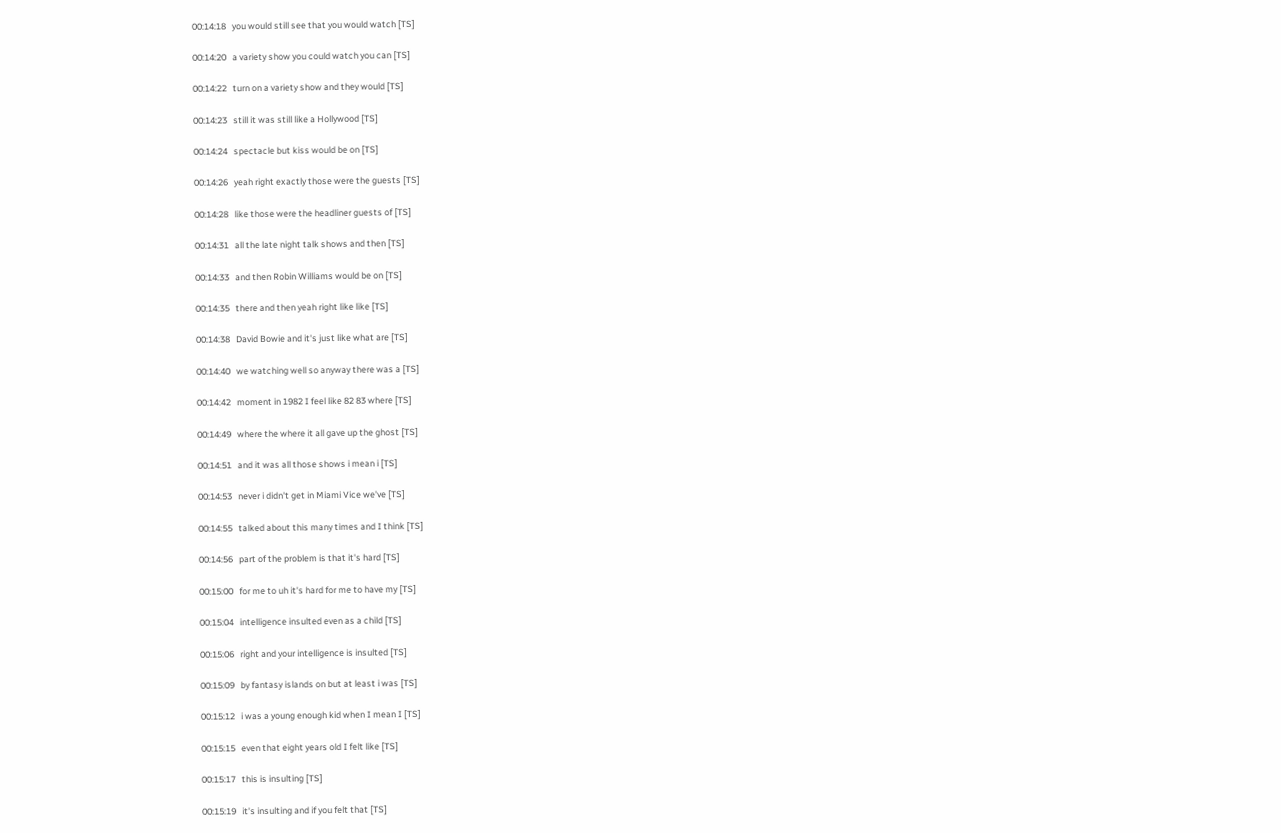00:14:18   you would still see that you would watch [TS]

00:14:20   a variety show you could watch you can [TS]

00:14:22   turn on a variety show and they would [TS]

00:14:23   still it was still like a Hollywood [TS]

00:14:24   spectacle but kiss would be on [TS]

00:14:26   yeah right exactly those were the guests [TS]

00:14:28   like those were the headliner guests of [TS]

00:14:31   all the late night talk shows and then [TS]

00:14:33   and then Robin Williams would be on [TS]

00:14:35   there and then yeah right like like [TS]

00:14:38   David Bowie and it's just like what are [TS]

00:14:40   we watching well so anyway there was a [TS]

00:14:42   moment in 1982 I feel like 82 83 where [TS]

00:14:49   where the where it all gave up the ghost [TS]

00:14:51   and it was all those shows i mean i [TS]

00:14:53   never i didn't get in Miami Vice we've [TS]

00:14:55   talked about this many times and I think [TS]

00:14:56   part of the problem is that it's hard [TS]

00:15:00   for me to uh it's hard for me to have my [TS]

00:15:04   intelligence insulted even as a child [TS]

00:15:06   right and your intelligence is insulted [TS]

00:15:09   by fantasy islands on but at least i was [TS]

00:15:12   i was a young enough kid when I mean I [TS]

00:15:15   even that eight years old I felt like [TS]

00:15:17   this is insulting [TS]

00:15:19   it's insulting and if you felt that [TS]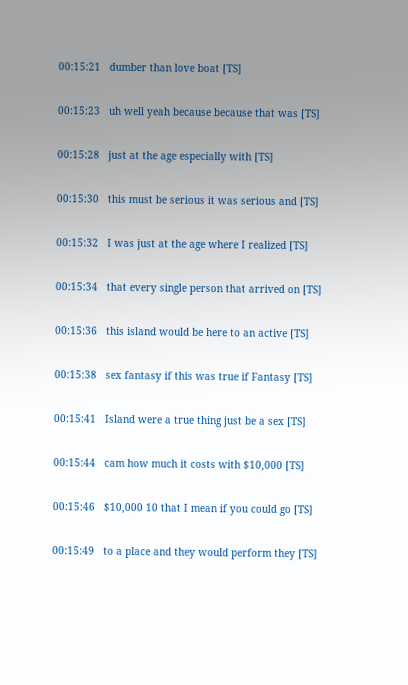00:15:21   dumber than love boat [TS]

00:15:23   uh well yeah because because that was [TS]

00:15:28   just at the age especially with [TS]

00:15:30   this must be serious it was serious and [TS]

00:15:32   I was just at the age where I realized [TS]

00:15:34   that every single person that arrived on [TS]

00:15:36   this island would be here to an active [TS]

00:15:38   sex fantasy if this was true if Fantasy [TS]

00:15:41   Island were a true thing just be a sex [TS]

00:15:44   cam how much it costs with $10,000 [TS]

00:15:46   $10,000 10 that I mean if you could go [TS]

00:15:49   to a place and they would perform they [TS]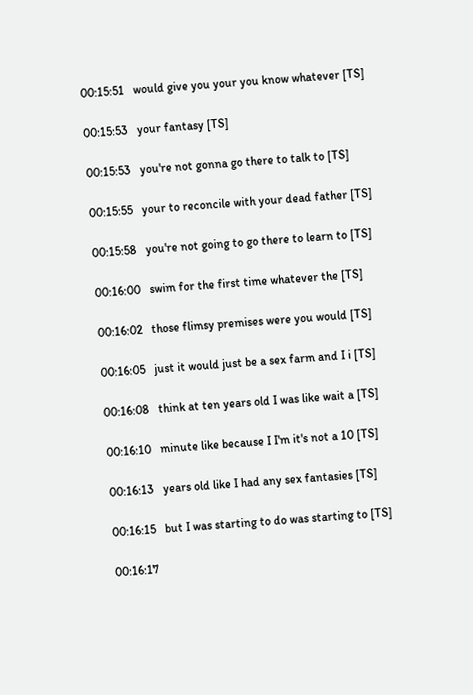00:15:51   would give you your you know whatever [TS]

00:15:53   your fantasy [TS]

00:15:53   you're not gonna go there to talk to [TS]

00:15:55   your to reconcile with your dead father [TS]

00:15:58   you're not going to go there to learn to [TS]

00:16:00   swim for the first time whatever the [TS]

00:16:02   those flimsy premises were you would [TS]

00:16:05   just it would just be a sex farm and I i [TS]

00:16:08   think at ten years old I was like wait a [TS]

00:16:10   minute like because I I'm it's not a 10 [TS]

00:16:13   years old like I had any sex fantasies [TS]

00:16:15   but I was starting to do was starting to [TS]

00:16:17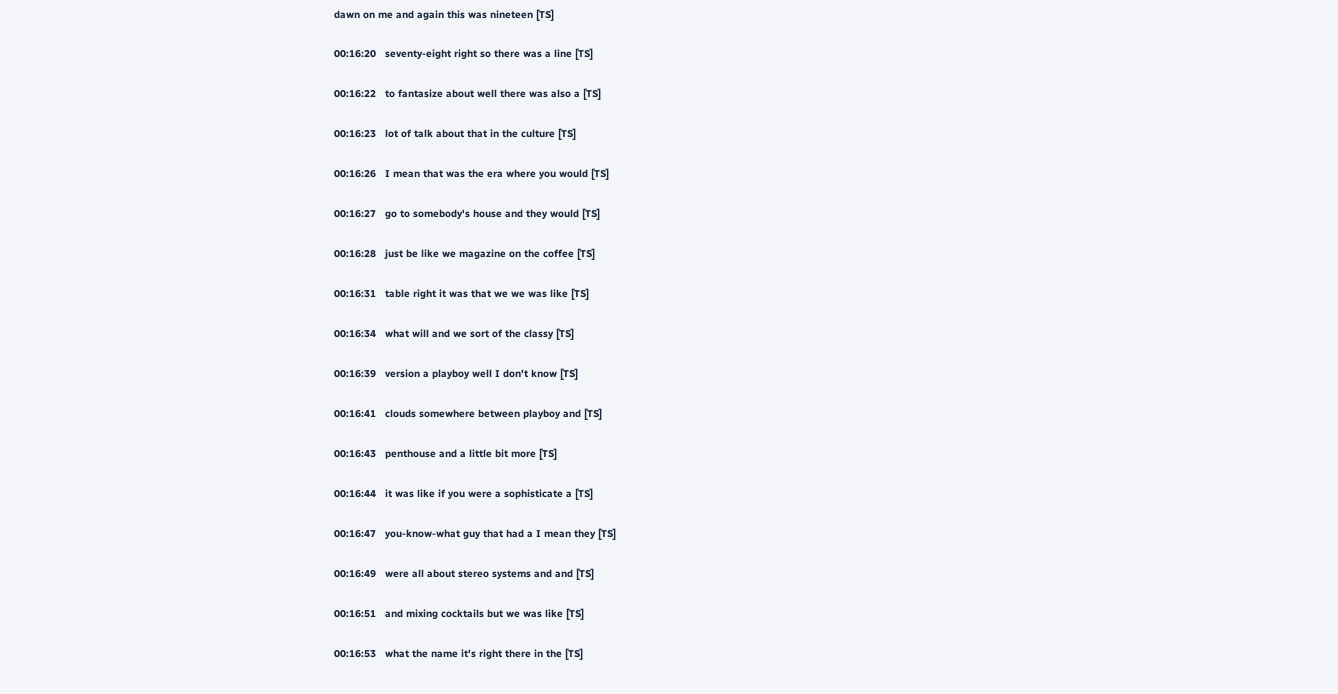dawn on me and again this was nineteen [TS]

00:16:20   seventy-eight right so there was a line [TS]

00:16:22   to fantasize about well there was also a [TS]

00:16:23   lot of talk about that in the culture [TS]

00:16:26   I mean that was the era where you would [TS]

00:16:27   go to somebody's house and they would [TS]

00:16:28   just be like we magazine on the coffee [TS]

00:16:31   table right it was that we we was like [TS]

00:16:34   what will and we sort of the classy [TS]

00:16:39   version a playboy well I don't know [TS]

00:16:41   clouds somewhere between playboy and [TS]

00:16:43   penthouse and a little bit more [TS]

00:16:44   it was like if you were a sophisticate a [TS]

00:16:47   you-know-what guy that had a I mean they [TS]

00:16:49   were all about stereo systems and and [TS]

00:16:51   and mixing cocktails but we was like [TS]

00:16:53   what the name it's right there in the [TS]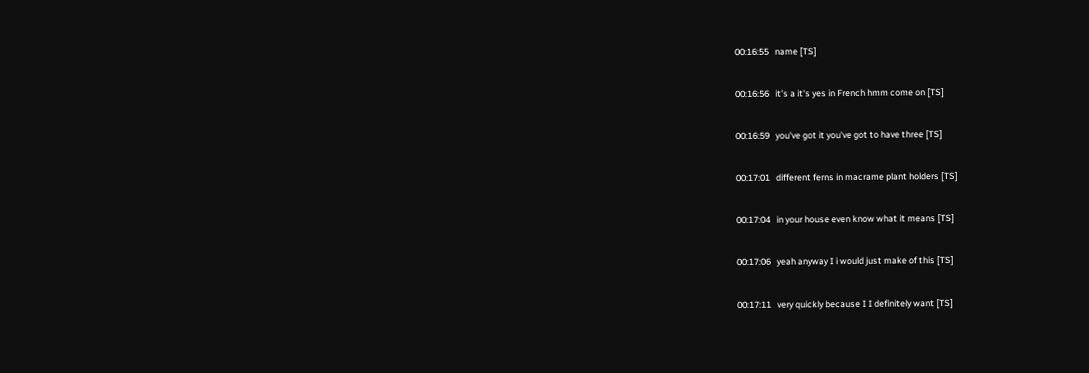00:16:55   name [TS]

00:16:56   it's a it's yes in French hmm come on [TS]

00:16:59   you've got it you've got to have three [TS]

00:17:01   different ferns in macrame plant holders [TS]

00:17:04   in your house even know what it means [TS]

00:17:06   yeah anyway I i would just make of this [TS]

00:17:11   very quickly because I I definitely want [TS]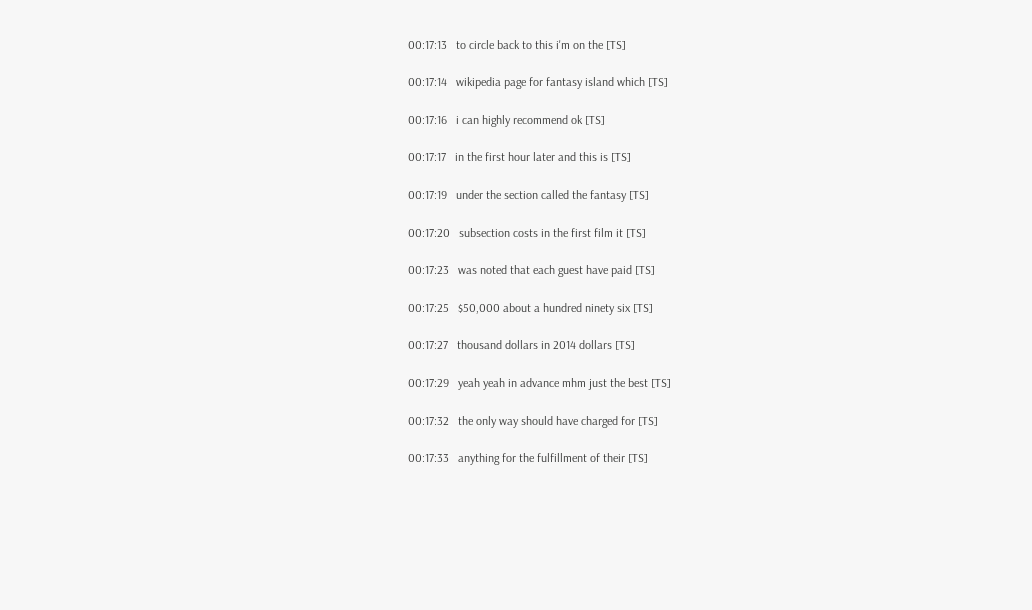00:17:13   to circle back to this i'm on the [TS]

00:17:14   wikipedia page for fantasy island which [TS]

00:17:16   i can highly recommend ok [TS]

00:17:17   in the first hour later and this is [TS]

00:17:19   under the section called the fantasy [TS]

00:17:20   subsection costs in the first film it [TS]

00:17:23   was noted that each guest have paid [TS]

00:17:25   $50,000 about a hundred ninety six [TS]

00:17:27   thousand dollars in 2014 dollars [TS]

00:17:29   yeah yeah in advance mhm just the best [TS]

00:17:32   the only way should have charged for [TS]

00:17:33   anything for the fulfillment of their [TS]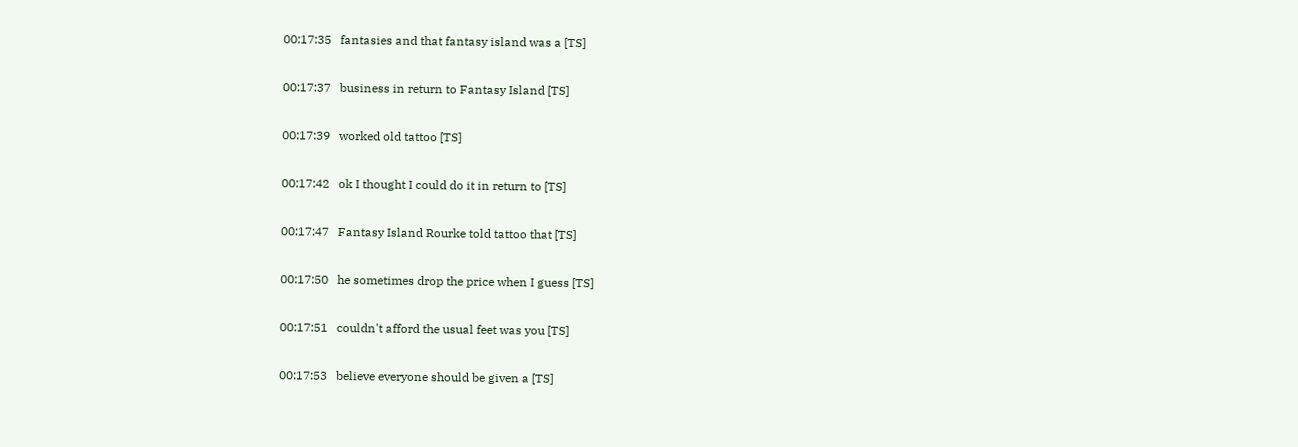00:17:35   fantasies and that fantasy island was a [TS]

00:17:37   business in return to Fantasy Island [TS]

00:17:39   worked old tattoo [TS]

00:17:42   ok I thought I could do it in return to [TS]

00:17:47   Fantasy Island Rourke told tattoo that [TS]

00:17:50   he sometimes drop the price when I guess [TS]

00:17:51   couldn't afford the usual feet was you [TS]

00:17:53   believe everyone should be given a [TS]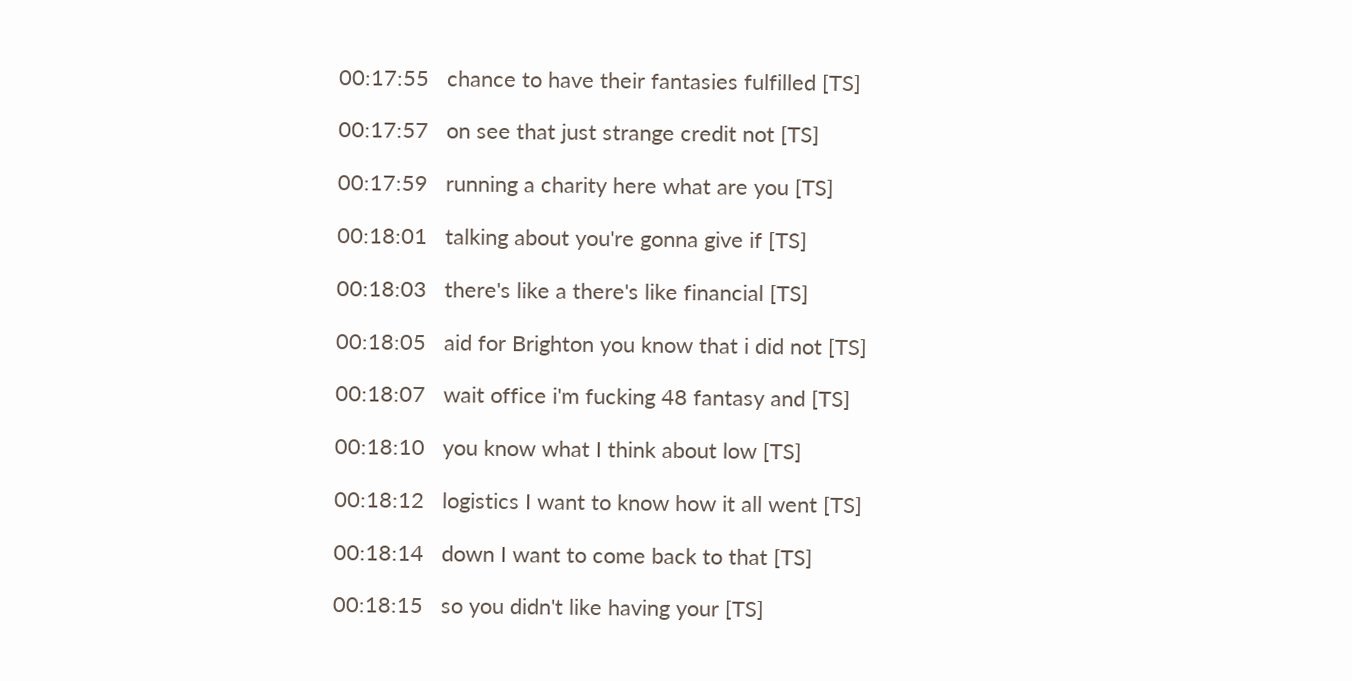00:17:55   chance to have their fantasies fulfilled [TS]

00:17:57   on see that just strange credit not [TS]

00:17:59   running a charity here what are you [TS]

00:18:01   talking about you're gonna give if [TS]

00:18:03   there's like a there's like financial [TS]

00:18:05   aid for Brighton you know that i did not [TS]

00:18:07   wait office i'm fucking 48 fantasy and [TS]

00:18:10   you know what I think about low [TS]

00:18:12   logistics I want to know how it all went [TS]

00:18:14   down I want to come back to that [TS]

00:18:15   so you didn't like having your [TS]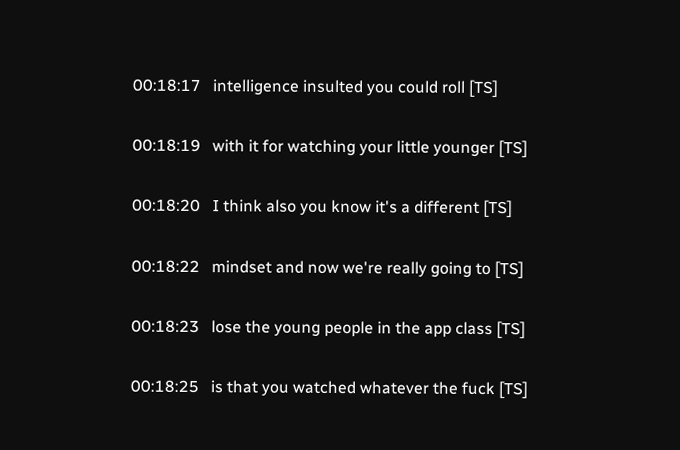00:18:17   intelligence insulted you could roll [TS]

00:18:19   with it for watching your little younger [TS]

00:18:20   I think also you know it's a different [TS]

00:18:22   mindset and now we're really going to [TS]

00:18:23   lose the young people in the app class [TS]

00:18:25   is that you watched whatever the fuck [TS]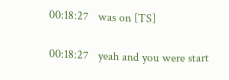00:18:27   was on [TS]

00:18:27   yeah and you were start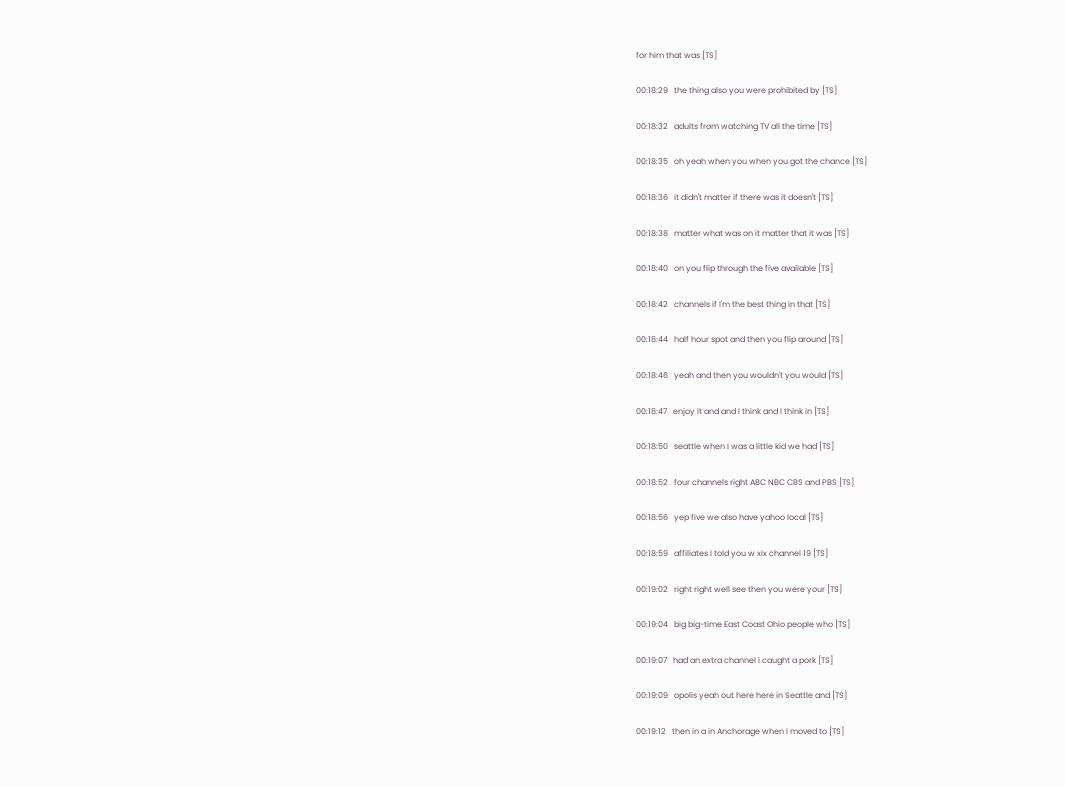for him that was [TS]

00:18:29   the thing also you were prohibited by [TS]

00:18:32   adults from watching TV all the time [TS]

00:18:35   oh yeah when you when you got the chance [TS]

00:18:36   it didn't matter if there was it doesn't [TS]

00:18:38   matter what was on it matter that it was [TS]

00:18:40   on you flip through the five available [TS]

00:18:42   channels if I'm the best thing in that [TS]

00:18:44   half hour spot and then you flip around [TS]

00:18:46   yeah and then you wouldn't you would [TS]

00:18:47   enjoy it and and I think and I think in [TS]

00:18:50   seattle when I was a little kid we had [TS]

00:18:52   four channels right ABC NBC CBS and PBS [TS]

00:18:56   yep five we also have yahoo local [TS]

00:18:59   affiliates I told you w xix channel 19 [TS]

00:19:02   right right well see then you were your [TS]

00:19:04   big big-time East Coast Ohio people who [TS]

00:19:07   had an extra channel i caught a pork [TS]

00:19:09   opolis yeah out here here in Seattle and [TS]

00:19:12   then in a in Anchorage when I moved to [TS]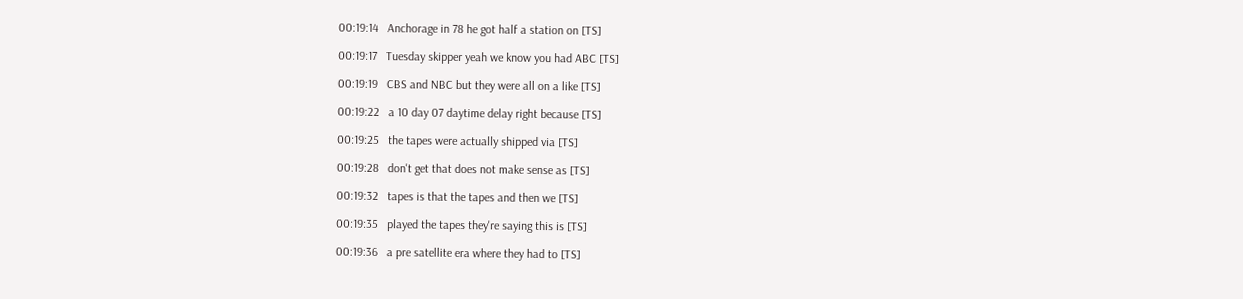00:19:14   Anchorage in 78 he got half a station on [TS]

00:19:17   Tuesday skipper yeah we know you had ABC [TS]

00:19:19   CBS and NBC but they were all on a like [TS]

00:19:22   a 10 day 07 daytime delay right because [TS]

00:19:25   the tapes were actually shipped via [TS]

00:19:28   don't get that does not make sense as [TS]

00:19:32   tapes is that the tapes and then we [TS]

00:19:35   played the tapes they're saying this is [TS]

00:19:36   a pre satellite era where they had to [TS]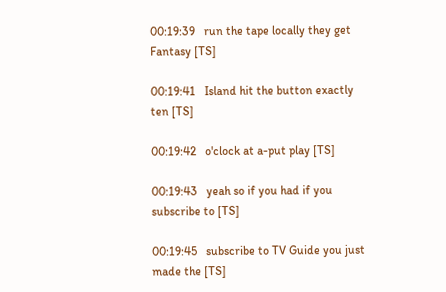00:19:39   run the tape locally they get Fantasy [TS]

00:19:41   Island hit the button exactly ten [TS]

00:19:42   o'clock at a-put play [TS]

00:19:43   yeah so if you had if you subscribe to [TS]

00:19:45   subscribe to TV Guide you just made the [TS]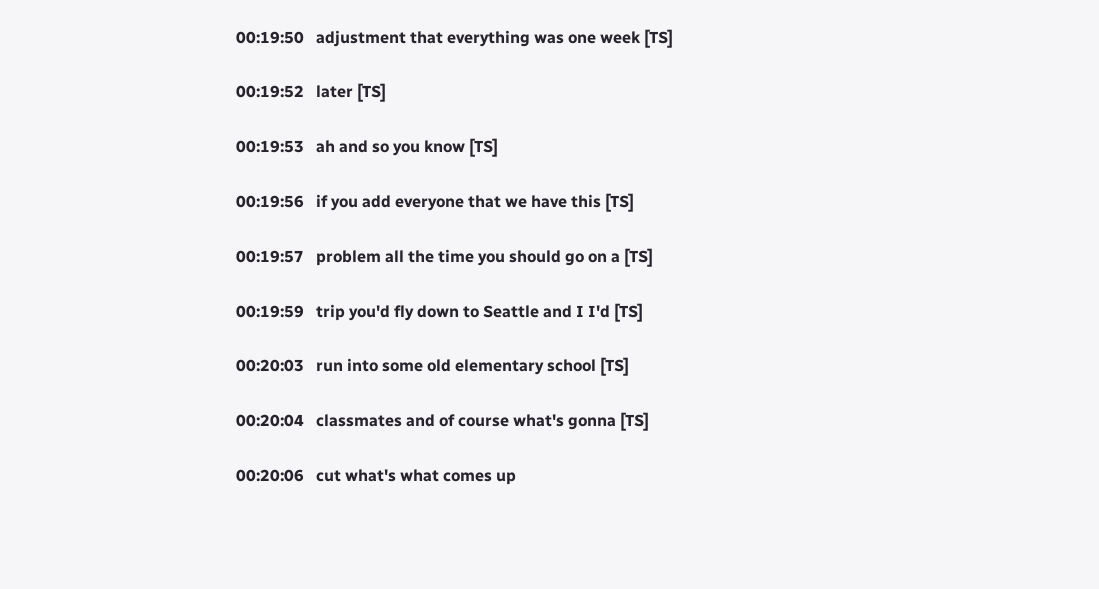00:19:50   adjustment that everything was one week [TS]

00:19:52   later [TS]

00:19:53   ah and so you know [TS]

00:19:56   if you add everyone that we have this [TS]

00:19:57   problem all the time you should go on a [TS]

00:19:59   trip you'd fly down to Seattle and I I'd [TS]

00:20:03   run into some old elementary school [TS]

00:20:04   classmates and of course what's gonna [TS]

00:20:06   cut what's what comes up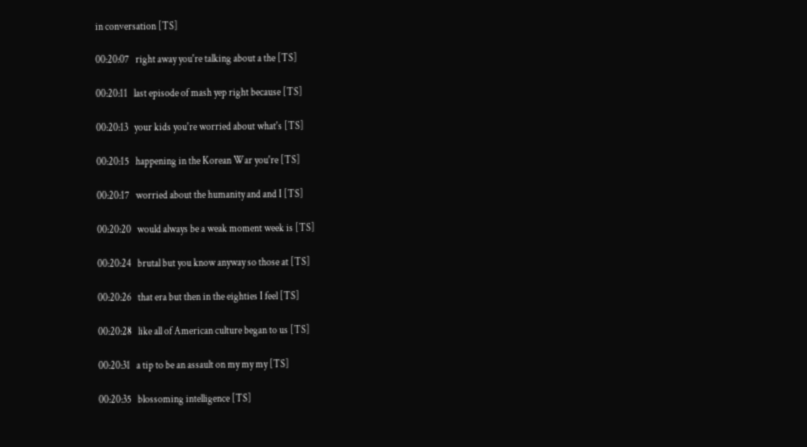in conversation [TS]

00:20:07   right away you're talking about a the [TS]

00:20:11   last episode of mash yep right because [TS]

00:20:13   your kids you're worried about what's [TS]

00:20:15   happening in the Korean War you're [TS]

00:20:17   worried about the humanity and and I [TS]

00:20:20   would always be a weak moment week is [TS]

00:20:24   brutal but you know anyway so those at [TS]

00:20:26   that era but then in the eighties I feel [TS]

00:20:28   like all of American culture began to us [TS]

00:20:31   a tip to be an assault on my my my [TS]

00:20:35   blossoming intelligence [TS]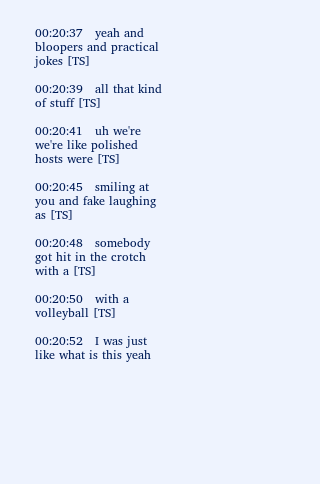00:20:37   yeah and bloopers and practical jokes [TS]

00:20:39   all that kind of stuff [TS]

00:20:41   uh we're we're like polished hosts were [TS]

00:20:45   smiling at you and fake laughing as [TS]

00:20:48   somebody got hit in the crotch with a [TS]

00:20:50   with a volleyball [TS]

00:20:52   I was just like what is this yeah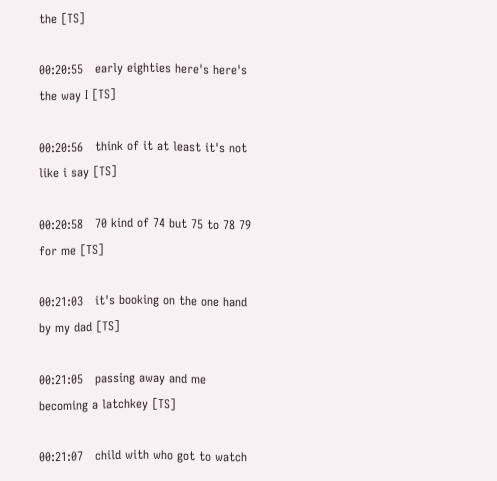the [TS]

00:20:55   early eighties here's here's the way I [TS]

00:20:56   think of it at least it's not like i say [TS]

00:20:58   70 kind of 74 but 75 to 78 79 for me [TS]

00:21:03   it's booking on the one hand by my dad [TS]

00:21:05   passing away and me becoming a latchkey [TS]

00:21:07   child with who got to watch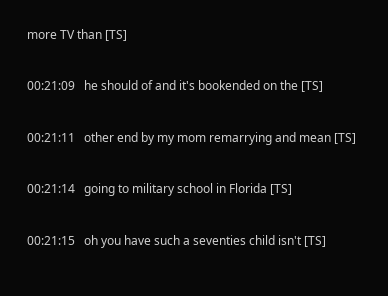more TV than [TS]

00:21:09   he should of and it's bookended on the [TS]

00:21:11   other end by my mom remarrying and mean [TS]

00:21:14   going to military school in Florida [TS]

00:21:15   oh you have such a seventies child isn't [TS]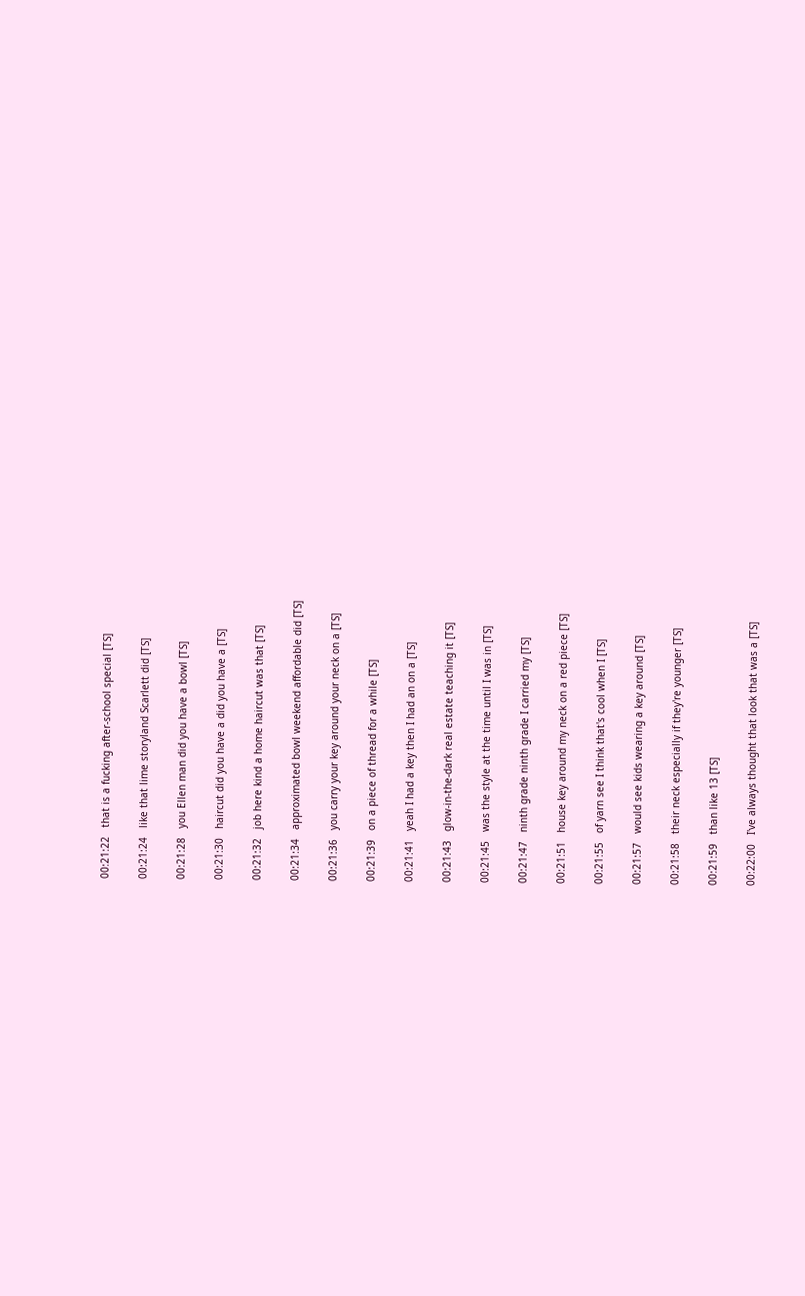00:21:22   that is a fucking after-school special [TS]

00:21:24   like that lime storyland Scarlett did [TS]

00:21:28   you Ellen man did you have a bowl [TS]

00:21:30   haircut did you have a did you have a [TS]

00:21:32   job here kind a home haircut was that [TS]

00:21:34   approximated bowl weekend affordable did [TS]

00:21:36   you carry your key around your neck on a [TS]

00:21:39   on a piece of thread for a while [TS]

00:21:41   yeah I had a key then I had an on a [TS]

00:21:43   glow-in-the-dark real estate teaching it [TS]

00:21:45   was the style at the time until I was in [TS]

00:21:47   ninth grade ninth grade I carried my [TS]

00:21:51   house key around my neck on a red piece [TS]

00:21:55   of yarn see I think that's cool when I [TS]

00:21:57   would see kids wearing a key around [TS]

00:21:58   their neck especially if they're younger [TS]

00:21:59   than like 13 [TS]

00:22:00   I've always thought that look that was a [TS]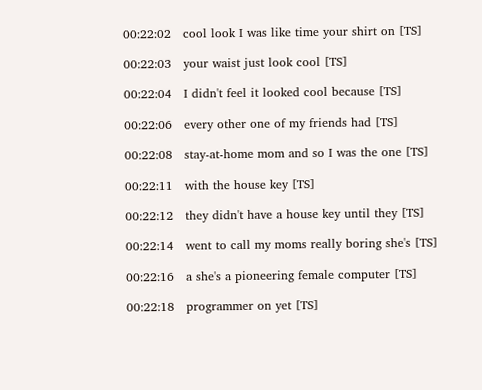00:22:02   cool look I was like time your shirt on [TS]

00:22:03   your waist just look cool [TS]

00:22:04   I didn't feel it looked cool because [TS]

00:22:06   every other one of my friends had [TS]

00:22:08   stay-at-home mom and so I was the one [TS]

00:22:11   with the house key [TS]

00:22:12   they didn't have a house key until they [TS]

00:22:14   went to call my moms really boring she's [TS]

00:22:16   a she's a pioneering female computer [TS]

00:22:18   programmer on yet [TS]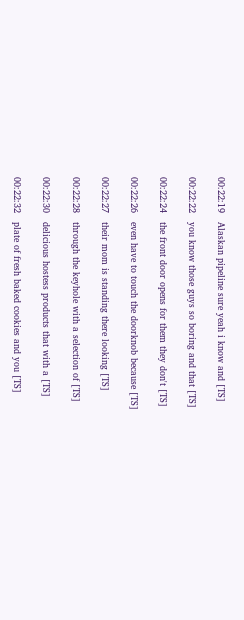00:22:19   Alaskan pipeline sure yeah i know and [TS]

00:22:22   you know those guys so boring and that [TS]

00:22:24   the front door opens for them they don't [TS]

00:22:26   even have to touch the doorknob because [TS]

00:22:27   their mom is standing there looking [TS]

00:22:28   through the keyhole with a selection of [TS]

00:22:30   delicious hostess products that with a [TS]

00:22:32   plate of fresh baked cookies and you [TS]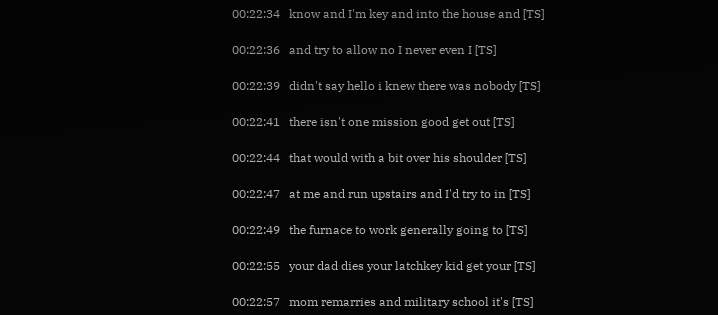00:22:34   know and I'm key and into the house and [TS]

00:22:36   and try to allow no I never even I [TS]

00:22:39   didn't say hello i knew there was nobody [TS]

00:22:41   there isn't one mission good get out [TS]

00:22:44   that would with a bit over his shoulder [TS]

00:22:47   at me and run upstairs and I'd try to in [TS]

00:22:49   the furnace to work generally going to [TS]

00:22:55   your dad dies your latchkey kid get your [TS]

00:22:57   mom remarries and military school it's [TS]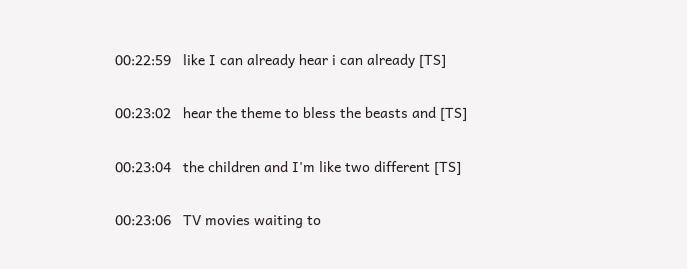00:22:59   like I can already hear i can already [TS]

00:23:02   hear the theme to bless the beasts and [TS]

00:23:04   the children and I'm like two different [TS]

00:23:06   TV movies waiting to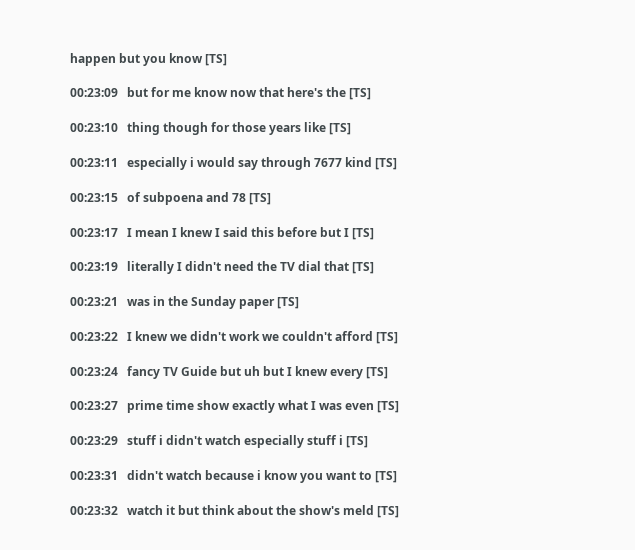happen but you know [TS]

00:23:09   but for me know now that here's the [TS]

00:23:10   thing though for those years like [TS]

00:23:11   especially i would say through 7677 kind [TS]

00:23:15   of subpoena and 78 [TS]

00:23:17   I mean I knew I said this before but I [TS]

00:23:19   literally I didn't need the TV dial that [TS]

00:23:21   was in the Sunday paper [TS]

00:23:22   I knew we didn't work we couldn't afford [TS]

00:23:24   fancy TV Guide but uh but I knew every [TS]

00:23:27   prime time show exactly what I was even [TS]

00:23:29   stuff i didn't watch especially stuff i [TS]

00:23:31   didn't watch because i know you want to [TS]

00:23:32   watch it but think about the show's meld [TS]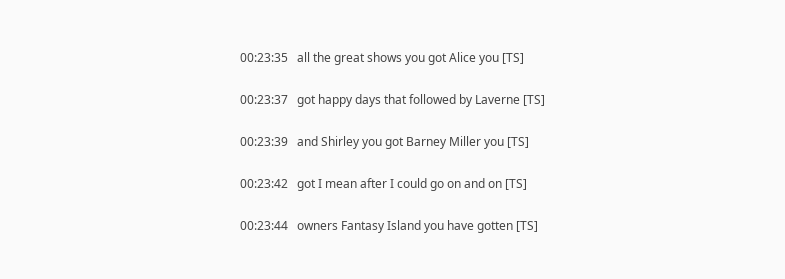00:23:35   all the great shows you got Alice you [TS]

00:23:37   got happy days that followed by Laverne [TS]

00:23:39   and Shirley you got Barney Miller you [TS]

00:23:42   got I mean after I could go on and on [TS]

00:23:44   owners Fantasy Island you have gotten [TS]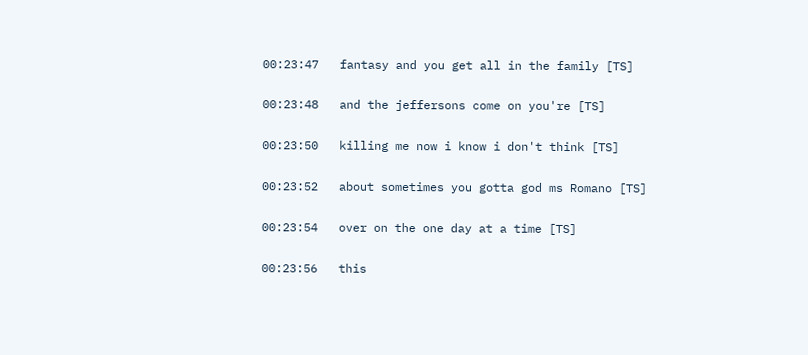00:23:47   fantasy and you get all in the family [TS]

00:23:48   and the jeffersons come on you're [TS]

00:23:50   killing me now i know i don't think [TS]

00:23:52   about sometimes you gotta god ms Romano [TS]

00:23:54   over on the one day at a time [TS]

00:23:56   this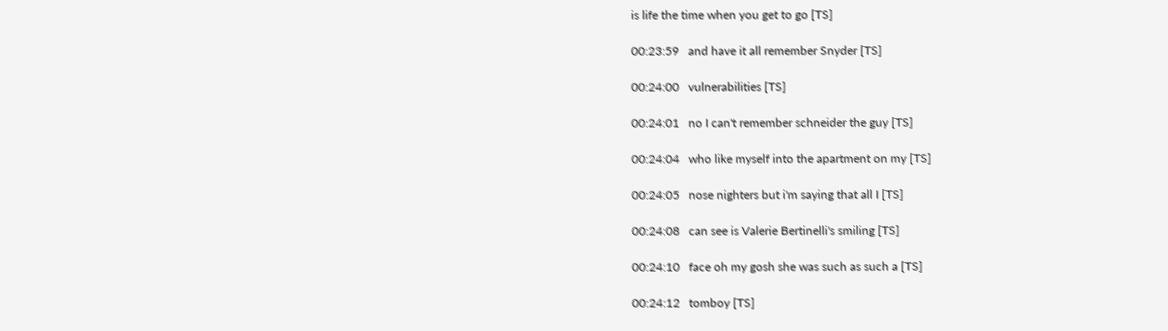is life the time when you get to go [TS]

00:23:59   and have it all remember Snyder [TS]

00:24:00   vulnerabilities [TS]

00:24:01   no I can't remember schneider the guy [TS]

00:24:04   who like myself into the apartment on my [TS]

00:24:05   nose nighters but i'm saying that all I [TS]

00:24:08   can see is Valerie Bertinelli's smiling [TS]

00:24:10   face oh my gosh she was such as such a [TS]

00:24:12   tomboy [TS]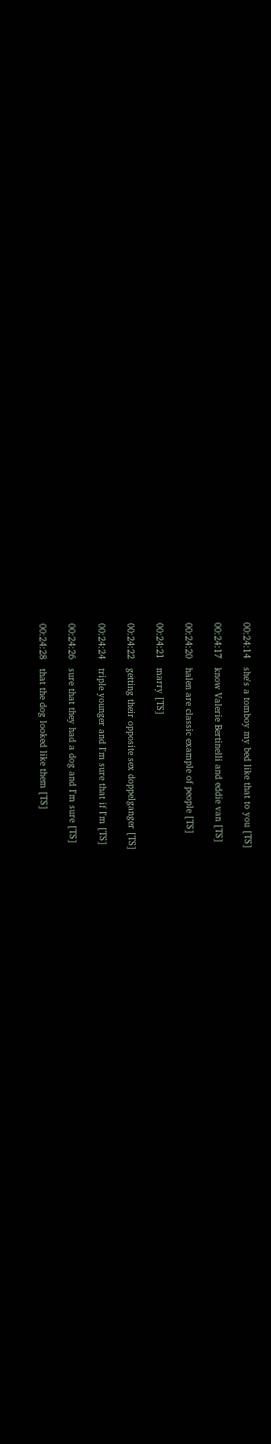00:24:14   she's a tomboy my bed like that to you [TS]

00:24:17   know Valerie Bertinelli and eddie van [TS]

00:24:20   halen are classic example of people [TS]

00:24:21   marry [TS]

00:24:22   getting their opposite sex doppelganger [TS]

00:24:24   triple younger and I'm sure that if I'm [TS]

00:24:26   sure that they had a dog and I'm sure [TS]

00:24:28   that the dog looked like them [TS]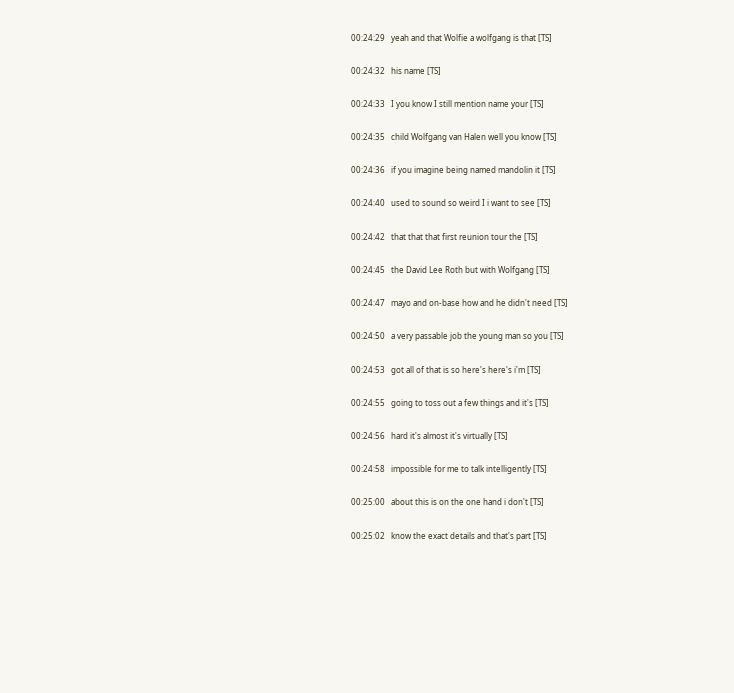00:24:29   yeah and that Wolfie a wolfgang is that [TS]

00:24:32   his name [TS]

00:24:33   I you know I still mention name your [TS]

00:24:35   child Wolfgang van Halen well you know [TS]

00:24:36   if you imagine being named mandolin it [TS]

00:24:40   used to sound so weird I i want to see [TS]

00:24:42   that that that first reunion tour the [TS]

00:24:45   the David Lee Roth but with Wolfgang [TS]

00:24:47   mayo and on-base how and he didn't need [TS]

00:24:50   a very passable job the young man so you [TS]

00:24:53   got all of that is so here's here's i'm [TS]

00:24:55   going to toss out a few things and it's [TS]

00:24:56   hard it's almost it's virtually [TS]

00:24:58   impossible for me to talk intelligently [TS]

00:25:00   about this is on the one hand i don't [TS]

00:25:02   know the exact details and that's part [TS]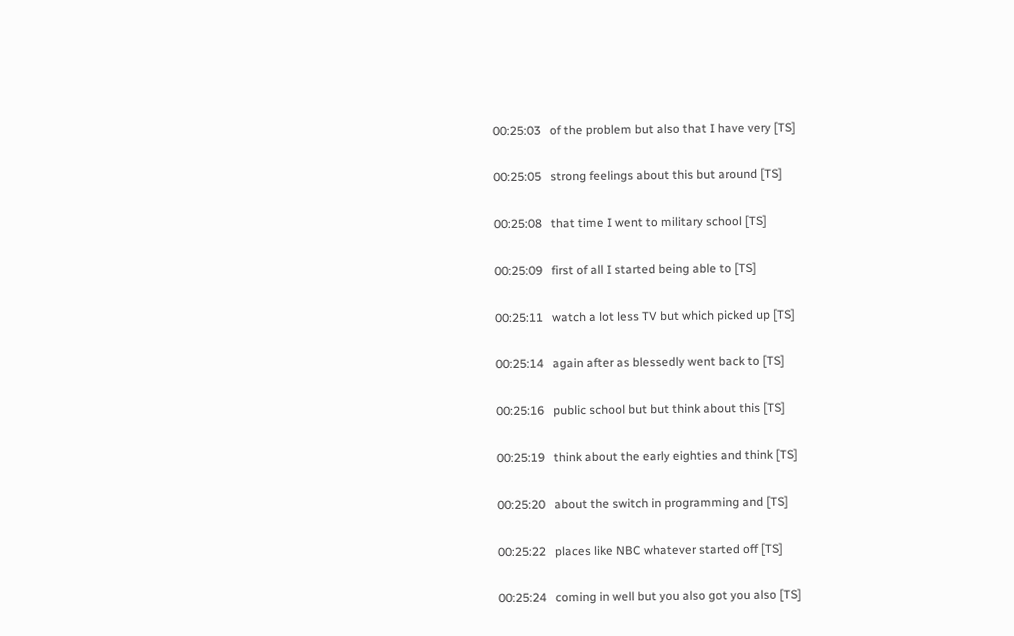00:25:03   of the problem but also that I have very [TS]

00:25:05   strong feelings about this but around [TS]

00:25:08   that time I went to military school [TS]

00:25:09   first of all I started being able to [TS]

00:25:11   watch a lot less TV but which picked up [TS]

00:25:14   again after as blessedly went back to [TS]

00:25:16   public school but but think about this [TS]

00:25:19   think about the early eighties and think [TS]

00:25:20   about the switch in programming and [TS]

00:25:22   places like NBC whatever started off [TS]

00:25:24   coming in well but you also got you also [TS]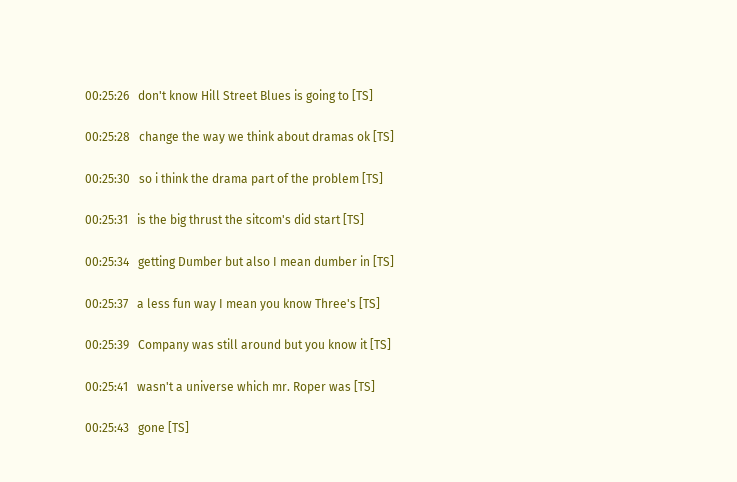00:25:26   don't know Hill Street Blues is going to [TS]

00:25:28   change the way we think about dramas ok [TS]

00:25:30   so i think the drama part of the problem [TS]

00:25:31   is the big thrust the sitcom's did start [TS]

00:25:34   getting Dumber but also I mean dumber in [TS]

00:25:37   a less fun way I mean you know Three's [TS]

00:25:39   Company was still around but you know it [TS]

00:25:41   wasn't a universe which mr. Roper was [TS]

00:25:43   gone [TS]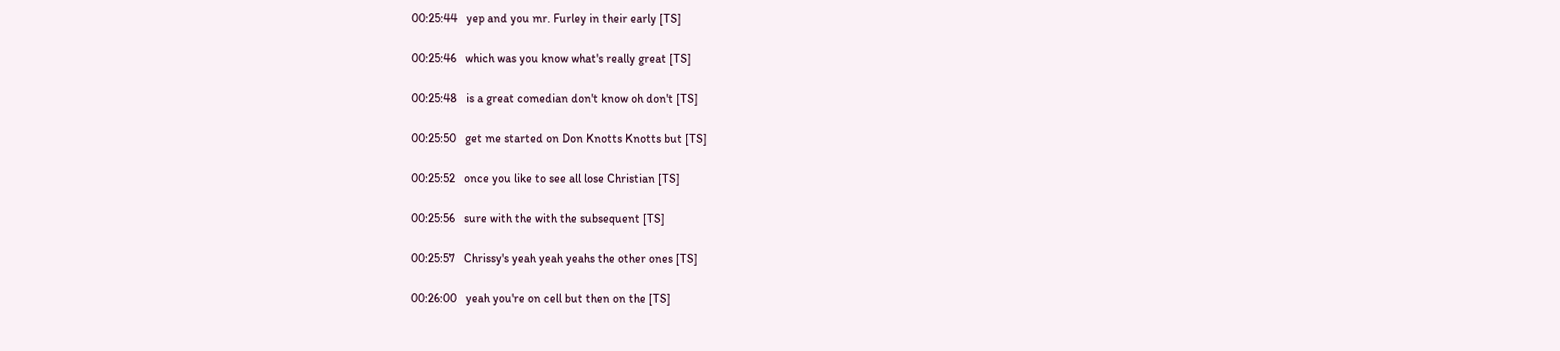00:25:44   yep and you mr. Furley in their early [TS]

00:25:46   which was you know what's really great [TS]

00:25:48   is a great comedian don't know oh don't [TS]

00:25:50   get me started on Don Knotts Knotts but [TS]

00:25:52   once you like to see all lose Christian [TS]

00:25:56   sure with the with the subsequent [TS]

00:25:57   Chrissy's yeah yeah yeahs the other ones [TS]

00:26:00   yeah you're on cell but then on the [TS]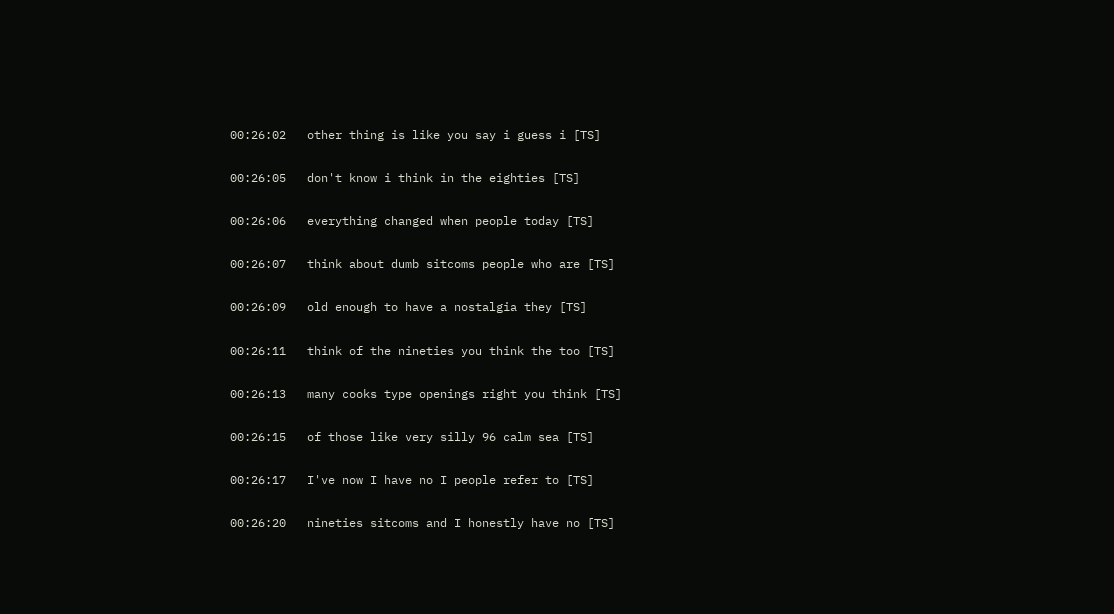00:26:02   other thing is like you say i guess i [TS]

00:26:05   don't know i think in the eighties [TS]

00:26:06   everything changed when people today [TS]

00:26:07   think about dumb sitcoms people who are [TS]

00:26:09   old enough to have a nostalgia they [TS]

00:26:11   think of the nineties you think the too [TS]

00:26:13   many cooks type openings right you think [TS]

00:26:15   of those like very silly 96 calm sea [TS]

00:26:17   I've now I have no I people refer to [TS]

00:26:20   nineties sitcoms and I honestly have no [TS]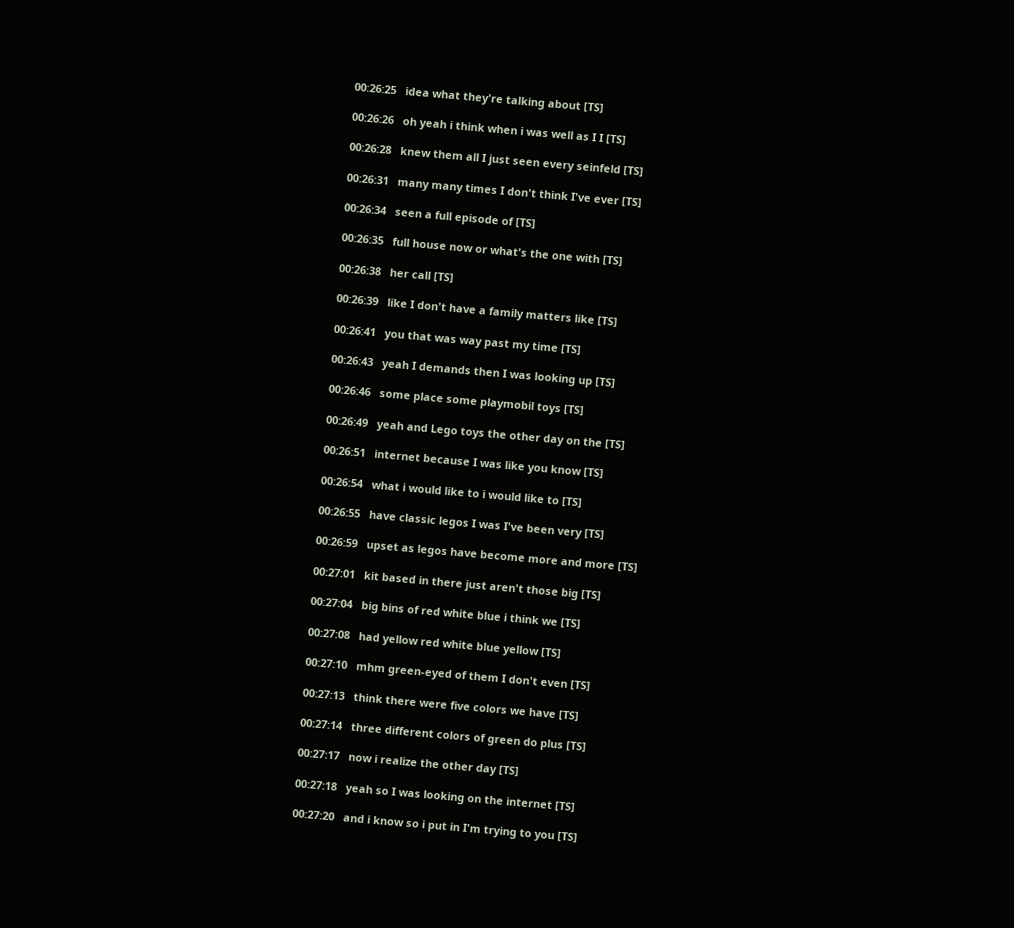00:26:25   idea what they're talking about [TS]

00:26:26   oh yeah i think when i was well as I I [TS]

00:26:28   knew them all I just seen every seinfeld [TS]

00:26:31   many many times I don't think I've ever [TS]

00:26:34   seen a full episode of [TS]

00:26:35   full house now or what's the one with [TS]

00:26:38   her call [TS]

00:26:39   like I don't have a family matters like [TS]

00:26:41   you that was way past my time [TS]

00:26:43   yeah I demands then I was looking up [TS]

00:26:46   some place some playmobil toys [TS]

00:26:49   yeah and Lego toys the other day on the [TS]

00:26:51   internet because I was like you know [TS]

00:26:54   what i would like to i would like to [TS]

00:26:55   have classic legos I was I've been very [TS]

00:26:59   upset as legos have become more and more [TS]

00:27:01   kit based in there just aren't those big [TS]

00:27:04   big bins of red white blue i think we [TS]

00:27:08   had yellow red white blue yellow [TS]

00:27:10   mhm green-eyed of them I don't even [TS]

00:27:13   think there were five colors we have [TS]

00:27:14   three different colors of green do plus [TS]

00:27:17   now i realize the other day [TS]

00:27:18   yeah so I was looking on the internet [TS]

00:27:20   and i know so i put in I'm trying to you [TS]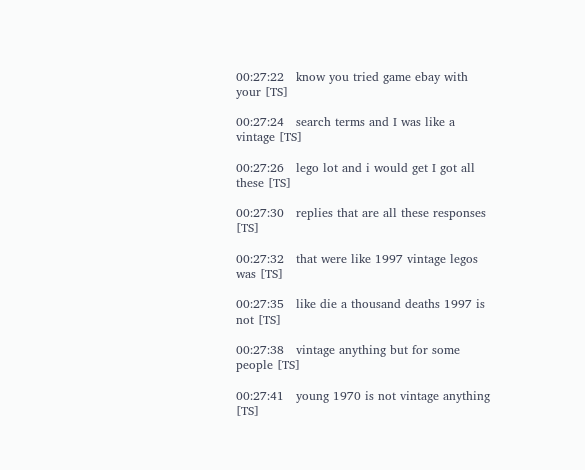00:27:22   know you tried game ebay with your [TS]

00:27:24   search terms and I was like a vintage [TS]

00:27:26   lego lot and i would get I got all these [TS]

00:27:30   replies that are all these responses [TS]

00:27:32   that were like 1997 vintage legos was [TS]

00:27:35   like die a thousand deaths 1997 is not [TS]

00:27:38   vintage anything but for some people [TS]

00:27:41   young 1970 is not vintage anything [TS]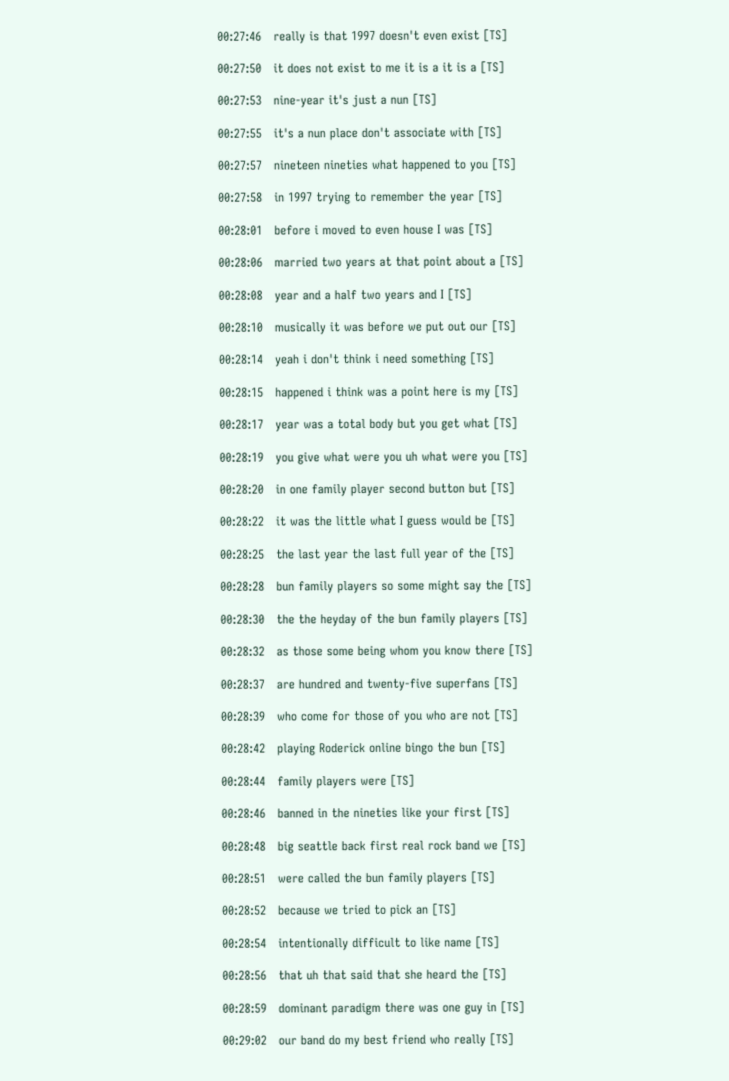00:27:46   really is that 1997 doesn't even exist [TS]

00:27:50   it does not exist to me it is a it is a [TS]

00:27:53   nine-year it's just a nun [TS]

00:27:55   it's a nun place don't associate with [TS]

00:27:57   nineteen nineties what happened to you [TS]

00:27:58   in 1997 trying to remember the year [TS]

00:28:01   before i moved to even house I was [TS]

00:28:06   married two years at that point about a [TS]

00:28:08   year and a half two years and I [TS]

00:28:10   musically it was before we put out our [TS]

00:28:14   yeah i don't think i need something [TS]

00:28:15   happened i think was a point here is my [TS]

00:28:17   year was a total body but you get what [TS]

00:28:19   you give what were you uh what were you [TS]

00:28:20   in one family player second button but [TS]

00:28:22   it was the little what I guess would be [TS]

00:28:25   the last year the last full year of the [TS]

00:28:28   bun family players so some might say the [TS]

00:28:30   the the heyday of the bun family players [TS]

00:28:32   as those some being whom you know there [TS]

00:28:37   are hundred and twenty-five superfans [TS]

00:28:39   who come for those of you who are not [TS]

00:28:42   playing Roderick online bingo the bun [TS]

00:28:44   family players were [TS]

00:28:46   banned in the nineties like your first [TS]

00:28:48   big seattle back first real rock band we [TS]

00:28:51   were called the bun family players [TS]

00:28:52   because we tried to pick an [TS]

00:28:54   intentionally difficult to like name [TS]

00:28:56   that uh that said that she heard the [TS]

00:28:59   dominant paradigm there was one guy in [TS]

00:29:02   our band do my best friend who really [TS]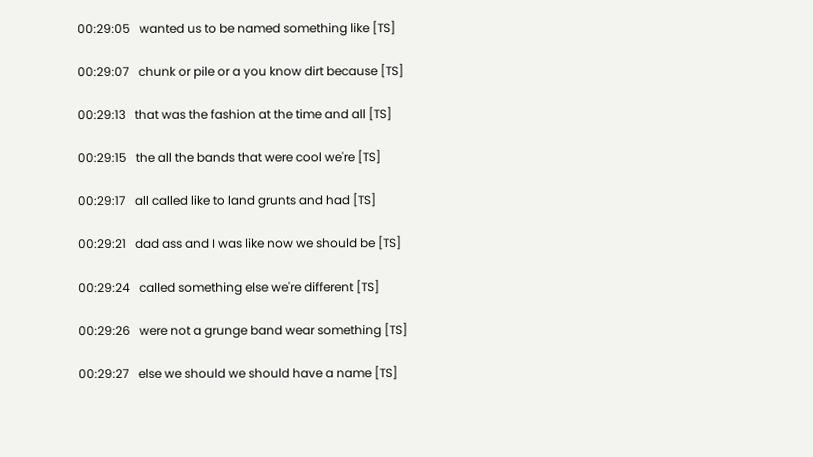00:29:05   wanted us to be named something like [TS]

00:29:07   chunk or pile or a you know dirt because [TS]

00:29:13   that was the fashion at the time and all [TS]

00:29:15   the all the bands that were cool we're [TS]

00:29:17   all called like to land grunts and had [TS]

00:29:21   dad ass and I was like now we should be [TS]

00:29:24   called something else we're different [TS]

00:29:26   were not a grunge band wear something [TS]

00:29:27   else we should we should have a name [TS]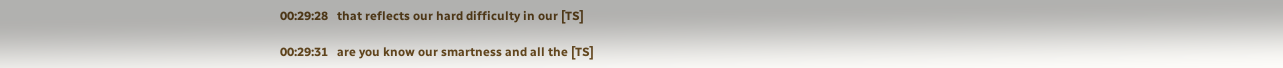00:29:28   that reflects our hard difficulty in our [TS]

00:29:31   are you know our smartness and all the [TS]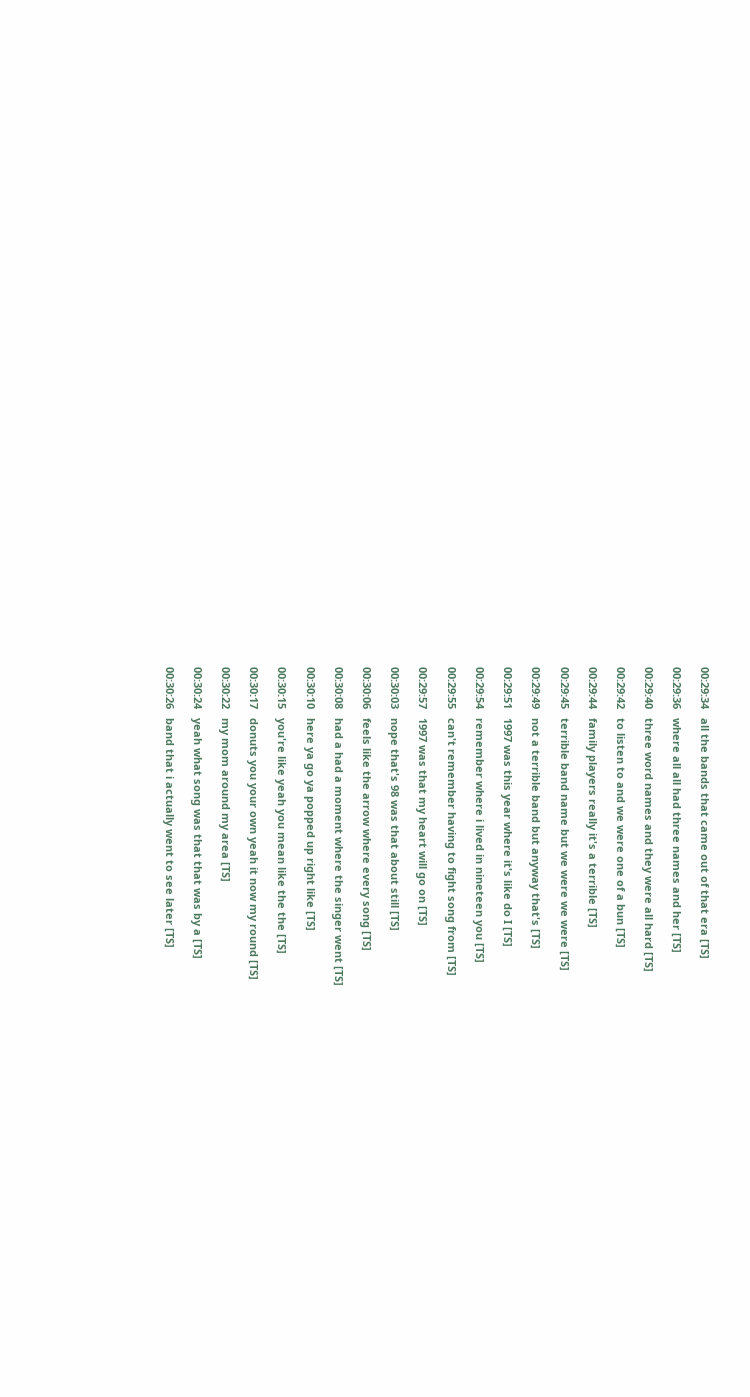00:29:34   all the bands that came out of that era [TS]

00:29:36   where all all had three names and her [TS]

00:29:40   three word names and they were all hard [TS]

00:29:42   to listen to and we were one of a bun [TS]

00:29:44   family players really it's a terrible [TS]

00:29:45   terrible band name but we were we were [TS]

00:29:49   not a terrible band but anyway that's [TS]

00:29:51   1997 was this year where it's like do I [TS]

00:29:54   remember where i lived in nineteen you [TS]

00:29:55   can't remember having to fight song from [TS]

00:29:57   1997 was that my heart will go on [TS]

00:30:03   nope that's 98 was that about still [TS]

00:30:06   feels like the arrow where every song [TS]

00:30:08   had a had a moment where the singer went [TS]

00:30:10   here ya go ya popped up right like [TS]

00:30:15   you're like yeah you mean like the the [TS]

00:30:17   donuts you your own yeah it now my round [TS]

00:30:22   my mom around my area [TS]

00:30:24   yeah what song was that that was by a [TS]

00:30:26   band that i actually went to see later [TS]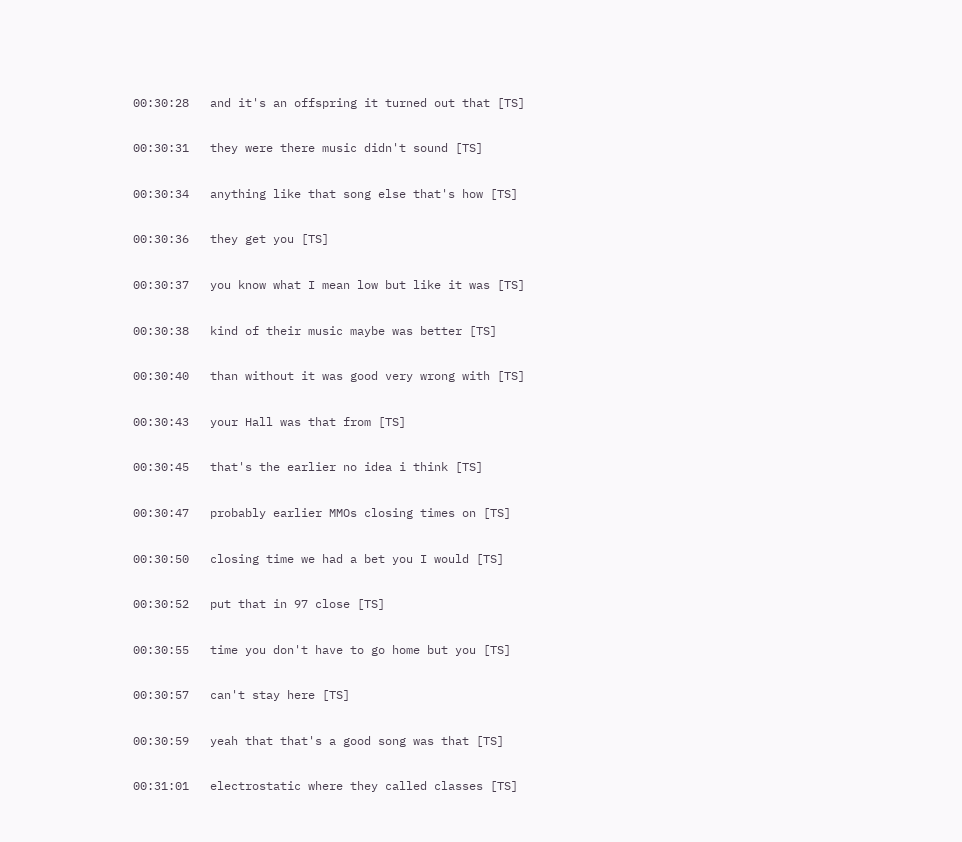00:30:28   and it's an offspring it turned out that [TS]

00:30:31   they were there music didn't sound [TS]

00:30:34   anything like that song else that's how [TS]

00:30:36   they get you [TS]

00:30:37   you know what I mean low but like it was [TS]

00:30:38   kind of their music maybe was better [TS]

00:30:40   than without it was good very wrong with [TS]

00:30:43   your Hall was that from [TS]

00:30:45   that's the earlier no idea i think [TS]

00:30:47   probably earlier MMOs closing times on [TS]

00:30:50   closing time we had a bet you I would [TS]

00:30:52   put that in 97 close [TS]

00:30:55   time you don't have to go home but you [TS]

00:30:57   can't stay here [TS]

00:30:59   yeah that that's a good song was that [TS]

00:31:01   electrostatic where they called classes [TS]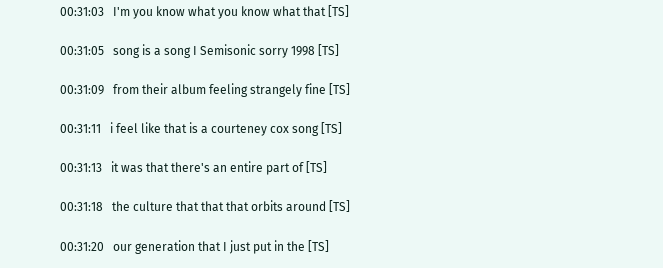00:31:03   I'm you know what you know what that [TS]

00:31:05   song is a song I Semisonic sorry 1998 [TS]

00:31:09   from their album feeling strangely fine [TS]

00:31:11   i feel like that is a courteney cox song [TS]

00:31:13   it was that there's an entire part of [TS]

00:31:18   the culture that that that orbits around [TS]

00:31:20   our generation that I just put in the [TS]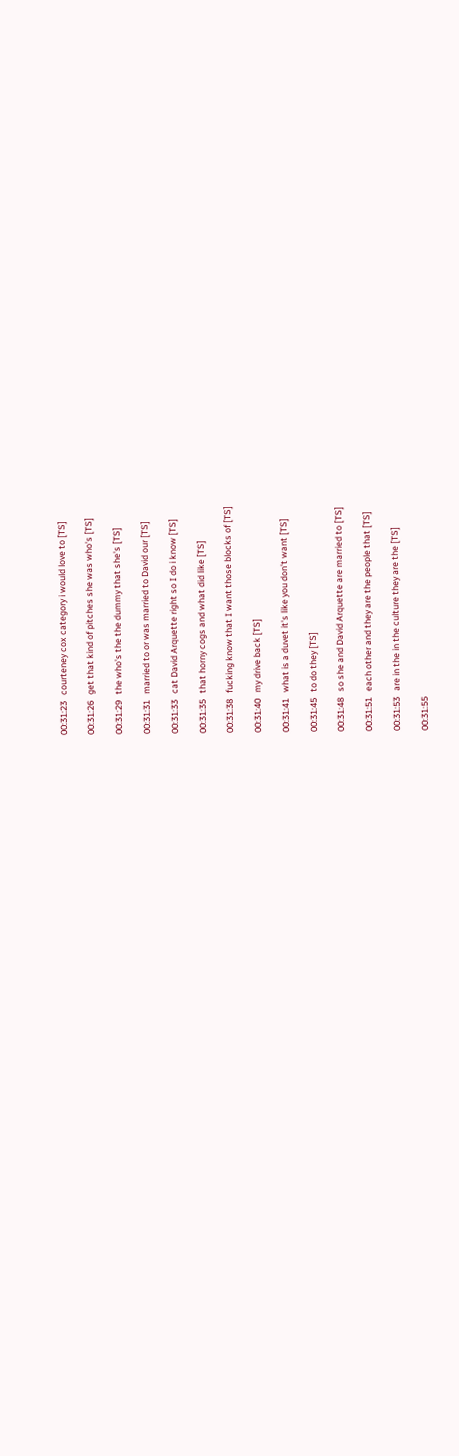00:31:23   courteney cox category i would love to [TS]

00:31:26   get that kind of pitches she was who's [TS]

00:31:29   the who's the the dummy that she's [TS]

00:31:31   married to or was married to David our [TS]

00:31:33   cat David Arquette right so I do i know [TS]

00:31:35   that horny cogs and what did like [TS]

00:31:38   fucking know that I want those blocks of [TS]

00:31:40   my drive back [TS]

00:31:41   what is a duvet it's like you don't want [TS]

00:31:45   to do they [TS]

00:31:48   so she and David Arquette are married to [TS]

00:31:51   each other and they are the people that [TS]

00:31:53   are in the in the culture they are the [TS]

00:31:55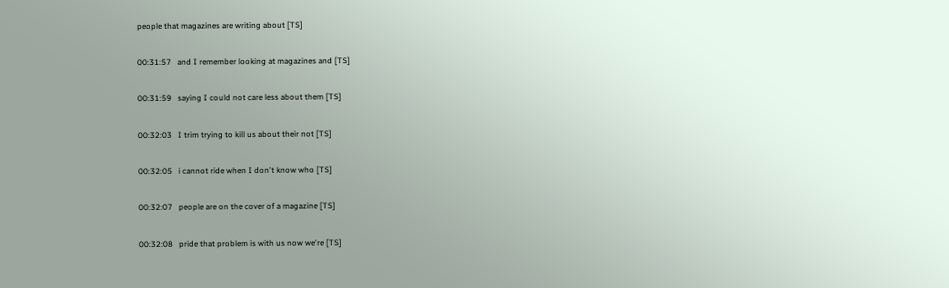people that magazines are writing about [TS]

00:31:57   and I remember looking at magazines and [TS]

00:31:59   saying I could not care less about them [TS]

00:32:03   I trim trying to kill us about their not [TS]

00:32:05   i cannot ride when I don't know who [TS]

00:32:07   people are on the cover of a magazine [TS]

00:32:08   pride that problem is with us now we're [TS]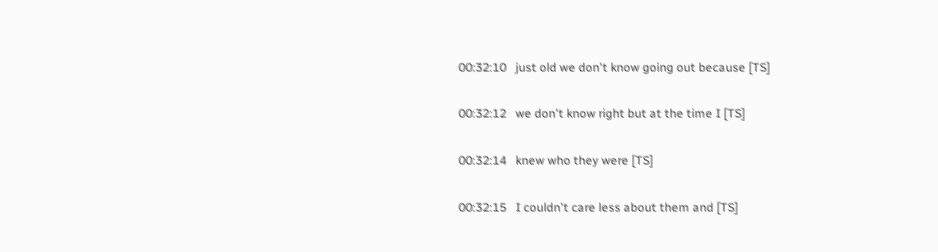00:32:10   just old we don't know going out because [TS]

00:32:12   we don't know right but at the time I [TS]

00:32:14   knew who they were [TS]

00:32:15   I couldn't care less about them and [TS]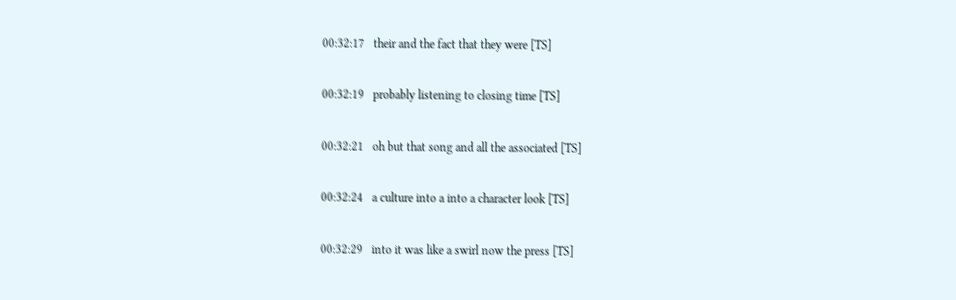00:32:17   their and the fact that they were [TS]

00:32:19   probably listening to closing time [TS]

00:32:21   oh but that song and all the associated [TS]

00:32:24   a culture into a into a character look [TS]

00:32:29   into it was like a swirl now the press [TS]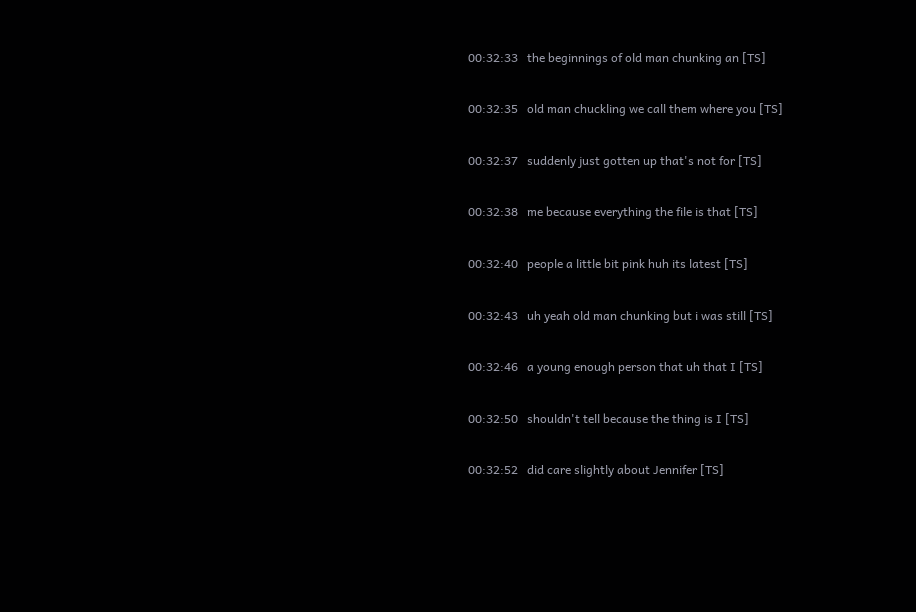00:32:33   the beginnings of old man chunking an [TS]

00:32:35   old man chuckling we call them where you [TS]

00:32:37   suddenly just gotten up that's not for [TS]

00:32:38   me because everything the file is that [TS]

00:32:40   people a little bit pink huh its latest [TS]

00:32:43   uh yeah old man chunking but i was still [TS]

00:32:46   a young enough person that uh that I [TS]

00:32:50   shouldn't tell because the thing is I [TS]

00:32:52   did care slightly about Jennifer [TS]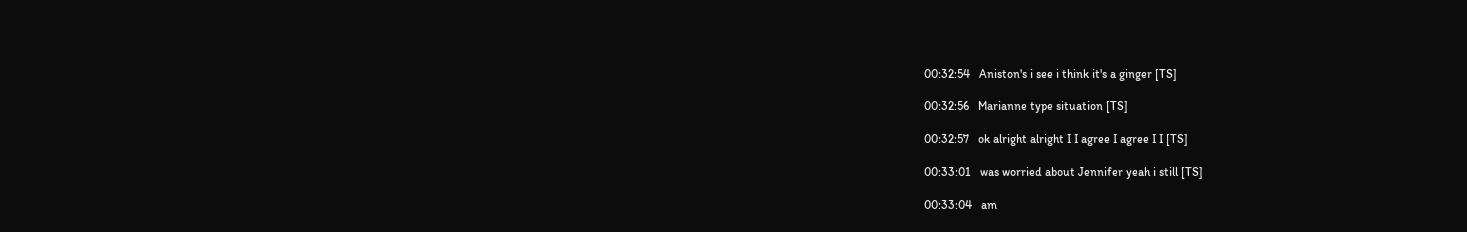00:32:54   Aniston's i see i think it's a ginger [TS]

00:32:56   Marianne type situation [TS]

00:32:57   ok alright alright I I agree I agree I I [TS]

00:33:01   was worried about Jennifer yeah i still [TS]

00:33:04   am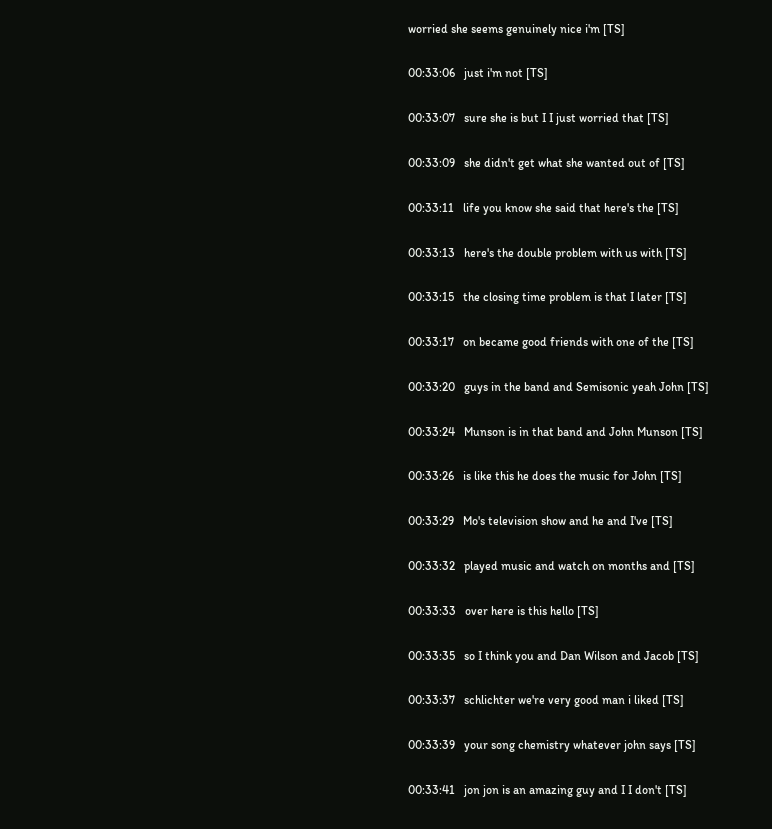worried she seems genuinely nice i'm [TS]

00:33:06   just i'm not [TS]

00:33:07   sure she is but I I just worried that [TS]

00:33:09   she didn't get what she wanted out of [TS]

00:33:11   life you know she said that here's the [TS]

00:33:13   here's the double problem with us with [TS]

00:33:15   the closing time problem is that I later [TS]

00:33:17   on became good friends with one of the [TS]

00:33:20   guys in the band and Semisonic yeah John [TS]

00:33:24   Munson is in that band and John Munson [TS]

00:33:26   is like this he does the music for John [TS]

00:33:29   Mo's television show and he and I've [TS]

00:33:32   played music and watch on months and [TS]

00:33:33   over here is this hello [TS]

00:33:35   so I think you and Dan Wilson and Jacob [TS]

00:33:37   schlichter we're very good man i liked [TS]

00:33:39   your song chemistry whatever john says [TS]

00:33:41   jon jon is an amazing guy and I I don't [TS]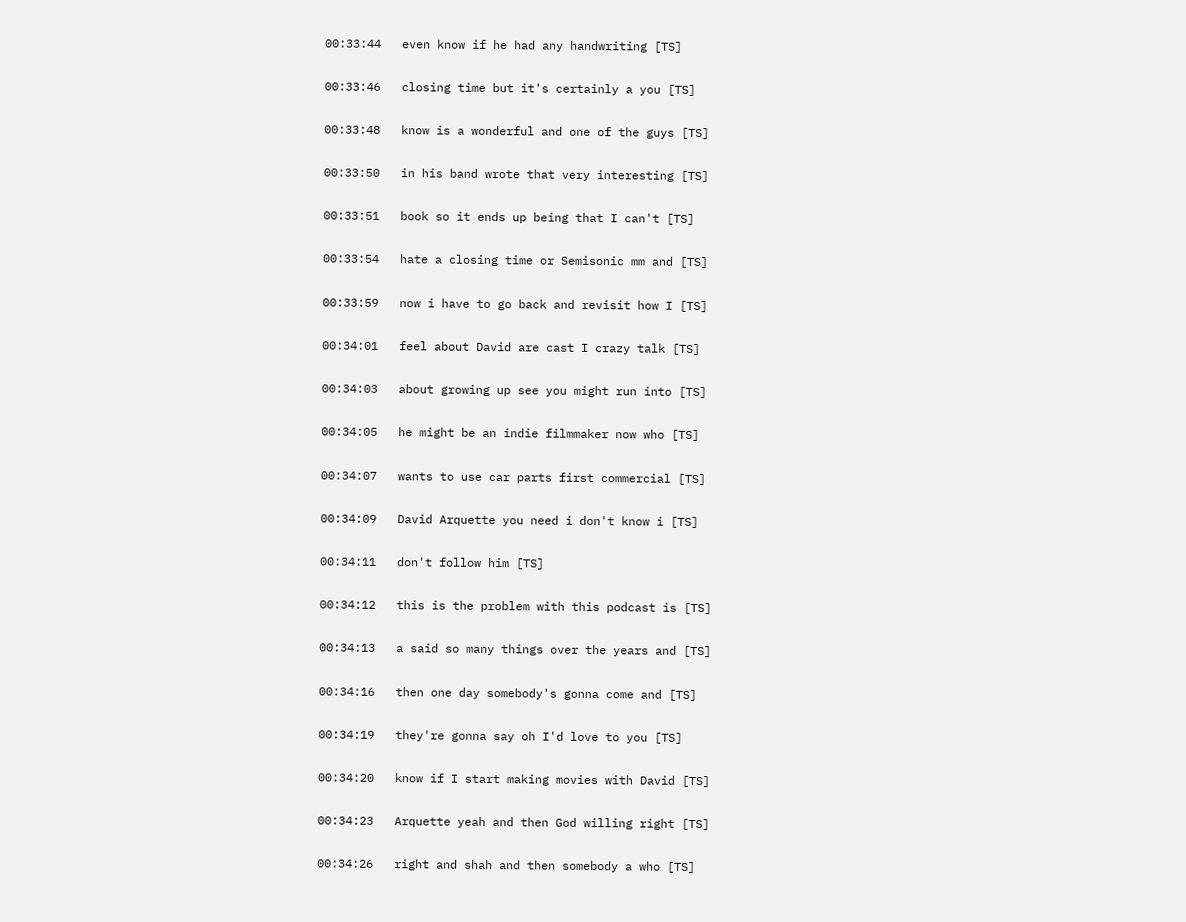00:33:44   even know if he had any handwriting [TS]

00:33:46   closing time but it's certainly a you [TS]

00:33:48   know is a wonderful and one of the guys [TS]

00:33:50   in his band wrote that very interesting [TS]

00:33:51   book so it ends up being that I can't [TS]

00:33:54   hate a closing time or Semisonic mm and [TS]

00:33:59   now i have to go back and revisit how I [TS]

00:34:01   feel about David are cast I crazy talk [TS]

00:34:03   about growing up see you might run into [TS]

00:34:05   he might be an indie filmmaker now who [TS]

00:34:07   wants to use car parts first commercial [TS]

00:34:09   David Arquette you need i don't know i [TS]

00:34:11   don't follow him [TS]

00:34:12   this is the problem with this podcast is [TS]

00:34:13   a said so many things over the years and [TS]

00:34:16   then one day somebody's gonna come and [TS]

00:34:19   they're gonna say oh I'd love to you [TS]

00:34:20   know if I start making movies with David [TS]

00:34:23   Arquette yeah and then God willing right [TS]

00:34:26   right and shah and then somebody a who [TS]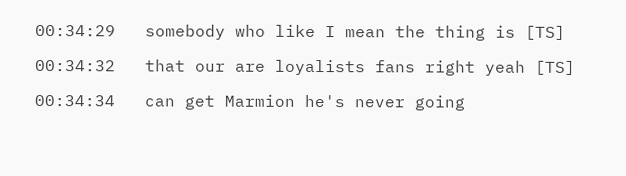00:34:29   somebody who like I mean the thing is [TS]

00:34:32   that our are loyalists fans right yeah [TS]

00:34:34   can get Marmion he's never going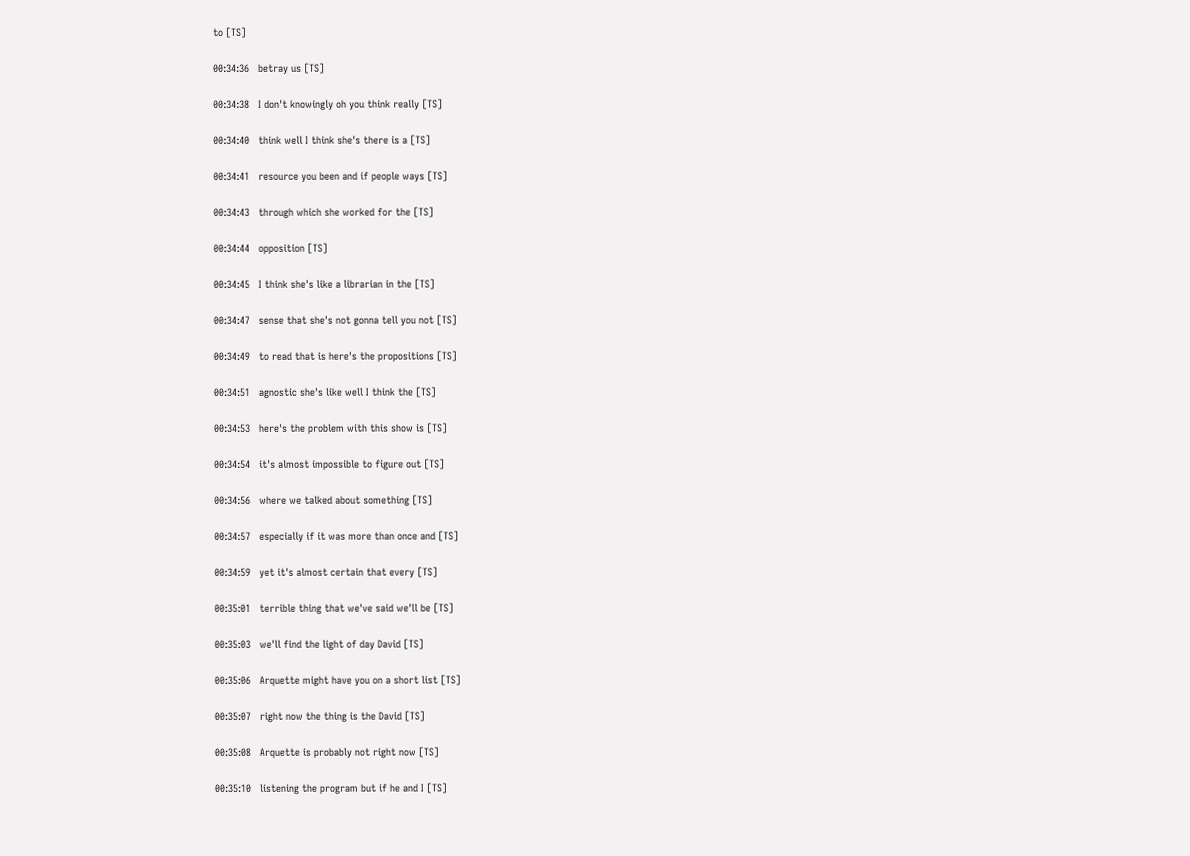to [TS]

00:34:36   betray us [TS]

00:34:38   I don't knowingly oh you think really [TS]

00:34:40   think well I think she's there is a [TS]

00:34:41   resource you been and if people ways [TS]

00:34:43   through which she worked for the [TS]

00:34:44   opposition [TS]

00:34:45   I think she's like a librarian in the [TS]

00:34:47   sense that she's not gonna tell you not [TS]

00:34:49   to read that is here's the propositions [TS]

00:34:51   agnostic she's like well I think the [TS]

00:34:53   here's the problem with this show is [TS]

00:34:54   it's almost impossible to figure out [TS]

00:34:56   where we talked about something [TS]

00:34:57   especially if it was more than once and [TS]

00:34:59   yet it's almost certain that every [TS]

00:35:01   terrible thing that we've said we'll be [TS]

00:35:03   we'll find the light of day David [TS]

00:35:06   Arquette might have you on a short list [TS]

00:35:07   right now the thing is the David [TS]

00:35:08   Arquette is probably not right now [TS]

00:35:10   listening the program but if he and I [TS]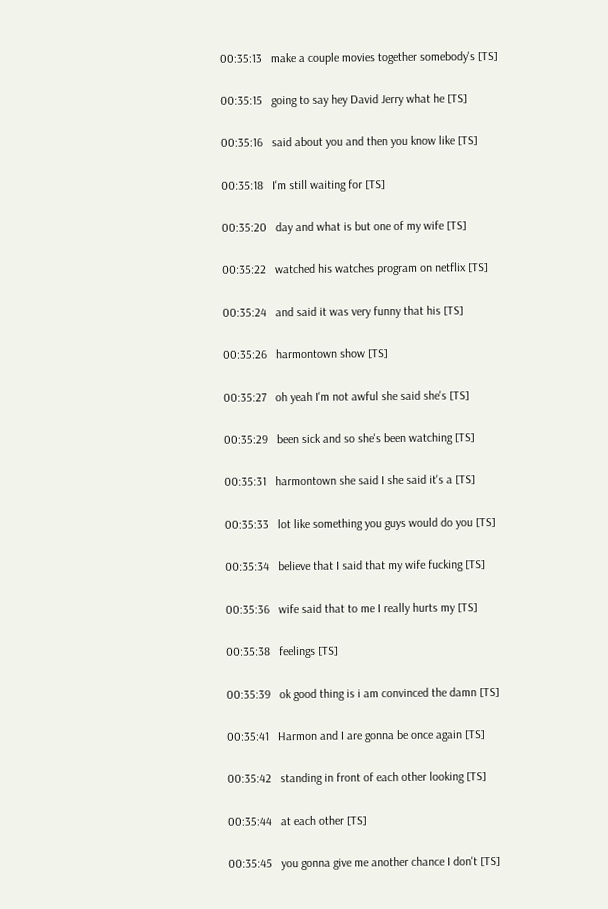00:35:13   make a couple movies together somebody's [TS]

00:35:15   going to say hey David Jerry what he [TS]

00:35:16   said about you and then you know like [TS]

00:35:18   I'm still waiting for [TS]

00:35:20   day and what is but one of my wife [TS]

00:35:22   watched his watches program on netflix [TS]

00:35:24   and said it was very funny that his [TS]

00:35:26   harmontown show [TS]

00:35:27   oh yeah I'm not awful she said she's [TS]

00:35:29   been sick and so she's been watching [TS]

00:35:31   harmontown she said I she said it's a [TS]

00:35:33   lot like something you guys would do you [TS]

00:35:34   believe that I said that my wife fucking [TS]

00:35:36   wife said that to me I really hurts my [TS]

00:35:38   feelings [TS]

00:35:39   ok good thing is i am convinced the damn [TS]

00:35:41   Harmon and I are gonna be once again [TS]

00:35:42   standing in front of each other looking [TS]

00:35:44   at each other [TS]

00:35:45   you gonna give me another chance I don't [TS]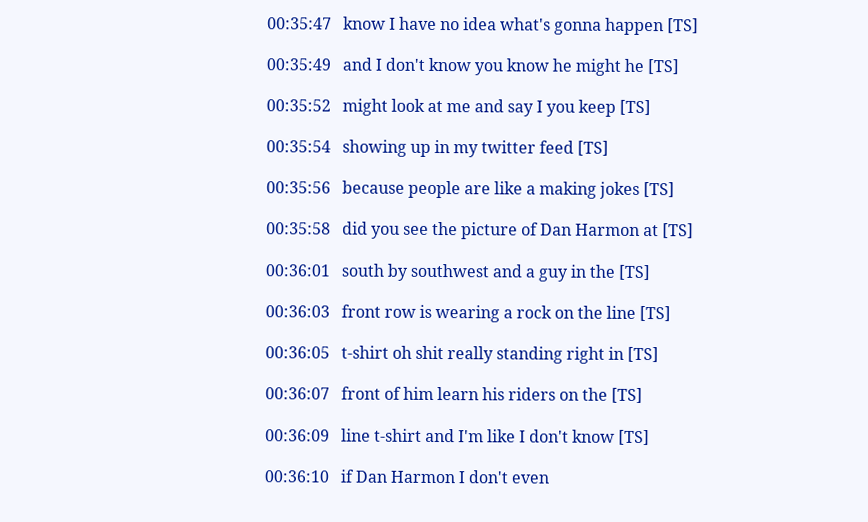00:35:47   know I have no idea what's gonna happen [TS]

00:35:49   and I don't know you know he might he [TS]

00:35:52   might look at me and say I you keep [TS]

00:35:54   showing up in my twitter feed [TS]

00:35:56   because people are like a making jokes [TS]

00:35:58   did you see the picture of Dan Harmon at [TS]

00:36:01   south by southwest and a guy in the [TS]

00:36:03   front row is wearing a rock on the line [TS]

00:36:05   t-shirt oh shit really standing right in [TS]

00:36:07   front of him learn his riders on the [TS]

00:36:09   line t-shirt and I'm like I don't know [TS]

00:36:10   if Dan Harmon I don't even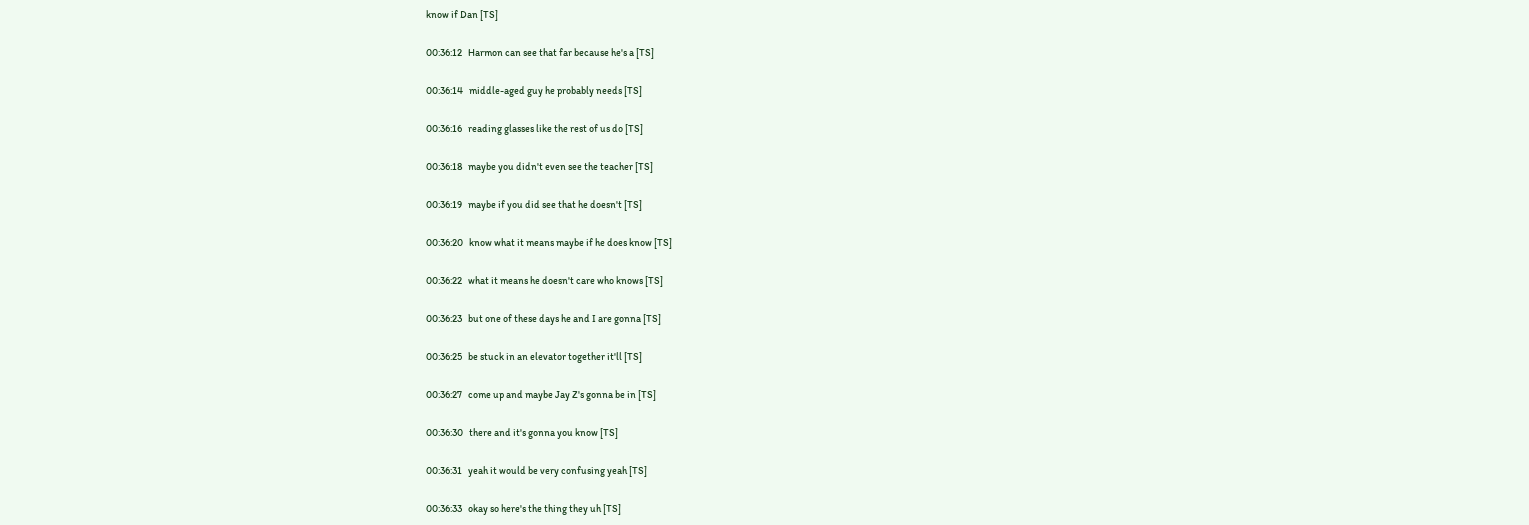know if Dan [TS]

00:36:12   Harmon can see that far because he's a [TS]

00:36:14   middle-aged guy he probably needs [TS]

00:36:16   reading glasses like the rest of us do [TS]

00:36:18   maybe you didn't even see the teacher [TS]

00:36:19   maybe if you did see that he doesn't [TS]

00:36:20   know what it means maybe if he does know [TS]

00:36:22   what it means he doesn't care who knows [TS]

00:36:23   but one of these days he and I are gonna [TS]

00:36:25   be stuck in an elevator together it'll [TS]

00:36:27   come up and maybe Jay Z's gonna be in [TS]

00:36:30   there and it's gonna you know [TS]

00:36:31   yeah it would be very confusing yeah [TS]

00:36:33   okay so here's the thing they uh [TS]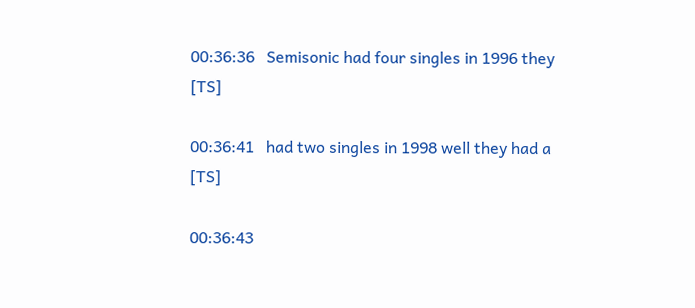00:36:36   Semisonic had four singles in 1996 they [TS]

00:36:41   had two singles in 1998 well they had a [TS]

00:36:43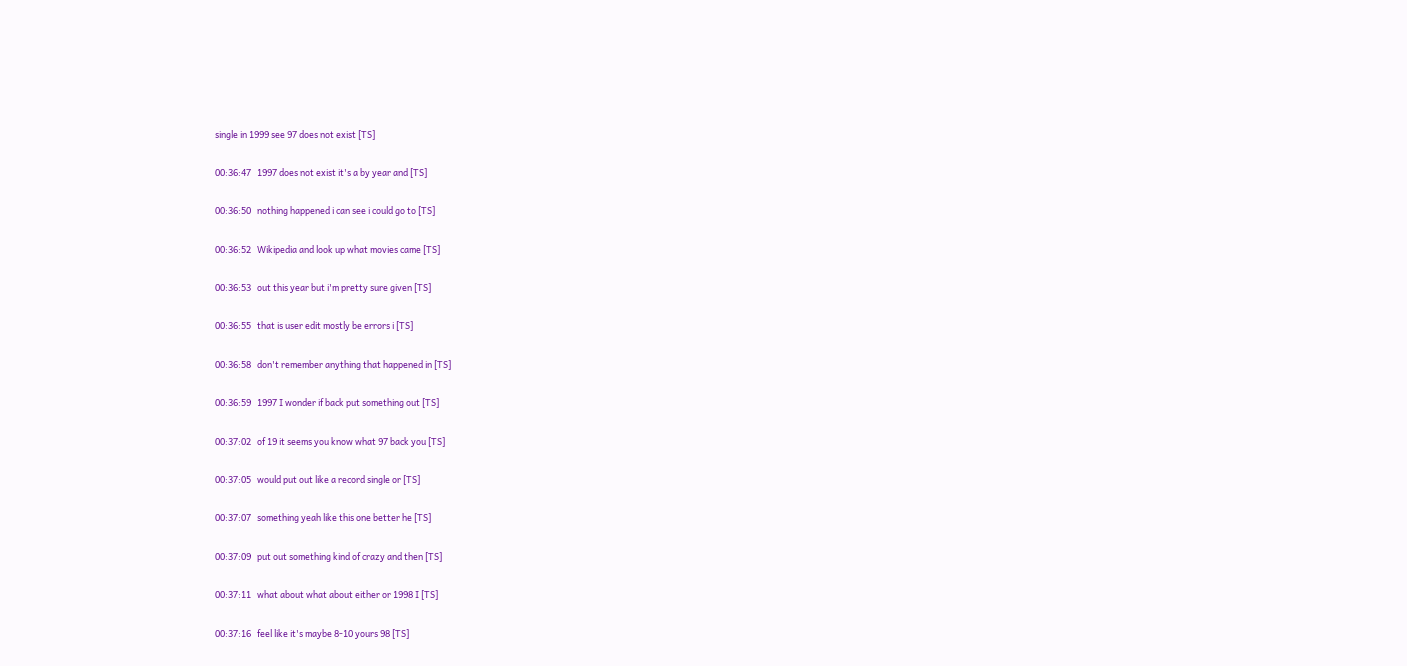single in 1999 see 97 does not exist [TS]

00:36:47   1997 does not exist it's a by year and [TS]

00:36:50   nothing happened i can see i could go to [TS]

00:36:52   Wikipedia and look up what movies came [TS]

00:36:53   out this year but i'm pretty sure given [TS]

00:36:55   that is user edit mostly be errors i [TS]

00:36:58   don't remember anything that happened in [TS]

00:36:59   1997 I wonder if back put something out [TS]

00:37:02   of 19 it seems you know what 97 back you [TS]

00:37:05   would put out like a record single or [TS]

00:37:07   something yeah like this one better he [TS]

00:37:09   put out something kind of crazy and then [TS]

00:37:11   what about what about either or 1998 I [TS]

00:37:16   feel like it's maybe 8-10 yours 98 [TS]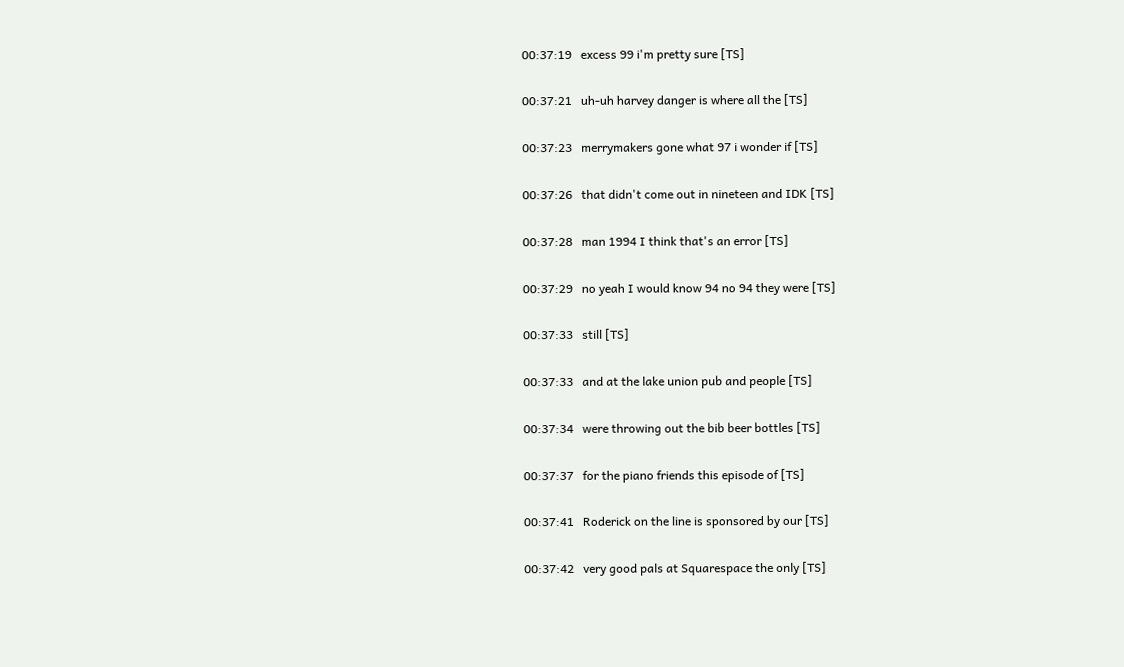00:37:19   excess 99 i'm pretty sure [TS]

00:37:21   uh-uh harvey danger is where all the [TS]

00:37:23   merrymakers gone what 97 i wonder if [TS]

00:37:26   that didn't come out in nineteen and IDK [TS]

00:37:28   man 1994 I think that's an error [TS]

00:37:29   no yeah I would know 94 no 94 they were [TS]

00:37:33   still [TS]

00:37:33   and at the lake union pub and people [TS]

00:37:34   were throwing out the bib beer bottles [TS]

00:37:37   for the piano friends this episode of [TS]

00:37:41   Roderick on the line is sponsored by our [TS]

00:37:42   very good pals at Squarespace the only [TS]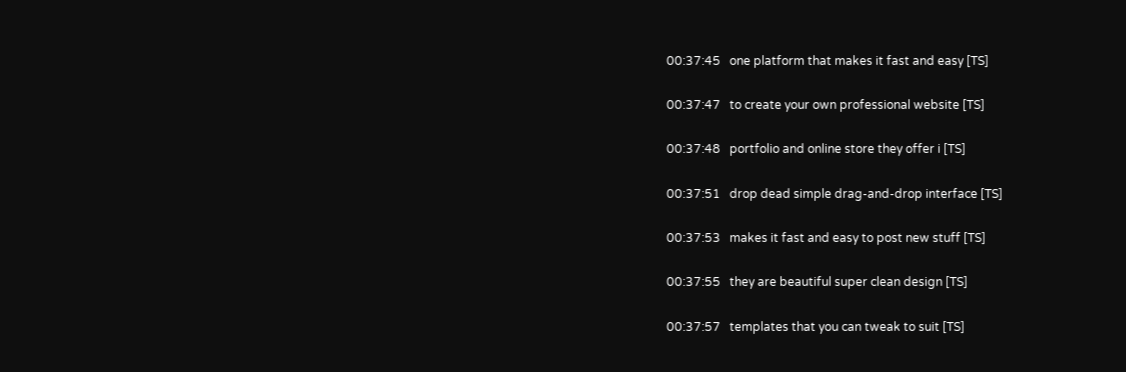00:37:45   one platform that makes it fast and easy [TS]

00:37:47   to create your own professional website [TS]

00:37:48   portfolio and online store they offer i [TS]

00:37:51   drop dead simple drag-and-drop interface [TS]

00:37:53   makes it fast and easy to post new stuff [TS]

00:37:55   they are beautiful super clean design [TS]

00:37:57   templates that you can tweak to suit [TS]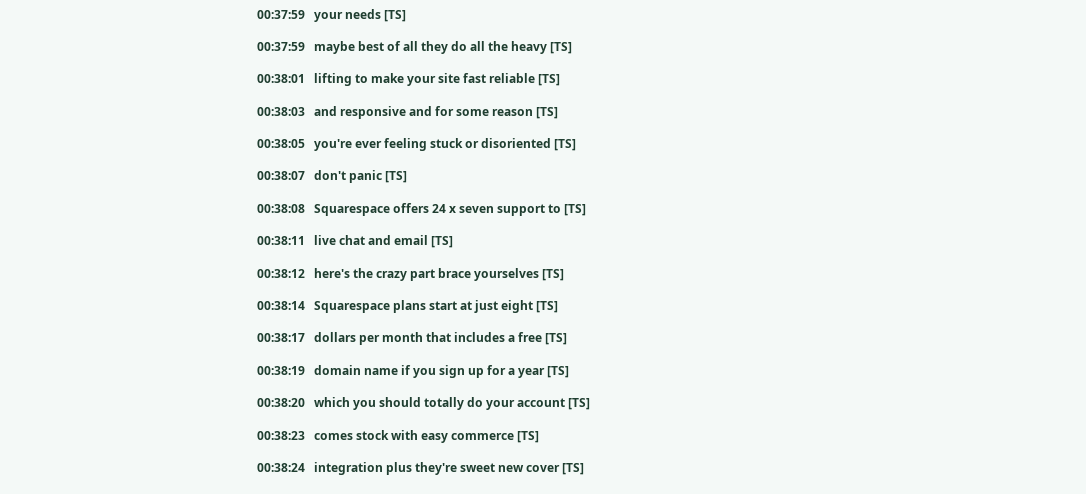00:37:59   your needs [TS]

00:37:59   maybe best of all they do all the heavy [TS]

00:38:01   lifting to make your site fast reliable [TS]

00:38:03   and responsive and for some reason [TS]

00:38:05   you're ever feeling stuck or disoriented [TS]

00:38:07   don't panic [TS]

00:38:08   Squarespace offers 24 x seven support to [TS]

00:38:11   live chat and email [TS]

00:38:12   here's the crazy part brace yourselves [TS]

00:38:14   Squarespace plans start at just eight [TS]

00:38:17   dollars per month that includes a free [TS]

00:38:19   domain name if you sign up for a year [TS]

00:38:20   which you should totally do your account [TS]

00:38:23   comes stock with easy commerce [TS]

00:38:24   integration plus they're sweet new cover [TS]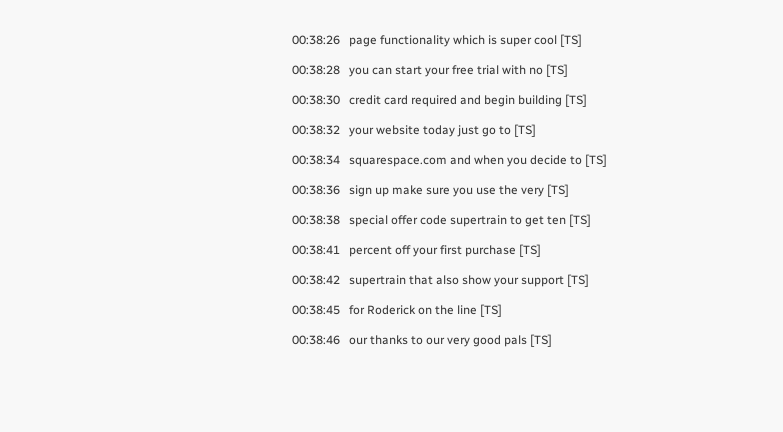00:38:26   page functionality which is super cool [TS]

00:38:28   you can start your free trial with no [TS]

00:38:30   credit card required and begin building [TS]

00:38:32   your website today just go to [TS]

00:38:34   squarespace.com and when you decide to [TS]

00:38:36   sign up make sure you use the very [TS]

00:38:38   special offer code supertrain to get ten [TS]

00:38:41   percent off your first purchase [TS]

00:38:42   supertrain that also show your support [TS]

00:38:45   for Roderick on the line [TS]

00:38:46   our thanks to our very good pals [TS]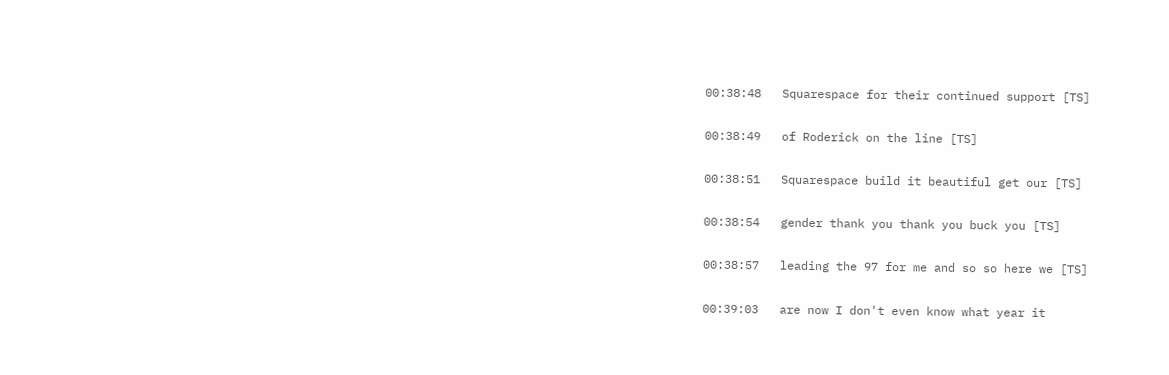00:38:48   Squarespace for their continued support [TS]

00:38:49   of Roderick on the line [TS]

00:38:51   Squarespace build it beautiful get our [TS]

00:38:54   gender thank you thank you buck you [TS]

00:38:57   leading the 97 for me and so so here we [TS]

00:39:03   are now I don't even know what year it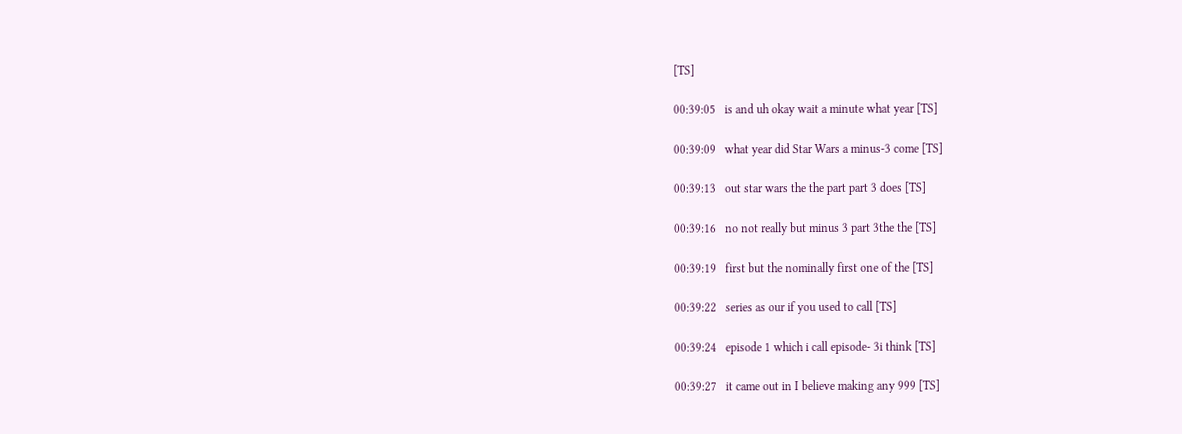[TS]

00:39:05   is and uh okay wait a minute what year [TS]

00:39:09   what year did Star Wars a minus-3 come [TS]

00:39:13   out star wars the the part part 3 does [TS]

00:39:16   no not really but minus 3 part 3the the [TS]

00:39:19   first but the nominally first one of the [TS]

00:39:22   series as our if you used to call [TS]

00:39:24   episode 1 which i call episode- 3i think [TS]

00:39:27   it came out in I believe making any 999 [TS]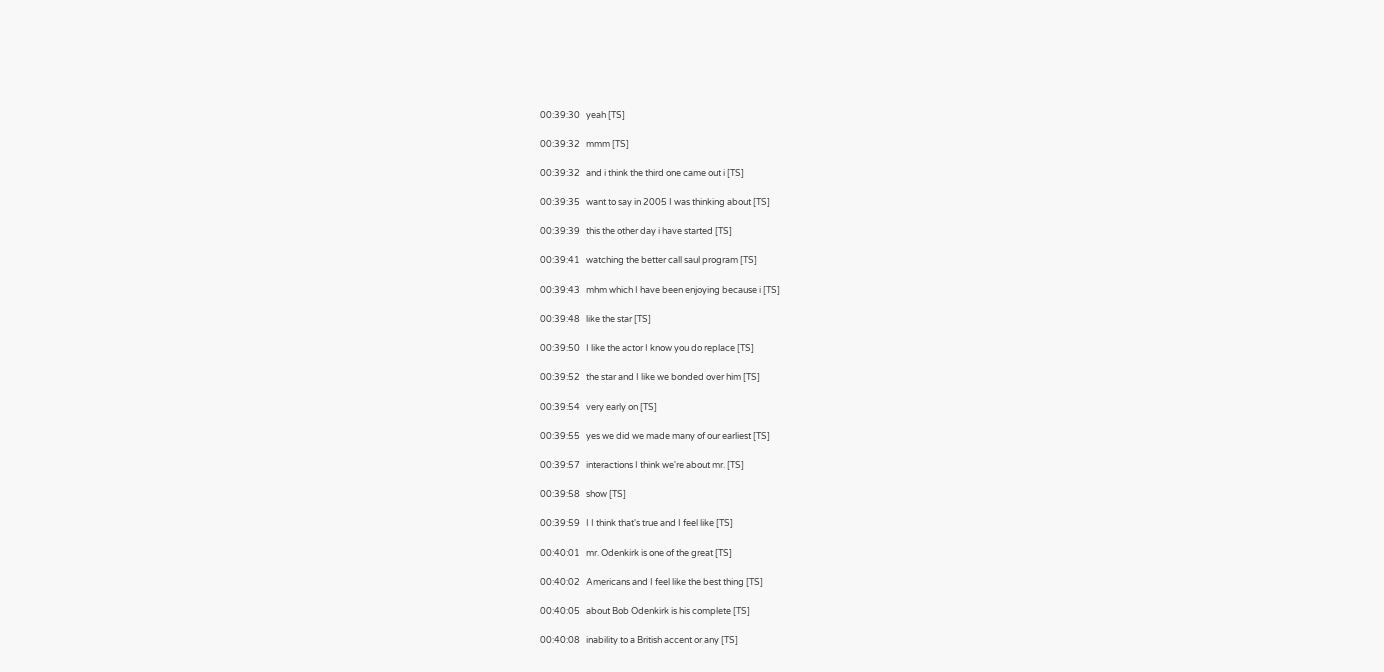00:39:30   yeah [TS]

00:39:32   mmm [TS]

00:39:32   and i think the third one came out i [TS]

00:39:35   want to say in 2005 I was thinking about [TS]

00:39:39   this the other day i have started [TS]

00:39:41   watching the better call saul program [TS]

00:39:43   mhm which I have been enjoying because i [TS]

00:39:48   like the star [TS]

00:39:50   I like the actor I know you do replace [TS]

00:39:52   the star and I like we bonded over him [TS]

00:39:54   very early on [TS]

00:39:55   yes we did we made many of our earliest [TS]

00:39:57   interactions I think we're about mr. [TS]

00:39:58   show [TS]

00:39:59   I I think that's true and I feel like [TS]

00:40:01   mr. Odenkirk is one of the great [TS]

00:40:02   Americans and I feel like the best thing [TS]

00:40:05   about Bob Odenkirk is his complete [TS]

00:40:08   inability to a British accent or any [TS]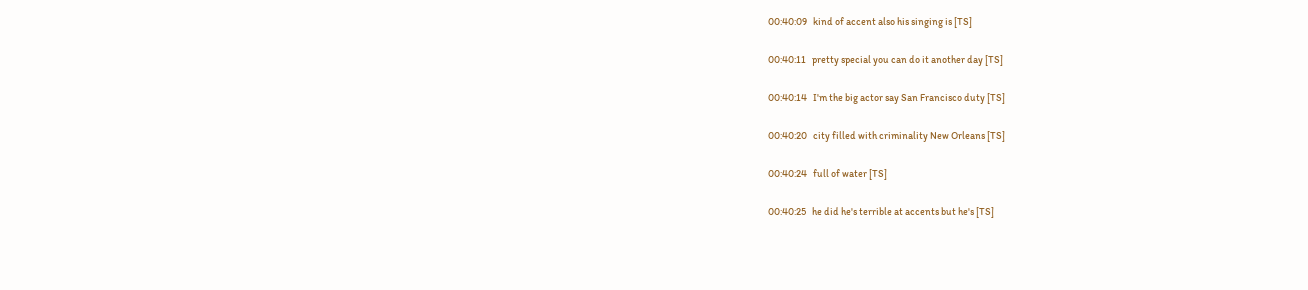00:40:09   kind of accent also his singing is [TS]

00:40:11   pretty special you can do it another day [TS]

00:40:14   I'm the big actor say San Francisco duty [TS]

00:40:20   city filled with criminality New Orleans [TS]

00:40:24   full of water [TS]

00:40:25   he did he's terrible at accents but he's [TS]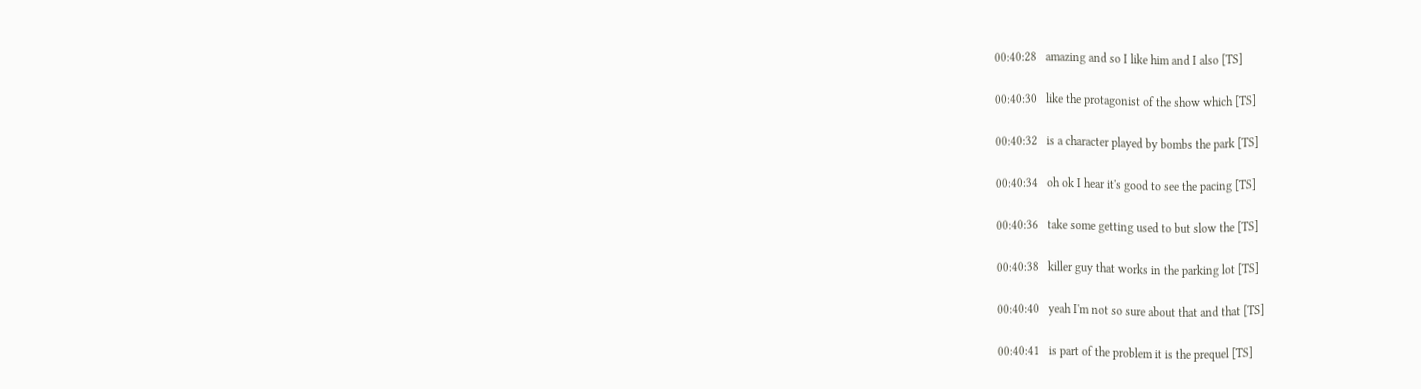00:40:28   amazing and so I like him and I also [TS]

00:40:30   like the protagonist of the show which [TS]

00:40:32   is a character played by bombs the park [TS]

00:40:34   oh ok I hear it's good to see the pacing [TS]

00:40:36   take some getting used to but slow the [TS]

00:40:38   killer guy that works in the parking lot [TS]

00:40:40   yeah I'm not so sure about that and that [TS]

00:40:41   is part of the problem it is the prequel [TS]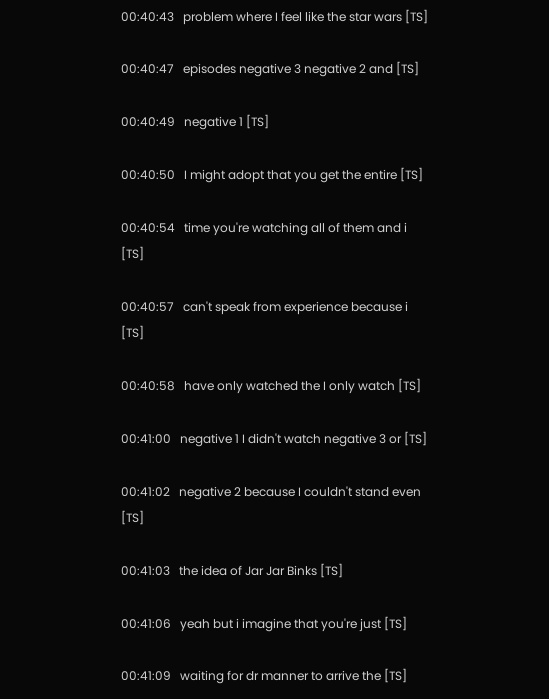00:40:43   problem where I feel like the star wars [TS]

00:40:47   episodes negative 3 negative 2 and [TS]

00:40:49   negative 1 [TS]

00:40:50   I might adopt that you get the entire [TS]

00:40:54   time you're watching all of them and i [TS]

00:40:57   can't speak from experience because i [TS]

00:40:58   have only watched the I only watch [TS]

00:41:00   negative 1 I didn't watch negative 3 or [TS]

00:41:02   negative 2 because I couldn't stand even [TS]

00:41:03   the idea of Jar Jar Binks [TS]

00:41:06   yeah but i imagine that you're just [TS]

00:41:09   waiting for dr manner to arrive the [TS]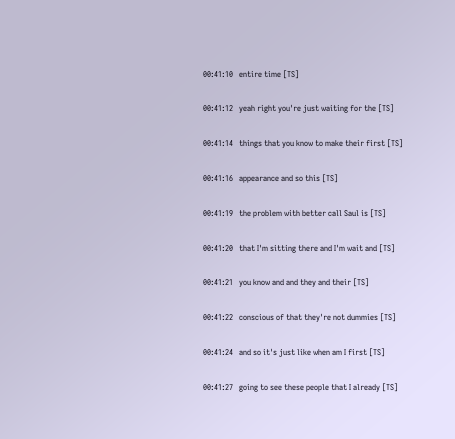00:41:10   entire time [TS]

00:41:12   yeah right you're just waiting for the [TS]

00:41:14   things that you know to make their first [TS]

00:41:16   appearance and so this [TS]

00:41:19   the problem with better call Saul is [TS]

00:41:20   that I'm sitting there and I'm wait and [TS]

00:41:21   you know and and they and their [TS]

00:41:22   conscious of that they're not dummies [TS]

00:41:24   and so it's just like when am I first [TS]

00:41:27   going to see these people that I already [TS]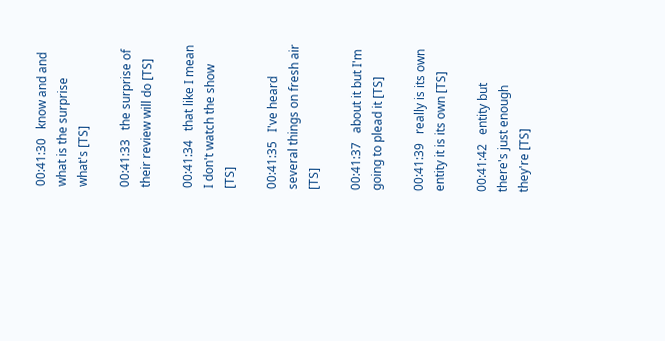00:41:30   know and and what is the surprise what's [TS]

00:41:33   the surprise of their review will do [TS]

00:41:34   that like I mean I don't watch the show [TS]

00:41:35   I've heard several things on fresh air [TS]

00:41:37   about it but I'm going to plead it [TS]

00:41:39   really is its own entity it is its own [TS]

00:41:42   entity but there's just enough they're [TS]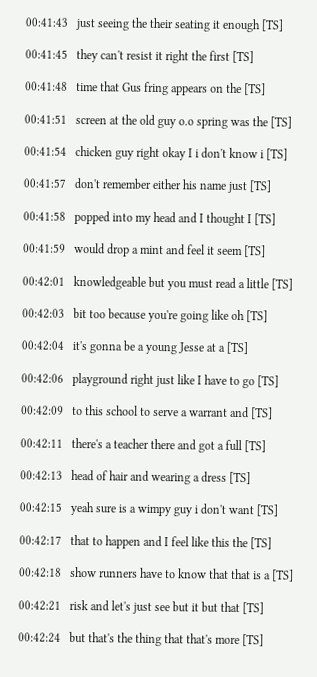00:41:43   just seeing the their seating it enough [TS]

00:41:45   they can't resist it right the first [TS]

00:41:48   time that Gus fring appears on the [TS]

00:41:51   screen at the old guy o.o spring was the [TS]

00:41:54   chicken guy right okay I i don't know i [TS]

00:41:57   don't remember either his name just [TS]

00:41:58   popped into my head and I thought I [TS]

00:41:59   would drop a mint and feel it seem [TS]

00:42:01   knowledgeable but you must read a little [TS]

00:42:03   bit too because you're going like oh [TS]

00:42:04   it's gonna be a young Jesse at a [TS]

00:42:06   playground right just like I have to go [TS]

00:42:09   to this school to serve a warrant and [TS]

00:42:11   there's a teacher there and got a full [TS]

00:42:13   head of hair and wearing a dress [TS]

00:42:15   yeah sure is a wimpy guy i don't want [TS]

00:42:17   that to happen and I feel like this the [TS]

00:42:18   show runners have to know that that is a [TS]

00:42:21   risk and let's just see but it but that [TS]

00:42:24   but that's the thing that that's more [TS]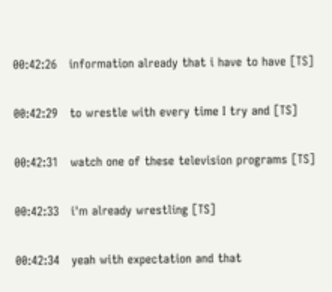00:42:26   information already that i have to have [TS]

00:42:29   to wrestle with every time I try and [TS]

00:42:31   watch one of these television programs [TS]

00:42:33   i'm already wrestling [TS]

00:42:34   yeah with expectation and that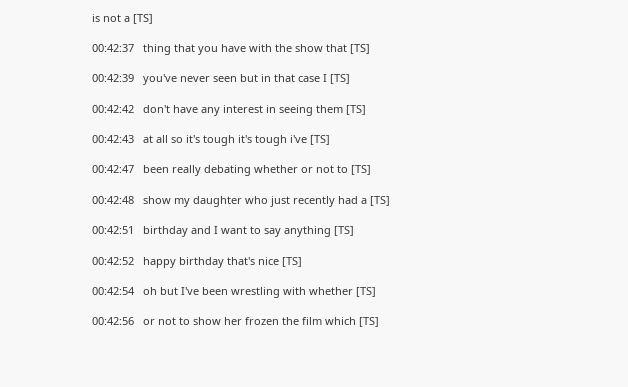is not a [TS]

00:42:37   thing that you have with the show that [TS]

00:42:39   you've never seen but in that case I [TS]

00:42:42   don't have any interest in seeing them [TS]

00:42:43   at all so it's tough it's tough i've [TS]

00:42:47   been really debating whether or not to [TS]

00:42:48   show my daughter who just recently had a [TS]

00:42:51   birthday and I want to say anything [TS]

00:42:52   happy birthday that's nice [TS]

00:42:54   oh but I've been wrestling with whether [TS]

00:42:56   or not to show her frozen the film which [TS]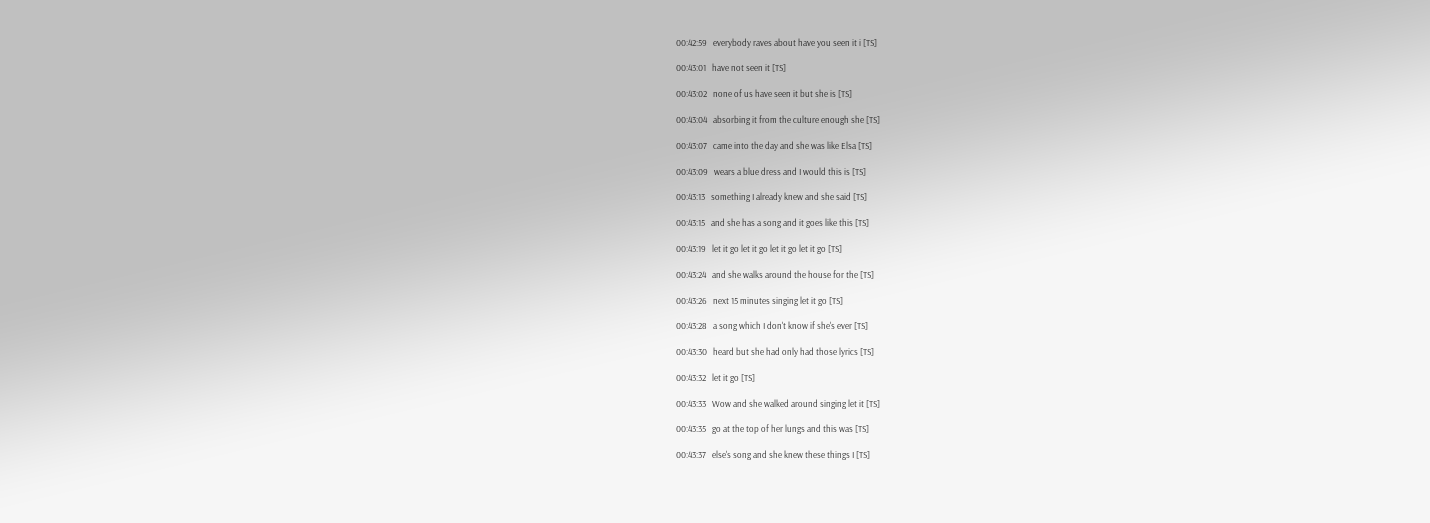00:42:59   everybody raves about have you seen it i [TS]

00:43:01   have not seen it [TS]

00:43:02   none of us have seen it but she is [TS]

00:43:04   absorbing it from the culture enough she [TS]

00:43:07   came into the day and she was like Elsa [TS]

00:43:09   wears a blue dress and I would this is [TS]

00:43:13   something I already knew and she said [TS]

00:43:15   and she has a song and it goes like this [TS]

00:43:19   let it go let it go let it go let it go [TS]

00:43:24   and she walks around the house for the [TS]

00:43:26   next 15 minutes singing let it go [TS]

00:43:28   a song which I don't know if she's ever [TS]

00:43:30   heard but she had only had those lyrics [TS]

00:43:32   let it go [TS]

00:43:33   Wow and she walked around singing let it [TS]

00:43:35   go at the top of her lungs and this was [TS]

00:43:37   else's song and she knew these things I [TS]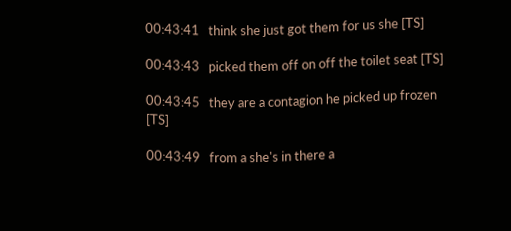00:43:41   think she just got them for us she [TS]

00:43:43   picked them off on off the toilet seat [TS]

00:43:45   they are a contagion he picked up frozen [TS]

00:43:49   from a she's in there a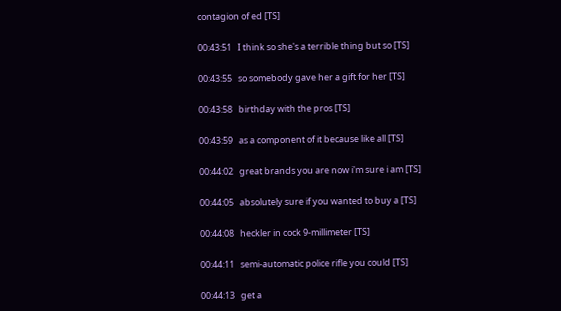contagion of ed [TS]

00:43:51   I think so she's a terrible thing but so [TS]

00:43:55   so somebody gave her a gift for her [TS]

00:43:58   birthday with the pros [TS]

00:43:59   as a component of it because like all [TS]

00:44:02   great brands you are now i'm sure i am [TS]

00:44:05   absolutely sure if you wanted to buy a [TS]

00:44:08   heckler in cock 9-millimeter [TS]

00:44:11   semi-automatic police rifle you could [TS]

00:44:13   get a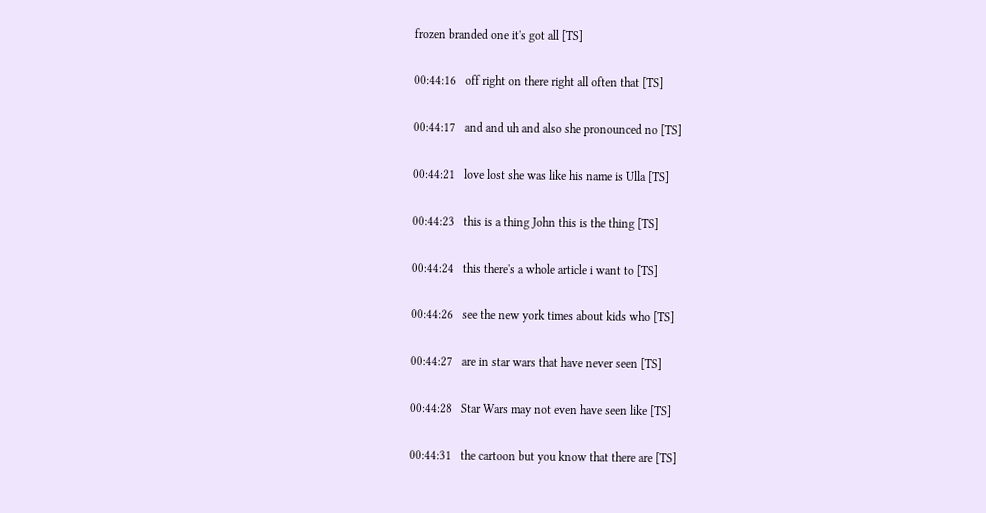frozen branded one it's got all [TS]

00:44:16   off right on there right all often that [TS]

00:44:17   and and uh and also she pronounced no [TS]

00:44:21   love lost she was like his name is Ulla [TS]

00:44:23   this is a thing John this is the thing [TS]

00:44:24   this there's a whole article i want to [TS]

00:44:26   see the new york times about kids who [TS]

00:44:27   are in star wars that have never seen [TS]

00:44:28   Star Wars may not even have seen like [TS]

00:44:31   the cartoon but you know that there are [TS]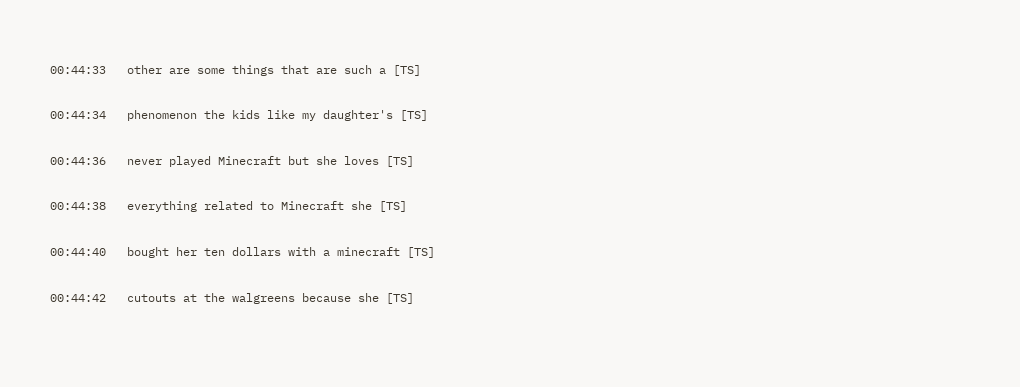00:44:33   other are some things that are such a [TS]

00:44:34   phenomenon the kids like my daughter's [TS]

00:44:36   never played Minecraft but she loves [TS]

00:44:38   everything related to Minecraft she [TS]

00:44:40   bought her ten dollars with a minecraft [TS]

00:44:42   cutouts at the walgreens because she [TS]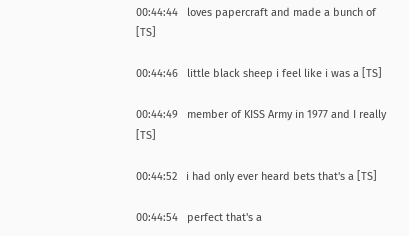00:44:44   loves papercraft and made a bunch of [TS]

00:44:46   little black sheep i feel like i was a [TS]

00:44:49   member of KISS Army in 1977 and I really [TS]

00:44:52   i had only ever heard bets that's a [TS]

00:44:54   perfect that's a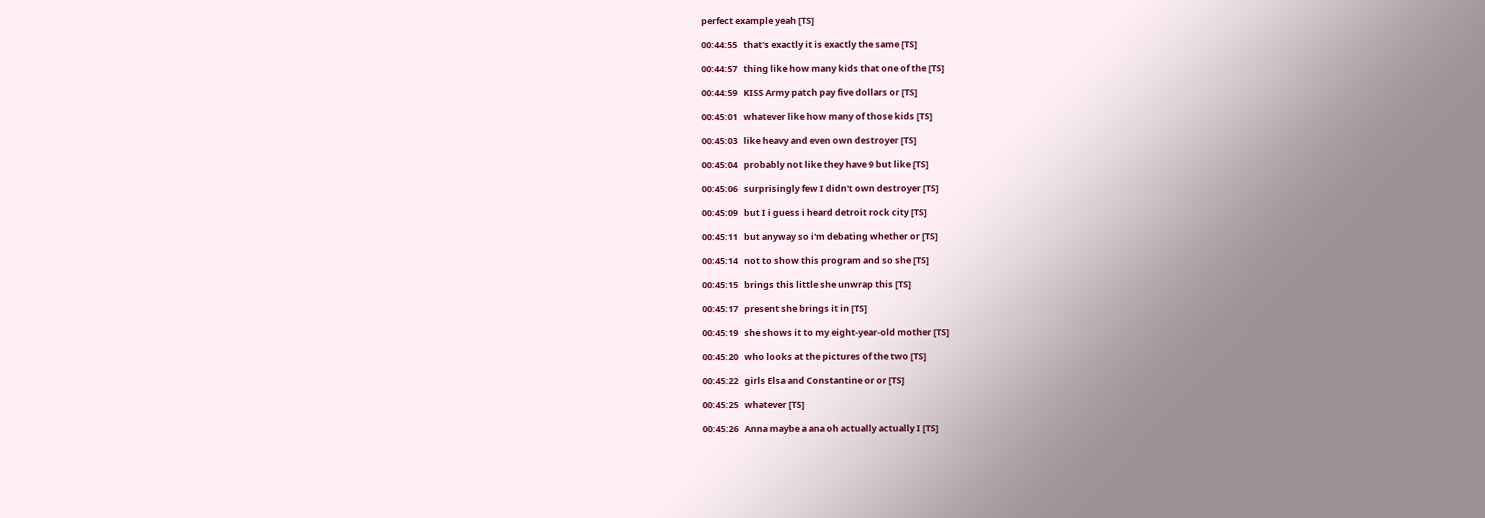perfect example yeah [TS]

00:44:55   that's exactly it is exactly the same [TS]

00:44:57   thing like how many kids that one of the [TS]

00:44:59   KISS Army patch pay five dollars or [TS]

00:45:01   whatever like how many of those kids [TS]

00:45:03   like heavy and even own destroyer [TS]

00:45:04   probably not like they have 9 but like [TS]

00:45:06   surprisingly few I didn't own destroyer [TS]

00:45:09   but I i guess i heard detroit rock city [TS]

00:45:11   but anyway so i'm debating whether or [TS]

00:45:14   not to show this program and so she [TS]

00:45:15   brings this little she unwrap this [TS]

00:45:17   present she brings it in [TS]

00:45:19   she shows it to my eight-year-old mother [TS]

00:45:20   who looks at the pictures of the two [TS]

00:45:22   girls Elsa and Constantine or or [TS]

00:45:25   whatever [TS]

00:45:26   Anna maybe a ana oh actually actually I [TS]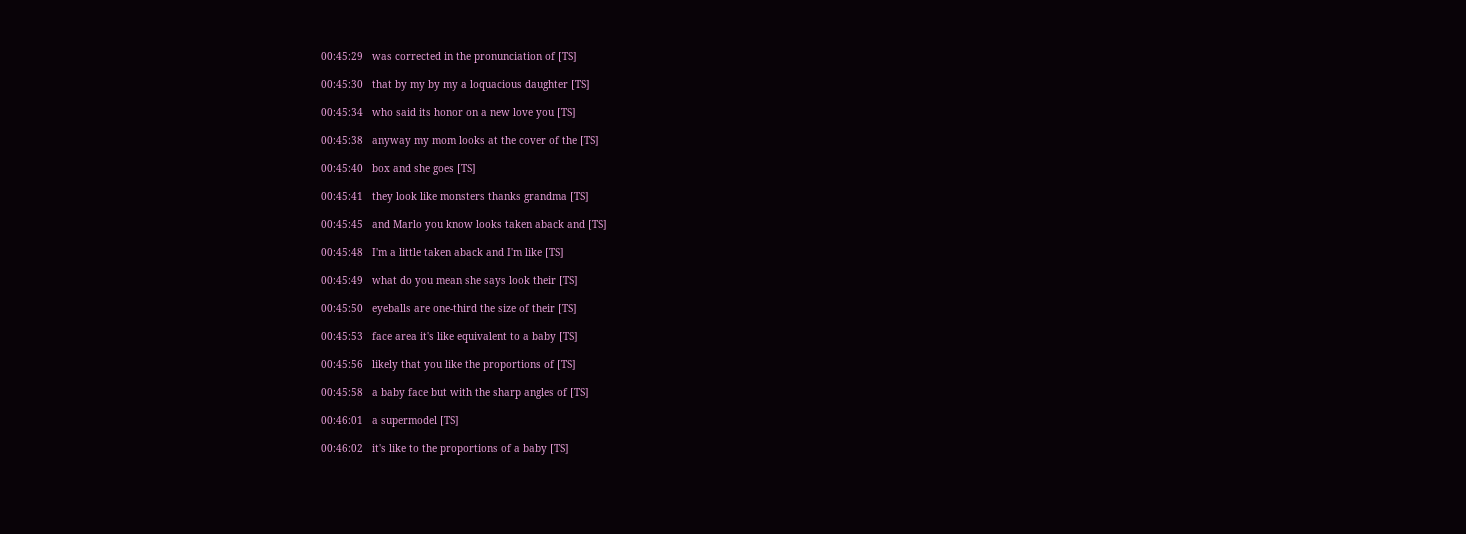00:45:29   was corrected in the pronunciation of [TS]

00:45:30   that by my by my a loquacious daughter [TS]

00:45:34   who said its honor on a new love you [TS]

00:45:38   anyway my mom looks at the cover of the [TS]

00:45:40   box and she goes [TS]

00:45:41   they look like monsters thanks grandma [TS]

00:45:45   and Marlo you know looks taken aback and [TS]

00:45:48   I'm a little taken aback and I'm like [TS]

00:45:49   what do you mean she says look their [TS]

00:45:50   eyeballs are one-third the size of their [TS]

00:45:53   face area it's like equivalent to a baby [TS]

00:45:56   likely that you like the proportions of [TS]

00:45:58   a baby face but with the sharp angles of [TS]

00:46:01   a supermodel [TS]

00:46:02   it's like to the proportions of a baby [TS]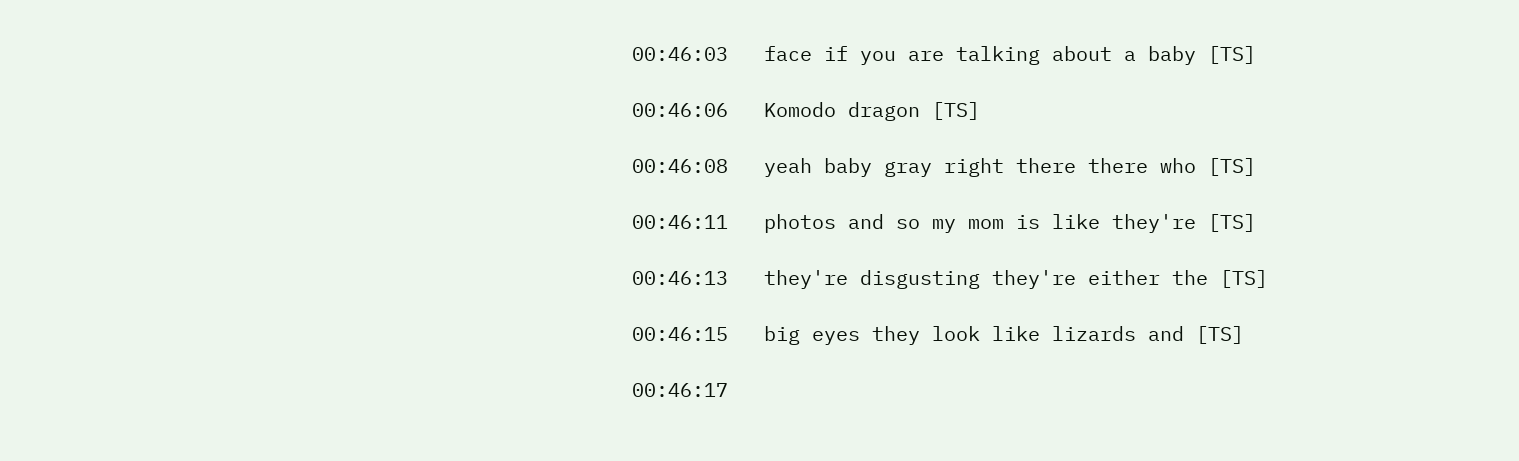00:46:03   face if you are talking about a baby [TS]

00:46:06   Komodo dragon [TS]

00:46:08   yeah baby gray right there there who [TS]

00:46:11   photos and so my mom is like they're [TS]

00:46:13   they're disgusting they're either the [TS]

00:46:15   big eyes they look like lizards and [TS]

00:46:17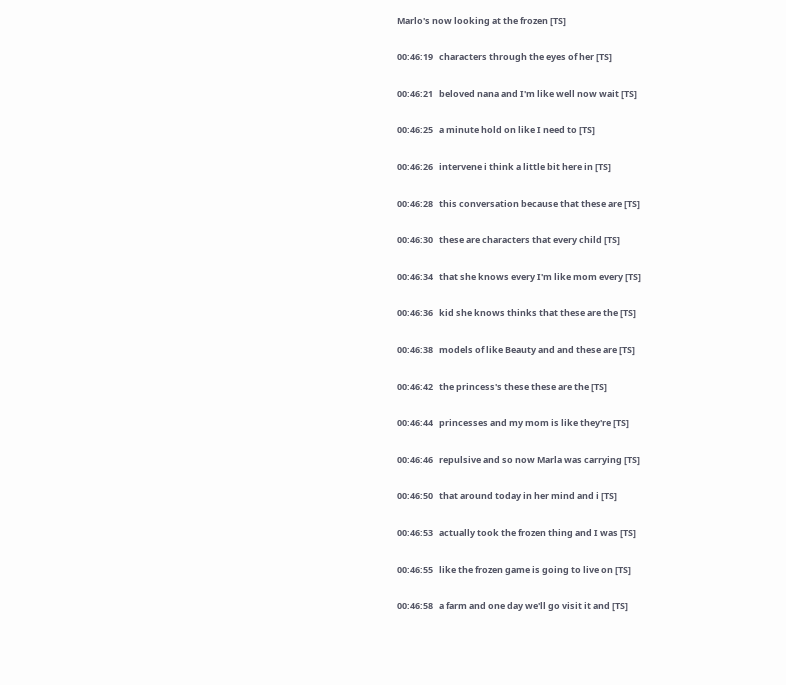Marlo's now looking at the frozen [TS]

00:46:19   characters through the eyes of her [TS]

00:46:21   beloved nana and I'm like well now wait [TS]

00:46:25   a minute hold on like I need to [TS]

00:46:26   intervene i think a little bit here in [TS]

00:46:28   this conversation because that these are [TS]

00:46:30   these are characters that every child [TS]

00:46:34   that she knows every I'm like mom every [TS]

00:46:36   kid she knows thinks that these are the [TS]

00:46:38   models of like Beauty and and these are [TS]

00:46:42   the princess's these these are the [TS]

00:46:44   princesses and my mom is like they're [TS]

00:46:46   repulsive and so now Marla was carrying [TS]

00:46:50   that around today in her mind and i [TS]

00:46:53   actually took the frozen thing and I was [TS]

00:46:55   like the frozen game is going to live on [TS]

00:46:58   a farm and one day we'll go visit it and [TS]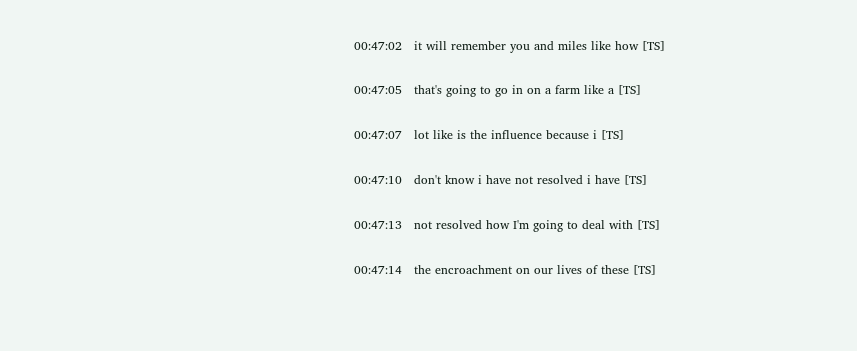00:47:02   it will remember you and miles like how [TS]

00:47:05   that's going to go in on a farm like a [TS]

00:47:07   lot like is the influence because i [TS]

00:47:10   don't know i have not resolved i have [TS]

00:47:13   not resolved how I'm going to deal with [TS]

00:47:14   the encroachment on our lives of these [TS]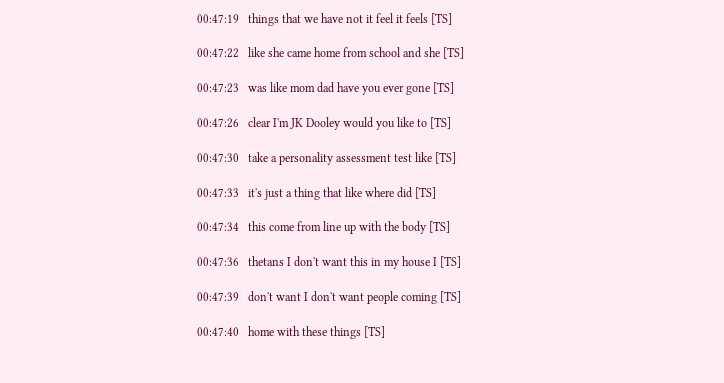00:47:19   things that we have not it feel it feels [TS]

00:47:22   like she came home from school and she [TS]

00:47:23   was like mom dad have you ever gone [TS]

00:47:26   clear I'm JK Dooley would you like to [TS]

00:47:30   take a personality assessment test like [TS]

00:47:33   it's just a thing that like where did [TS]

00:47:34   this come from line up with the body [TS]

00:47:36   thetans I don't want this in my house I [TS]

00:47:39   don't want I don't want people coming [TS]

00:47:40   home with these things [TS]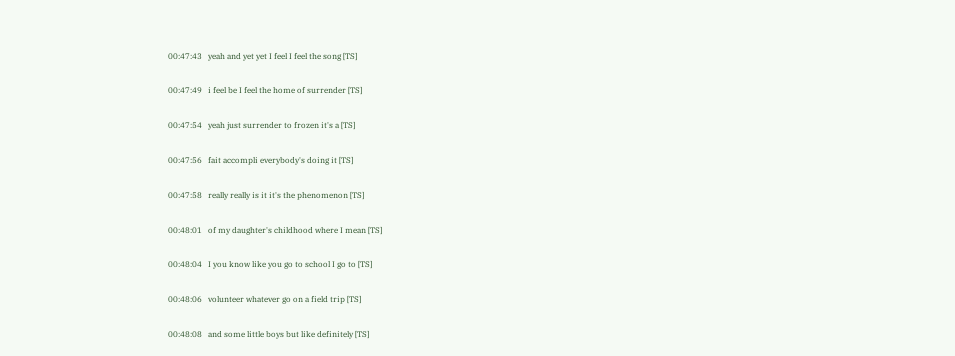00:47:43   yeah and yet yet I feel I feel the song [TS]

00:47:49   i feel be I feel the home of surrender [TS]

00:47:54   yeah just surrender to frozen it's a [TS]

00:47:56   fait accompli everybody's doing it [TS]

00:47:58   really really is it it's the phenomenon [TS]

00:48:01   of my daughter's childhood where I mean [TS]

00:48:04   I you know like you go to school I go to [TS]

00:48:06   volunteer whatever go on a field trip [TS]

00:48:08   and some little boys but like definitely [TS]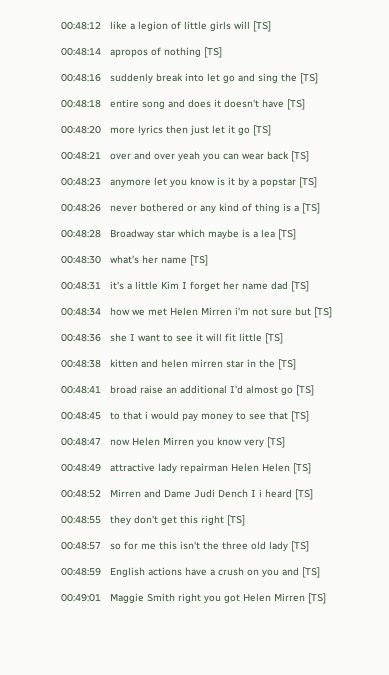00:48:12   like a legion of little girls will [TS]

00:48:14   apropos of nothing [TS]

00:48:16   suddenly break into let go and sing the [TS]

00:48:18   entire song and does it doesn't have [TS]

00:48:20   more lyrics then just let it go [TS]

00:48:21   over and over yeah you can wear back [TS]

00:48:23   anymore let you know is it by a popstar [TS]

00:48:26   never bothered or any kind of thing is a [TS]

00:48:28   Broadway star which maybe is a lea [TS]

00:48:30   what's her name [TS]

00:48:31   it's a little Kim I forget her name dad [TS]

00:48:34   how we met Helen Mirren i'm not sure but [TS]

00:48:36   she I want to see it will fit little [TS]

00:48:38   kitten and helen mirren star in the [TS]

00:48:41   broad raise an additional I'd almost go [TS]

00:48:45   to that i would pay money to see that [TS]

00:48:47   now Helen Mirren you know very [TS]

00:48:49   attractive lady repairman Helen Helen [TS]

00:48:52   Mirren and Dame Judi Dench I i heard [TS]

00:48:55   they don't get this right [TS]

00:48:57   so for me this isn't the three old lady [TS]

00:48:59   English actions have a crush on you and [TS]

00:49:01   Maggie Smith right you got Helen Mirren [TS]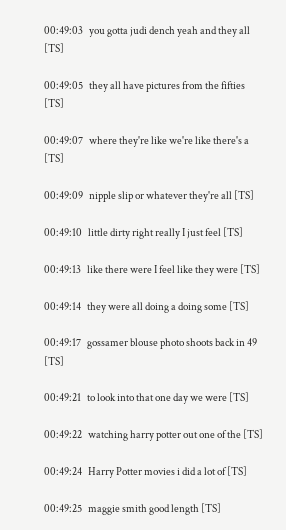00:49:03   you gotta judi dench yeah and they all [TS]

00:49:05   they all have pictures from the fifties [TS]

00:49:07   where they're like we're like there's a [TS]

00:49:09   nipple slip or whatever they're all [TS]

00:49:10   little dirty right really I just feel [TS]

00:49:13   like there were I feel like they were [TS]

00:49:14   they were all doing a doing some [TS]

00:49:17   gossamer blouse photo shoots back in 49 [TS]

00:49:21   to look into that one day we were [TS]

00:49:22   watching harry potter out one of the [TS]

00:49:24   Harry Potter movies i did a lot of [TS]

00:49:25   maggie smith good length [TS]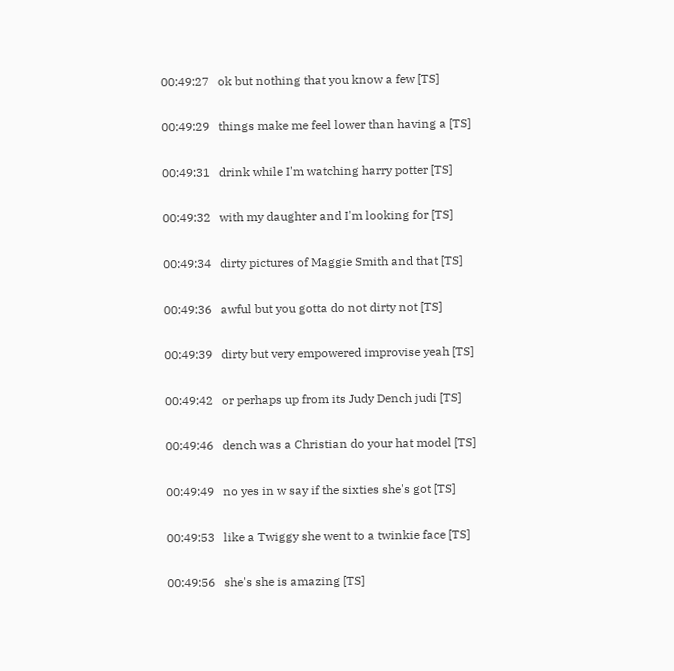00:49:27   ok but nothing that you know a few [TS]

00:49:29   things make me feel lower than having a [TS]

00:49:31   drink while I'm watching harry potter [TS]

00:49:32   with my daughter and I'm looking for [TS]

00:49:34   dirty pictures of Maggie Smith and that [TS]

00:49:36   awful but you gotta do not dirty not [TS]

00:49:39   dirty but very empowered improvise yeah [TS]

00:49:42   or perhaps up from its Judy Dench judi [TS]

00:49:46   dench was a Christian do your hat model [TS]

00:49:49   no yes in w say if the sixties she's got [TS]

00:49:53   like a Twiggy she went to a twinkie face [TS]

00:49:56   she's she is amazing [TS]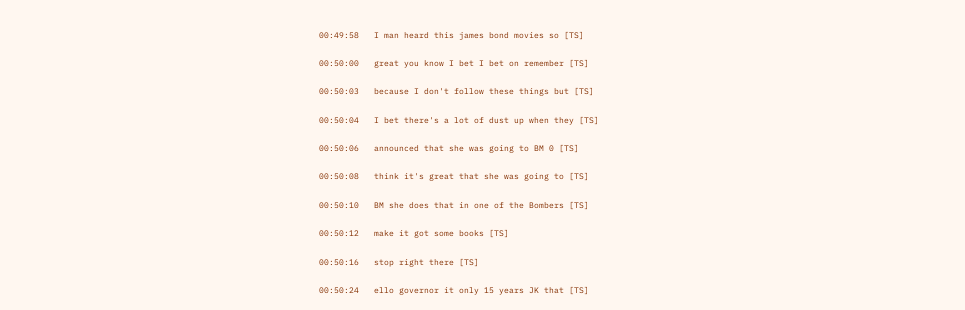00:49:58   I man heard this james bond movies so [TS]

00:50:00   great you know I bet I bet on remember [TS]

00:50:03   because I don't follow these things but [TS]

00:50:04   I bet there's a lot of dust up when they [TS]

00:50:06   announced that she was going to BM 0 [TS]

00:50:08   think it's great that she was going to [TS]

00:50:10   BM she does that in one of the Bombers [TS]

00:50:12   make it got some books [TS]

00:50:16   stop right there [TS]

00:50:24   ello governor it only 15 years JK that [TS]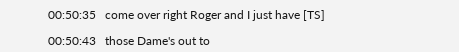00:50:35   come over right Roger and I just have [TS]

00:50:43   those Dame's out to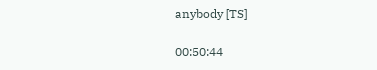anybody [TS]

00:50:44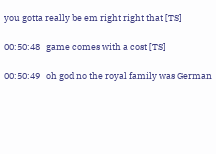you gotta really be em right right that [TS]

00:50:48   game comes with a cost [TS]

00:50:49   oh god no the royal family was German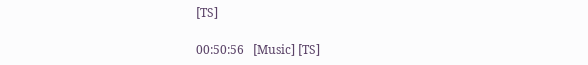[TS]

00:50:56   [Music] [TS]